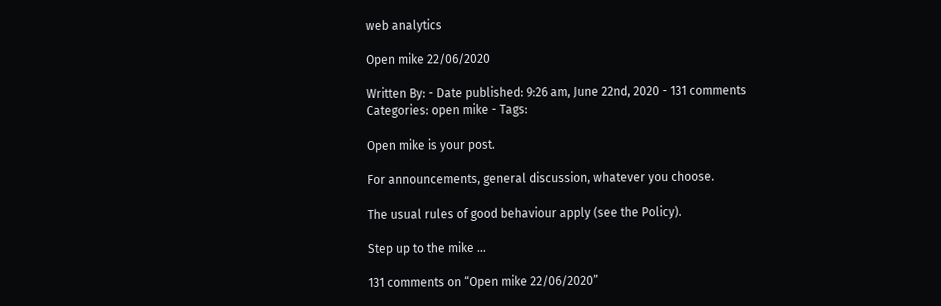web analytics

Open mike 22/06/2020

Written By: - Date published: 9:26 am, June 22nd, 2020 - 131 comments
Categories: open mike - Tags:

Open mike is your post.

For announcements, general discussion, whatever you choose.

The usual rules of good behaviour apply (see the Policy).

Step up to the mike …

131 comments on “Open mike 22/06/2020”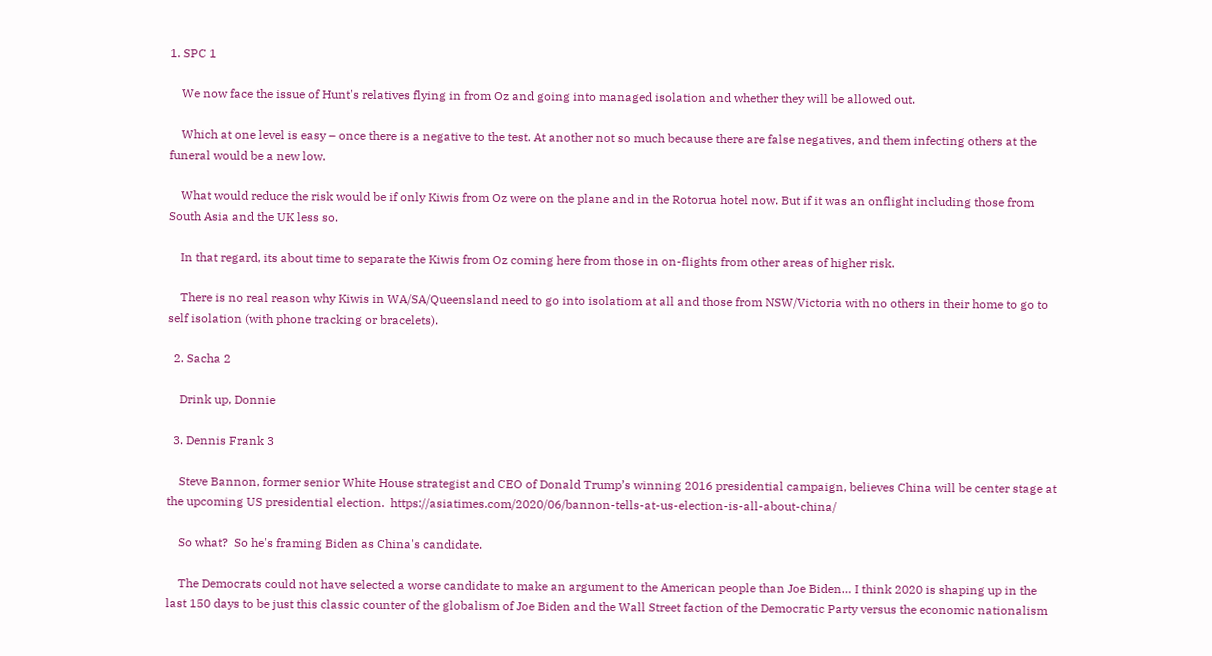1. SPC 1

    We now face the issue of Hunt's relatives flying in from Oz and going into managed isolation and whether they will be allowed out.

    Which at one level is easy – once there is a negative to the test. At another not so much because there are false negatives, and them infecting others at the funeral would be a new low.

    What would reduce the risk would be if only Kiwis from Oz were on the plane and in the Rotorua hotel now. But if it was an onflight including those from South Asia and the UK less so.

    In that regard, its about time to separate the Kiwis from Oz coming here from those in on-flights from other areas of higher risk.

    There is no real reason why Kiwis in WA/SA/Queensland need to go into isolatiom at all and those from NSW/Victoria with no others in their home to go to self isolation (with phone tracking or bracelets).

  2. Sacha 2

    Drink up, Donnie

  3. Dennis Frank 3

    Steve Bannon, former senior White House strategist and CEO of Donald Trump’s winning 2016 presidential campaign, believes China will be center stage at the upcoming US presidential election.  https://asiatimes.com/2020/06/bannon-tells-at-us-election-is-all-about-china/

    So what?  So he's framing Biden as China's candidate.

    The Democrats could not have selected a worse candidate to make an argument to the American people than Joe Biden… I think 2020 is shaping up in the last 150 days to be just this classic counter of the globalism of Joe Biden and the Wall Street faction of the Democratic Party versus the economic nationalism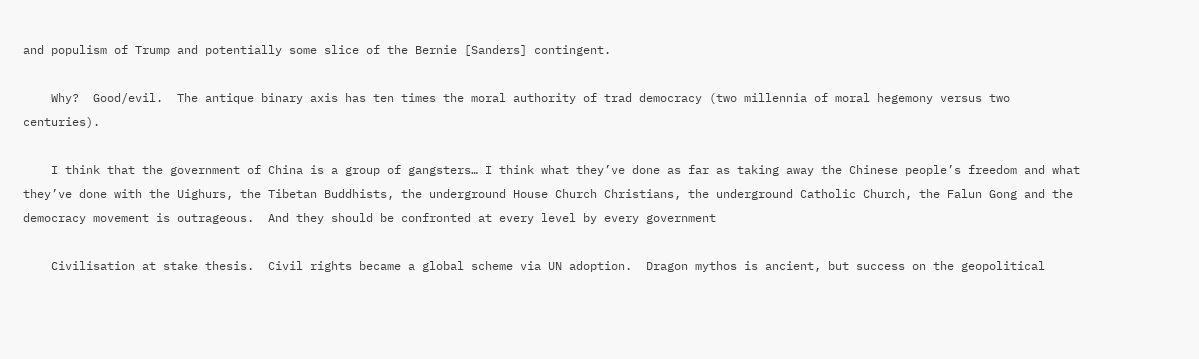and populism of Trump and potentially some slice of the Bernie [Sanders] contingent.

    Why?  Good/evil.  The antique binary axis has ten times the moral authority of trad democracy (two millennia of moral hegemony versus two centuries).

    I think that the government of China is a group of gangsters… I think what they’ve done as far as taking away the Chinese people’s freedom and what they’ve done with the Uighurs, the Tibetan Buddhists, the underground House Church Christians, the underground Catholic Church, the Falun Gong and the democracy movement is outrageous.  And they should be confronted at every level by every government

    Civilisation at stake thesis.  Civil rights became a global scheme via UN adoption.  Dragon mythos is ancient, but success on the geopolitical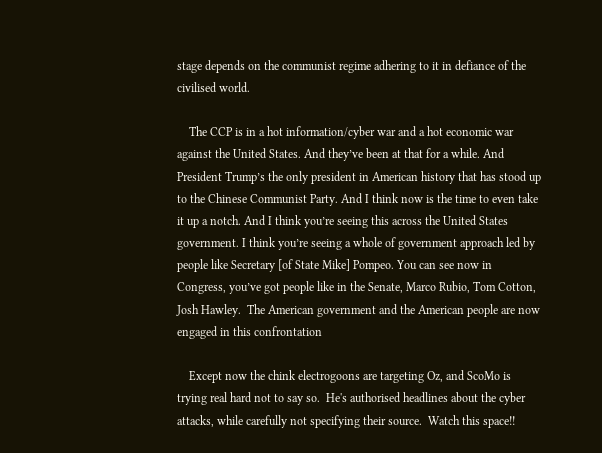stage depends on the communist regime adhering to it in defiance of the civilised world.

    The CCP is in a hot information/cyber war and a hot economic war against the United States. And they’ve been at that for a while. And President Trump’s the only president in American history that has stood up to the Chinese Communist Party. And I think now is the time to even take it up a notch. And I think you’re seeing this across the United States government. I think you’re seeing a whole of government approach led by people like Secretary [of State Mike] Pompeo. You can see now in Congress, you’ve got people like in the Senate, Marco Rubio, Tom Cotton, Josh Hawley.  The American government and the American people are now engaged in this confrontation

    Except now the chink electrogoons are targeting Oz, and ScoMo is trying real hard not to say so.  He's authorised headlines about the cyber attacks, while carefully not specifying their source.  Watch this space!!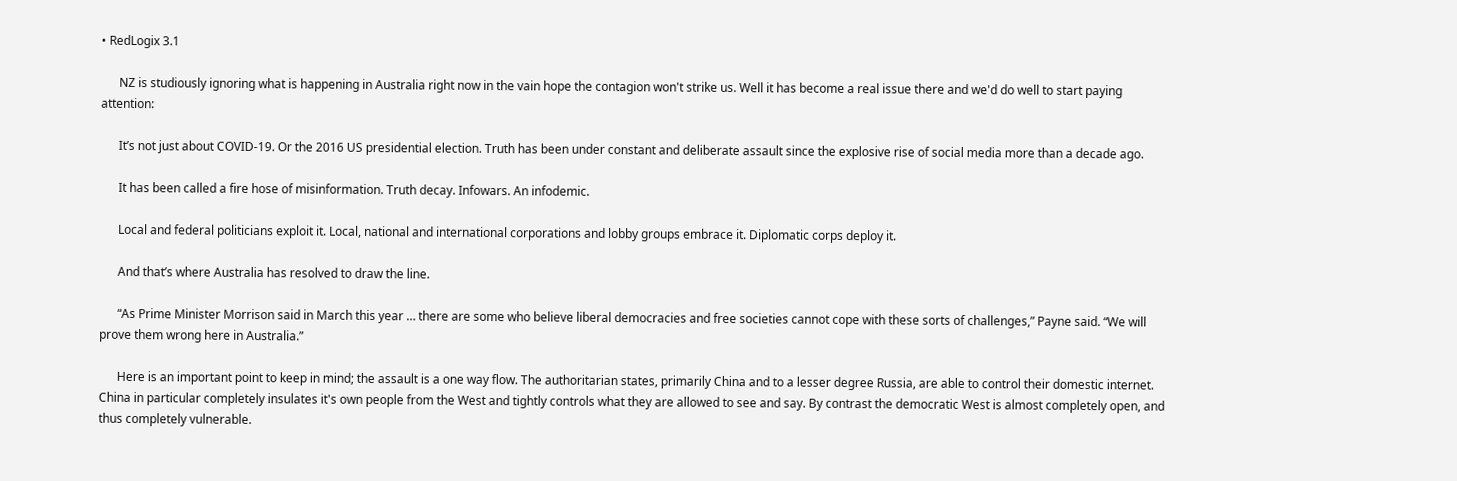• RedLogix 3.1

      NZ is studiously ignoring what is happening in Australia right now in the vain hope the contagion won't strike us. Well it has become a real issue there and we'd do well to start paying attention:

      It’s not just about COVID-19. Or the 2016 US presidential election. Truth has been under constant and deliberate assault since the explosive rise of social media more than a decade ago.

      It has been called a fire hose of misinformation. Truth decay. Infowars. An infodemic.

      Local and federal politicians exploit it. Local, national and international corporations and lobby groups embrace it. Diplomatic corps deploy it.

      And that’s where Australia has resolved to draw the line.

      “As Prime Minister Morrison said in March this year … there are some who believe liberal democracies and free societies cannot cope with these sorts of challenges,” Payne said. “We will prove them wrong here in Australia.”

      Here is an important point to keep in mind; the assault is a one way flow. The authoritarian states, primarily China and to a lesser degree Russia, are able to control their domestic internet. China in particular completely insulates it's own people from the West and tightly controls what they are allowed to see and say. By contrast the democratic West is almost completely open, and thus completely vulnerable.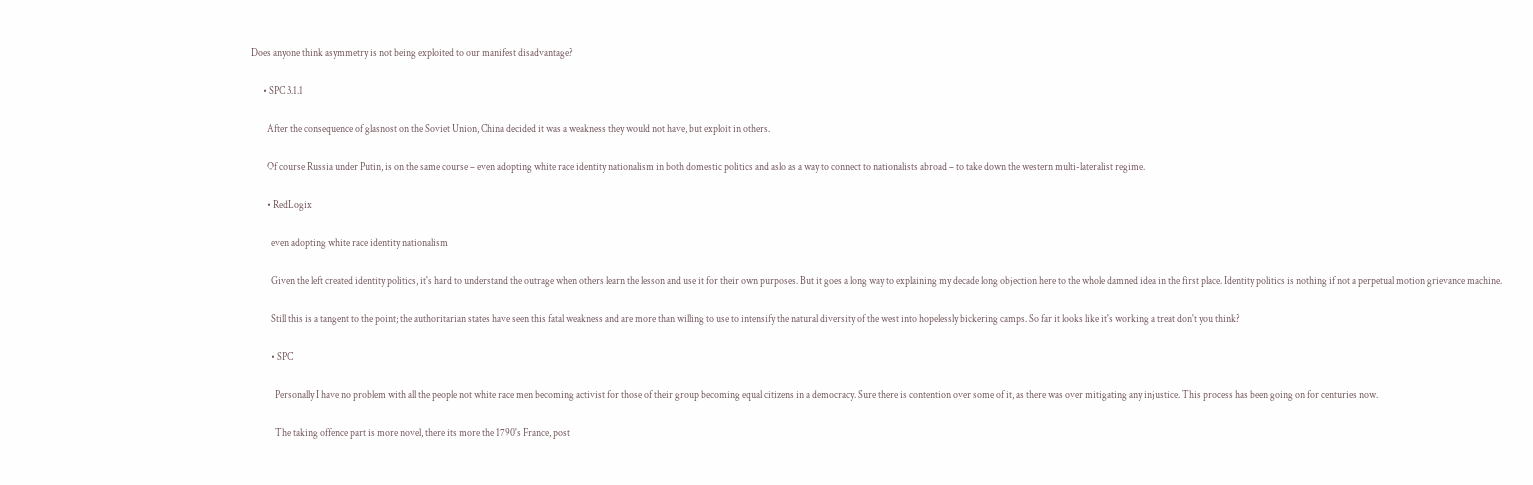Does anyone think asymmetry is not being exploited to our manifest disadvantage?

      • SPC 3.1.1

        After the consequence of glasnost on the Soviet Union, China decided it was a weakness they would not have, but exploit in others.

        Of course Russia under Putin, is on the same course – even adopting white race identity nationalism in both domestic politics and aslo as a way to connect to nationalists abroad – to take down the western multi-lateralist regime.

        • RedLogix

          even adopting white race identity nationalism

          Given the left created identity politics, it's hard to understand the outrage when others learn the lesson and use it for their own purposes. But it goes a long way to explaining my decade long objection here to the whole damned idea in the first place. Identity politics is nothing if not a perpetual motion grievance machine.

          Still this is a tangent to the point; the authoritarian states have seen this fatal weakness and are more than willing to use to intensify the natural diversity of the west into hopelessly bickering camps. So far it looks like it's working a treat don't you think?

          • SPC

            Personally I have no problem with all the people not white race men becoming activist for those of their group becoming equal citizens in a democracy. Sure there is contention over some of it, as there was over mitigating any injustice. This process has been going on for centuries now.

            The taking offence part is more novel, there its more the 1790's France, post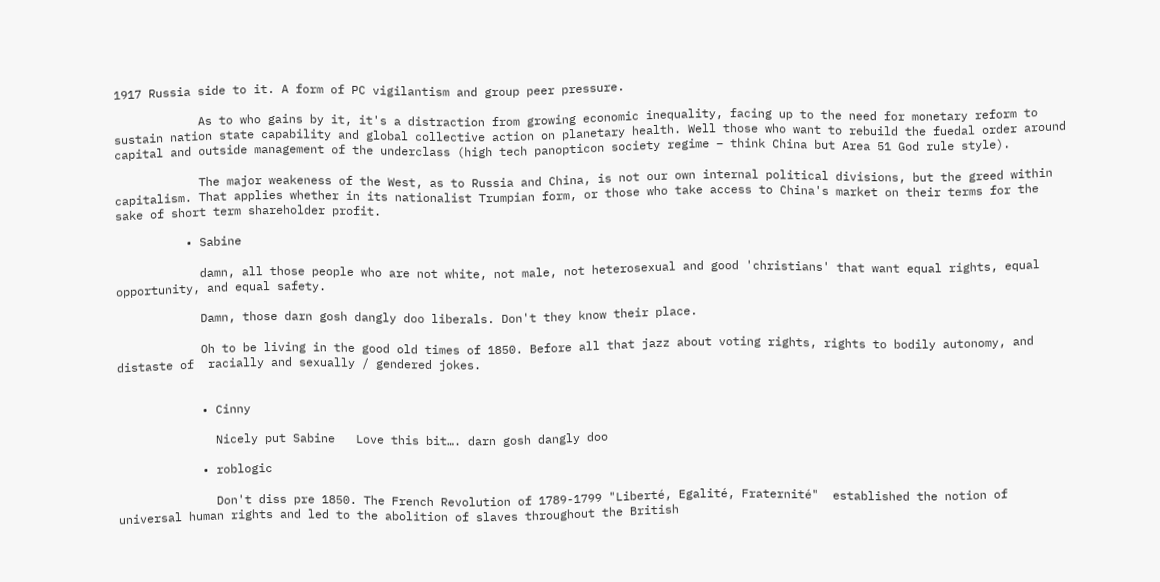1917 Russia side to it. A form of PC vigilantism and group peer pressure.

            As to who gains by it, it's a distraction from growing economic inequality, facing up to the need for monetary reform to sustain nation state capability and global collective action on planetary health. Well those who want to rebuild the fuedal order around capital and outside management of the underclass (high tech panopticon society regime – think China but Area 51 God rule style).

            The major weakeness of the West, as to Russia and China, is not our own internal political divisions, but the greed within capitalism. That applies whether in its nationalist Trumpian form, or those who take access to China's market on their terms for the sake of short term shareholder profit.

          • Sabine

            damn, all those people who are not white, not male, not heterosexual and good 'christians' that want equal rights, equal opportunity, and equal safety.

            Damn, those darn gosh dangly doo liberals. Don't they know their place.

            Oh to be living in the good old times of 1850. Before all that jazz about voting rights, rights to bodily autonomy, and distaste of  racially and sexually / gendered jokes.


            • Cinny

              Nicely put Sabine   Love this bit…. darn gosh dangly doo

            • roblogic

              Don't diss pre 1850. The French Revolution of 1789-1799 "Liberté, Egalité, Fraternité"  established the notion of universal human rights and led to the abolition of slaves throughout the British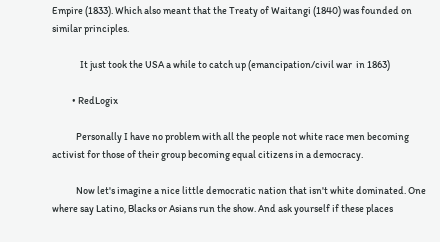Empire (1833). Which also meant that the Treaty of Waitangi (1840) was founded on similar principles.

              It just took the USA a while to catch up (emancipation/civil war  in 1863)

          • RedLogix

            Personally I have no problem with all the people not white race men becoming activist for those of their group becoming equal citizens in a democracy.

            Now let's imagine a nice little democratic nation that isn't white dominated. One where say Latino, Blacks or Asians run the show. And ask yourself if these places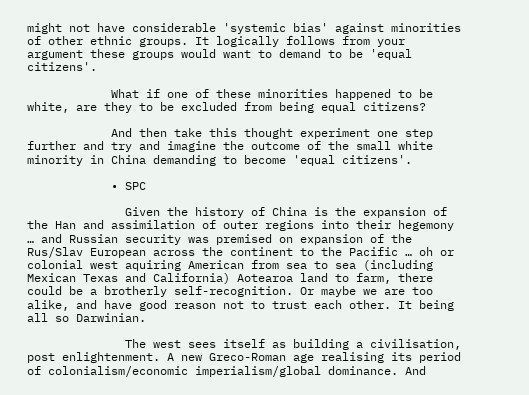might not have considerable 'systemic bias' against minorities of other ethnic groups. It logically follows from your argument these groups would want to demand to be 'equal citizens'.

            What if one of these minorities happened to be white, are they to be excluded from being equal citizens?

            And then take this thought experiment one step further and try and imagine the outcome of the small white minority in China demanding to become 'equal citizens'.

            • SPC

              Given the history of China is the expansion of the Han and assimilation of outer regions into their hegemony … and Russian security was premised on expansion of the Rus/Slav European across the continent to the Pacific … oh or colonial west aquiring American from sea to sea (including Mexican Texas and California) Aotearoa land to farm, there could be a brotherly self-recognition. Or maybe we are too alike, and have good reason not to trust each other. It being all so Darwinian.

              The west sees itself as building a civilisation, post enlightenment. A new Greco-Roman age realising its period of colonialism/economic imperialism/global dominance. And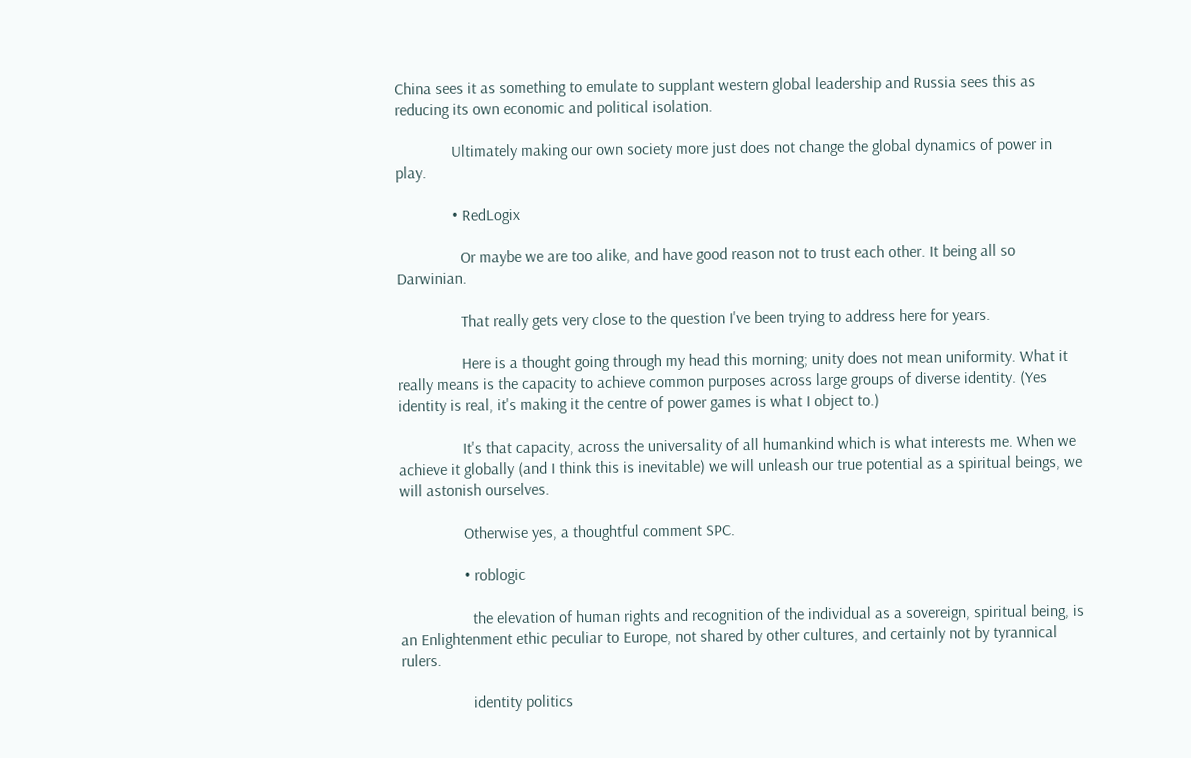China sees it as something to emulate to supplant western global leadership and Russia sees this as reducing its own economic and political isolation.

              Ultimately making our own society more just does not change the global dynamics of power in play.

              • RedLogix

                Or maybe we are too alike, and have good reason not to trust each other. It being all so Darwinian.

                That really gets very close to the question I've been trying to address here for years.

                Here is a thought going through my head this morning; unity does not mean uniformity. What it really means is the capacity to achieve common purposes across large groups of diverse identity. (Yes identity is real, it's making it the centre of power games is what I object to.)

                It's that capacity, across the universality of all humankind which is what interests me. When we achieve it globally (and I think this is inevitable) we will unleash our true potential as a spiritual beings, we will astonish ourselves.

                Otherwise yes, a thoughtful comment SPC.

                • roblogic

                  the elevation of human rights and recognition of the individual as a sovereign, spiritual being, is an Enlightenment ethic peculiar to Europe, not shared by other cultures, and certainly not by tyrannical rulers.

                  identity politics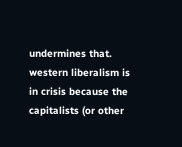undermines that. western liberalism is in crisis because the capitalists (or other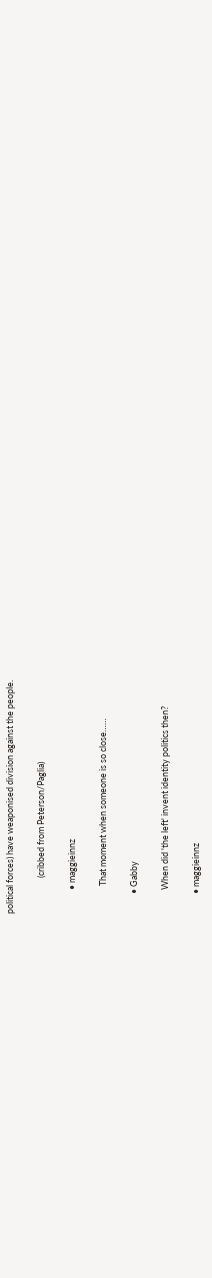political forces) have weaponised division against the people.

                  (cribbed from Peterson/Paglia)

            • maggieinnz

              That moment when someone is so close……

          • Gabby

            When did 'the left' invent identity politics then?

          • maggieinnz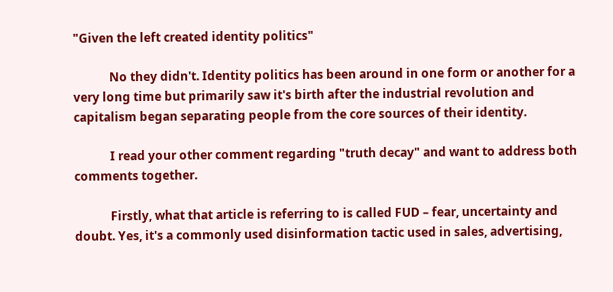"Given the left created identity politics"

            No they didn't. Identity politics has been around in one form or another for a very long time but primarily saw it's birth after the industrial revolution and capitalism began separating people from the core sources of their identity.

            I read your other comment regarding "truth decay" and want to address both comments together.

            Firstly, what that article is referring to is called FUD – fear, uncertainty and doubt. Yes, it's a commonly used disinformation tactic used in sales, advertising,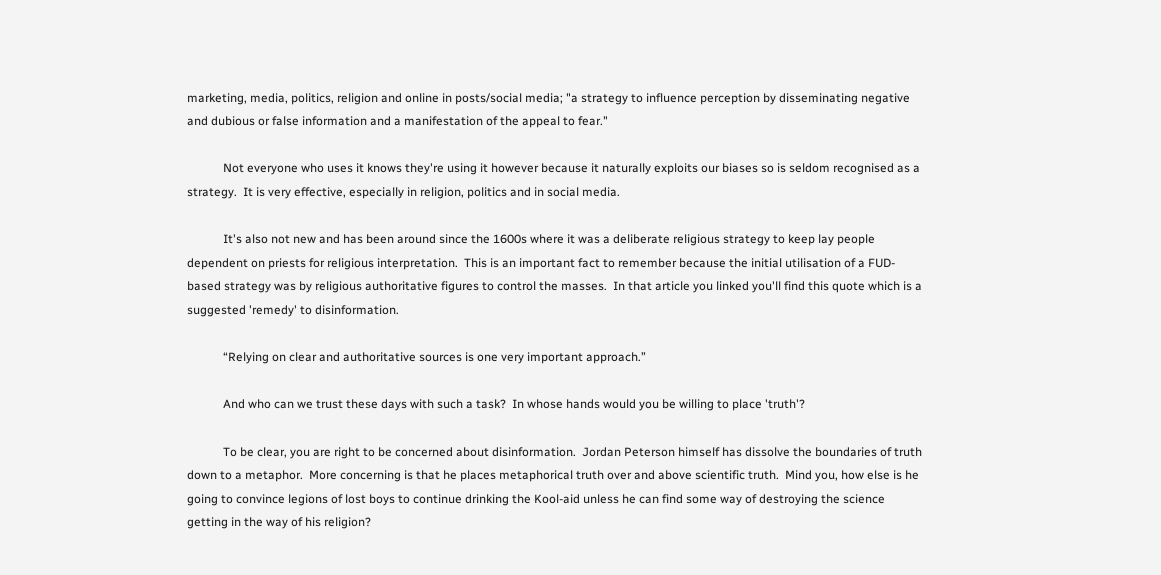marketing, media, politics, religion and online in posts/social media; "a strategy to influence perception by disseminating negative and dubious or false information and a manifestation of the appeal to fear."

            Not everyone who uses it knows they're using it however because it naturally exploits our biases so is seldom recognised as a strategy.  It is very effective, especially in religion, politics and in social media.

            It's also not new and has been around since the 1600s where it was a deliberate religious strategy to keep lay people dependent on priests for religious interpretation.  This is an important fact to remember because the initial utilisation of a FUD-based strategy was by religious authoritative figures to control the masses.  In that article you linked you'll find this quote which is a suggested 'remedy' to disinformation.

            “Relying on clear and authoritative sources is one very important approach.”

            And who can we trust these days with such a task?  In whose hands would you be willing to place 'truth'?

            To be clear, you are right to be concerned about disinformation.  Jordan Peterson himself has dissolve the boundaries of truth down to a metaphor.  More concerning is that he places metaphorical truth over and above scientific truth.  Mind you, how else is he going to convince legions of lost boys to continue drinking the Kool-aid unless he can find some way of destroying the science getting in the way of his religion?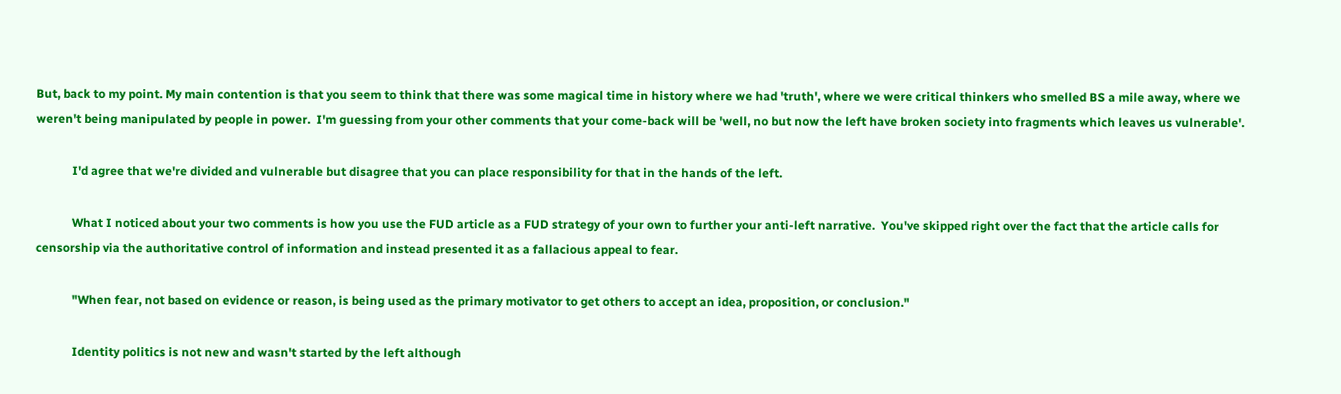But, back to my point. My main contention is that you seem to think that there was some magical time in history where we had 'truth', where we were critical thinkers who smelled BS a mile away, where we weren't being manipulated by people in power.  I'm guessing from your other comments that your come-back will be 'well, no but now the left have broken society into fragments which leaves us vulnerable'.

            I'd agree that we're divided and vulnerable but disagree that you can place responsibility for that in the hands of the left.

            What I noticed about your two comments is how you use the FUD article as a FUD strategy of your own to further your anti-left narrative.  You've skipped right over the fact that the article calls for censorship via the authoritative control of information and instead presented it as a fallacious appeal to fear.

            "When fear, not based on evidence or reason, is being used as the primary motivator to get others to accept an idea, proposition, or conclusion."

            Identity politics is not new and wasn't started by the left although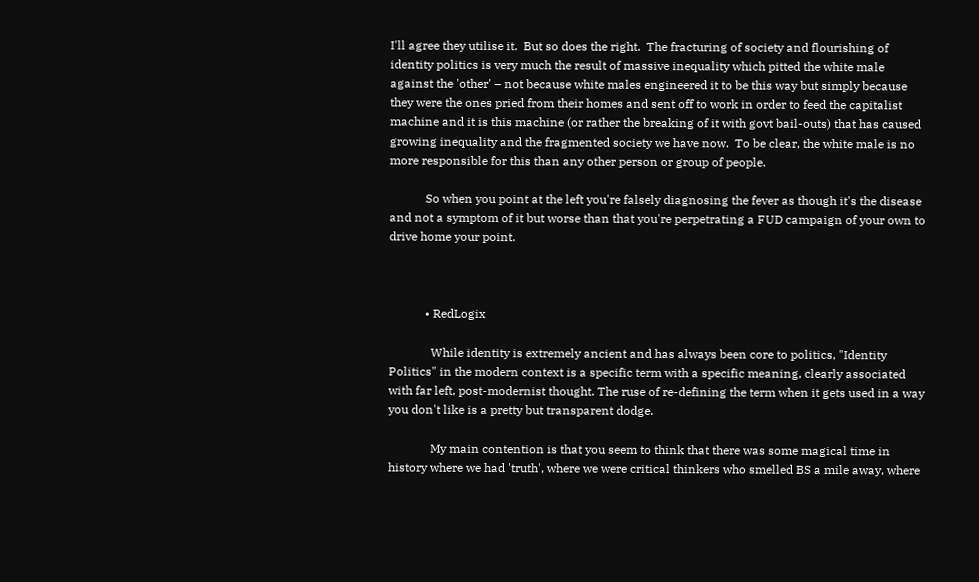I'll agree they utilise it.  But so does the right.  The fracturing of society and flourishing of identity politics is very much the result of massive inequality which pitted the white male against the 'other' – not because white males engineered it to be this way but simply because they were the ones pried from their homes and sent off to work in order to feed the capitalist machine and it is this machine (or rather the breaking of it with govt bail-outs) that has caused growing inequality and the fragmented society we have now.  To be clear, the white male is no more responsible for this than any other person or group of people.

            So when you point at the left you're falsely diagnosing the fever as though it's the disease and not a symptom of it but worse than that you're perpetrating a FUD campaign of your own to drive home your point.



            • RedLogix

              While identity is extremely ancient and has always been core to politics, "Identity Politics" in the modern context is a specific term with a specific meaning, clearly associated with far left, post-modernist thought. The ruse of re-defining the term when it gets used in a way you don't like is a pretty but transparent dodge.

              My main contention is that you seem to think that there was some magical time in history where we had 'truth', where we were critical thinkers who smelled BS a mile away, where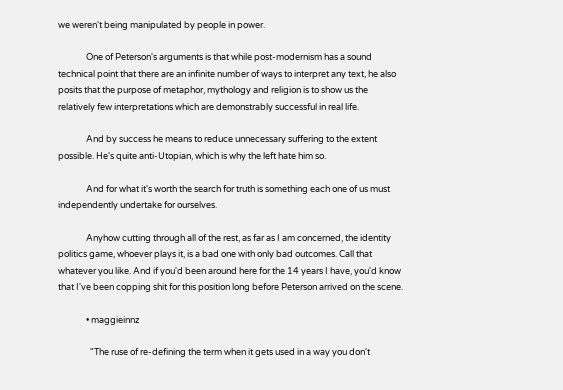we weren't being manipulated by people in power.

              One of Peterson's arguments is that while post-modernism has a sound technical point that there are an infinite number of ways to interpret any text, he also posits that the purpose of metaphor, mythology and religion is to show us the relatively few interpretations which are demonstrably successful in real life.

              And by success he means to reduce unnecessary suffering to the extent possible. He's quite anti-Utopian, which is why the left hate him so.

              And for what it's worth the search for truth is something each one of us must independently undertake for ourselves.

              Anyhow cutting through all of the rest, as far as I am concerned, the identity politics game, whoever plays it, is a bad one with only bad outcomes. Call that whatever you like. And if you'd been around here for the 14 years I have, you'd know that I've been copping shit for this position long before Peterson arrived on the scene.

              • maggieinnz

                "The ruse of re-defining the term when it gets used in a way you don't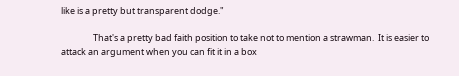like is a pretty but transparent dodge."

                That's a pretty bad faith position to take not to mention a strawman.  It is easier to attack an argument when you can fit it in a box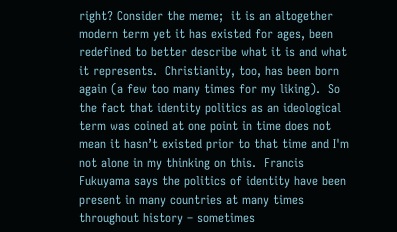right? Consider the meme;  it is an altogether modern term yet it has existed for ages, been redefined to better describe what it is and what it represents.  Christianity, too, has been born again (a few too many times for my liking).  So the fact that identity politics as an ideological term was coined at one point in time does not mean it hasn’t existed prior to that time and I'm not alone in my thinking on this.  Francis Fukuyama says the politics of identity have been present in many countries at many times throughout history – sometimes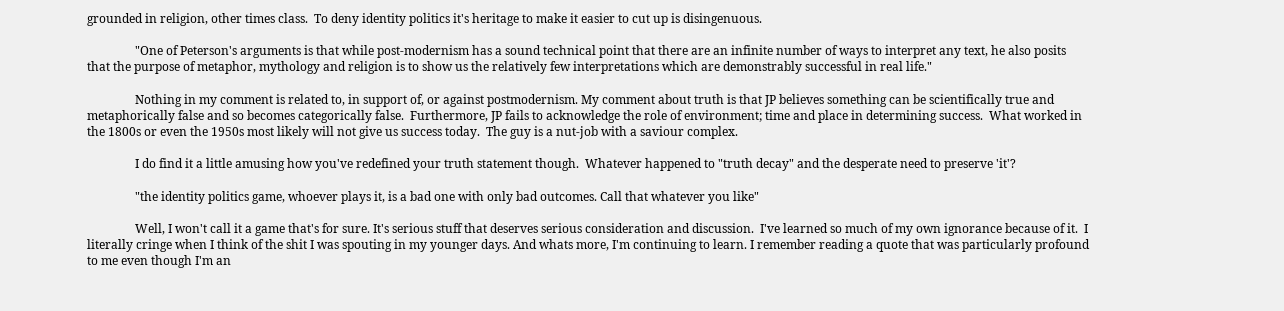grounded in religion, other times class.  To deny identity politics it's heritage to make it easier to cut up is disingenuous.

                "One of Peterson's arguments is that while post-modernism has a sound technical point that there are an infinite number of ways to interpret any text, he also posits that the purpose of metaphor, mythology and religion is to show us the relatively few interpretations which are demonstrably successful in real life."

                Nothing in my comment is related to, in support of, or against postmodernism. My comment about truth is that JP believes something can be scientifically true and metaphorically false and so becomes categorically false.  Furthermore, JP fails to acknowledge the role of environment; time and place in determining success.  What worked in the 1800s or even the 1950s most likely will not give us success today.  The guy is a nut-job with a saviour complex.

                I do find it a little amusing how you've redefined your truth statement though.  Whatever happened to "truth decay" and the desperate need to preserve 'it'?

                "the identity politics game, whoever plays it, is a bad one with only bad outcomes. Call that whatever you like"

                Well, I won't call it a game that's for sure. It's serious stuff that deserves serious consideration and discussion.  I've learned so much of my own ignorance because of it.  I literally cringe when I think of the shit I was spouting in my younger days. And whats more, I'm continuing to learn. I remember reading a quote that was particularly profound to me even though I'm an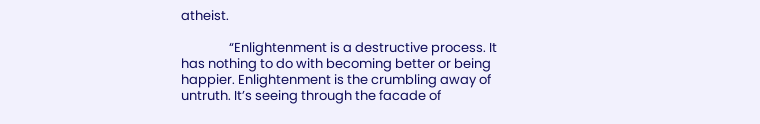atheist.

                “Enlightenment is a destructive process. It has nothing to do with becoming better or being happier. Enlightenment is the crumbling away of untruth. It’s seeing through the facade of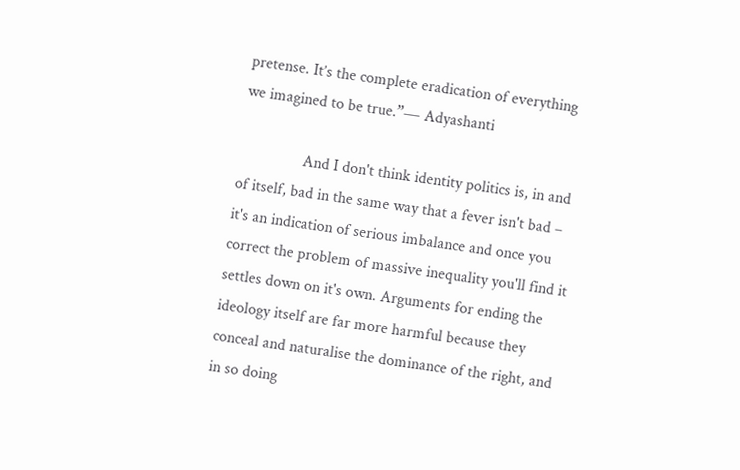pretense. It’s the complete eradication of everything we imagined to be true.”― Adyashanti

                And I don't think identity politics is, in and of itself, bad in the same way that a fever isn't bad – it's an indication of serious imbalance and once you correct the problem of massive inequality you'll find it settles down on it's own. Arguments for ending the ideology itself are far more harmful because they conceal and naturalise the dominance of the right, and in so doing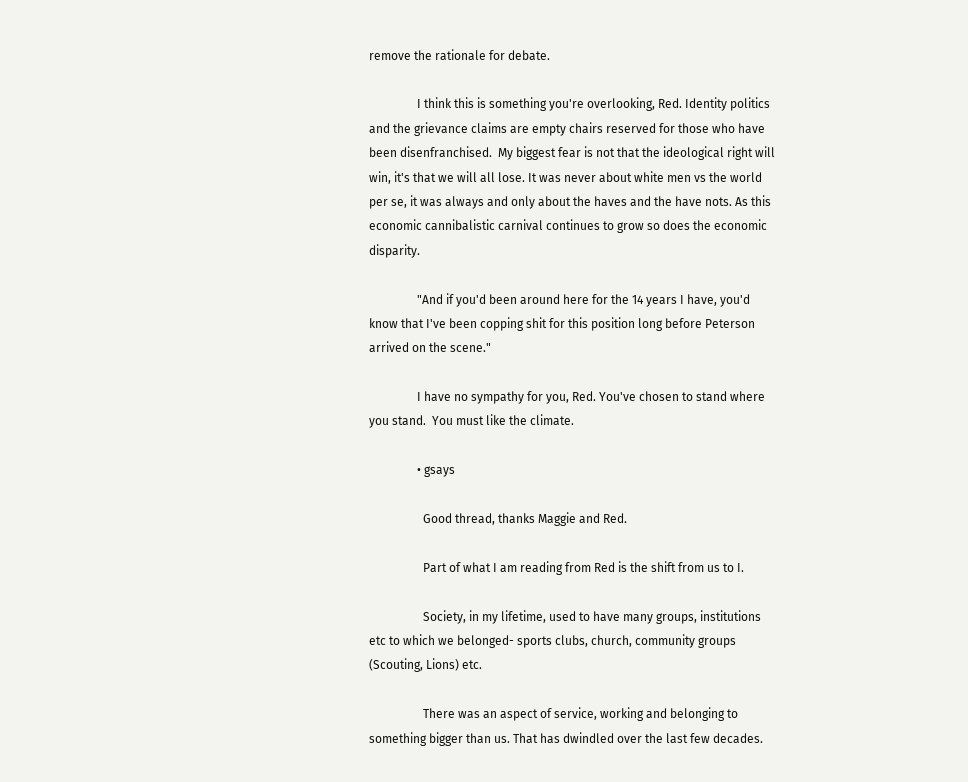remove the rationale for debate.

                I think this is something you're overlooking, Red. Identity politics and the grievance claims are empty chairs reserved for those who have been disenfranchised.  My biggest fear is not that the ideological right will win, it's that we will all lose. It was never about white men vs the world per se, it was always and only about the haves and the have nots. As this economic cannibalistic carnival continues to grow so does the economic disparity.

                "And if you'd been around here for the 14 years I have, you'd know that I've been copping shit for this position long before Peterson arrived on the scene."

                I have no sympathy for you, Red. You've chosen to stand where you stand.  You must like the climate.

                • gsays

                  Good thread, thanks Maggie and Red.

                  Part of what I am reading from Red is the shift from us to I.

                  Society, in my lifetime, used to have many groups, institutions etc to which we belonged- sports clubs, church, community groups (Scouting, Lions) etc.

                  There was an aspect of service, working and belonging to something bigger than us. That has dwindled over the last few decades.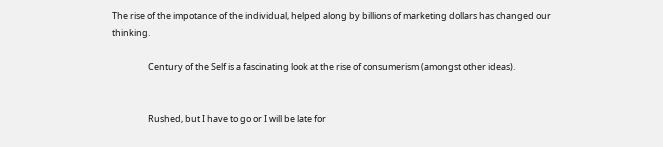The rise of the impotance of the individual, helped along by billions of marketing dollars has changed our thinking.

                  Century of the Self is a fascinating look at the rise of consumerism (amongst other ideas).


                  Rushed, but I have to go or I will be late for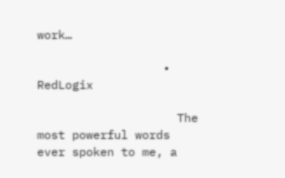work…

                  • RedLogix

                    The most powerful words ever spoken to me, a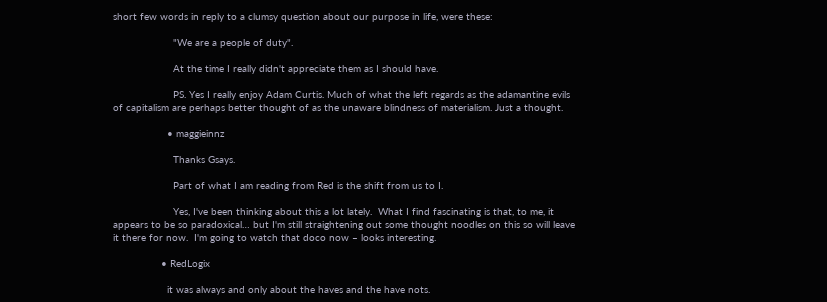short few words in reply to a clumsy question about our purpose in life, were these:

                    "We are a people of duty".

                    At the time I really didn't appreciate them as I should have.

                    PS. Yes I really enjoy Adam Curtis. Much of what the left regards as the adamantine evils of capitalism are perhaps better thought of as the unaware blindness of materialism. Just a thought.

                  • maggieinnz

                    Thanks Gsays.

                    Part of what I am reading from Red is the shift from us to I.

                    Yes, I've been thinking about this a lot lately.  What I find fascinating is that, to me, it appears to be so paradoxical… but I'm still straightening out some thought noodles on this so will leave it there for now.  I'm going to watch that doco now – looks interesting.

                • RedLogix

                  it was always and only about the haves and the have nots.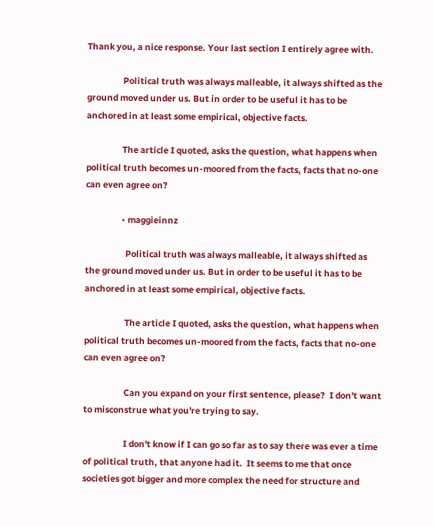Thank you, a nice response. Your last section I entirely agree with.

                  Political truth was always malleable, it always shifted as the ground moved under us. But in order to be useful it has to be anchored in at least some empirical, objective facts.

                  The article I quoted, asks the question, what happens when political truth becomes un-moored from the facts, facts that no-one can even agree on?

                  • maggieinnz

                    Political truth was always malleable, it always shifted as the ground moved under us. But in order to be useful it has to be anchored in at least some empirical, objective facts.

                    The article I quoted, asks the question, what happens when political truth becomes un-moored from the facts, facts that no-one can even agree on?

                    Can you expand on your first sentence, please?  I don't want to misconstrue what you're trying to say.

                    I don't know if I can go so far as to say there was ever a time of political truth, that anyone had it.  It seems to me that once societies got bigger and more complex the need for structure and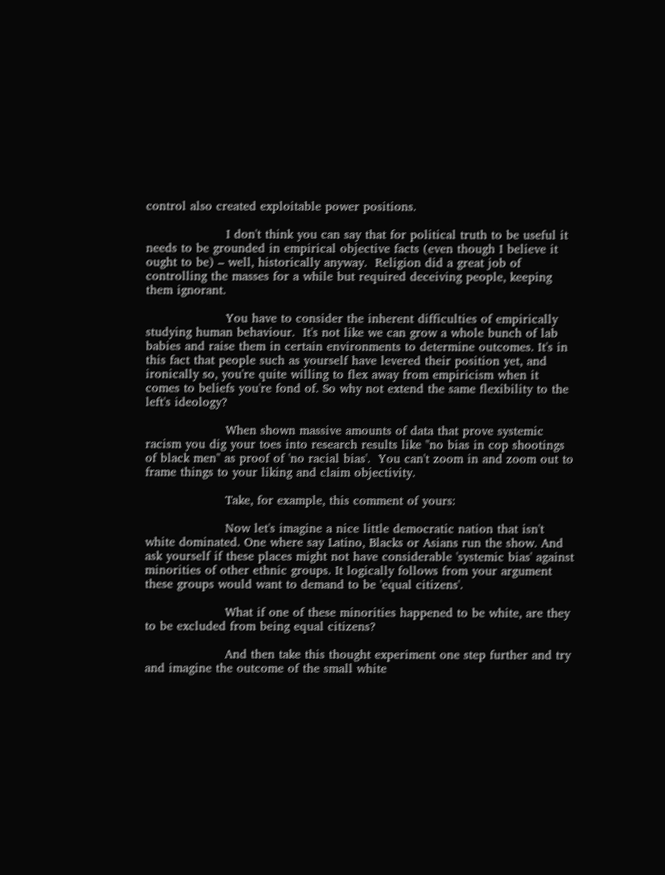control also created exploitable power positions.

                    I don't think you can say that for political truth to be useful it needs to be grounded in empirical objective facts (even though I believe it ought to be) – well, historically anyway.  Religion did a great job of controlling the masses for a while but required deceiving people, keeping them ignorant.

                    You have to consider the inherent difficulties of empirically studying human behaviour.  It's not like we can grow a whole bunch of lab babies and raise them in certain environments to determine outcomes. It's in this fact that people such as yourself have levered their position yet, and ironically so, you're quite willing to flex away from empiricism when it comes to beliefs you're fond of. So why not extend the same flexibility to the left's ideology?

                    When shown massive amounts of data that prove systemic racism you dig your toes into research results like "no bias in cop shootings of black men" as proof of 'no racial bias'.  You can't zoom in and zoom out to frame things to your liking and claim objectivity.

                    Take, for example, this comment of yours:

                    Now let's imagine a nice little democratic nation that isn't white dominated. One where say Latino, Blacks or Asians run the show. And ask yourself if these places might not have considerable 'systemic bias' against minorities of other ethnic groups. It logically follows from your argument these groups would want to demand to be 'equal citizens'.

                    What if one of these minorities happened to be white, are they to be excluded from being equal citizens?

                    And then take this thought experiment one step further and try and imagine the outcome of the small white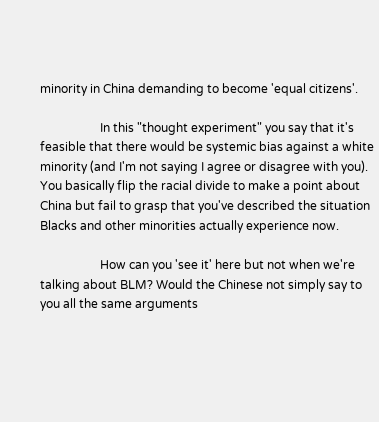minority in China demanding to become 'equal citizens'.

                    In this "thought experiment" you say that it's feasible that there would be systemic bias against a white minority (and I'm not saying I agree or disagree with you). You basically flip the racial divide to make a point about China but fail to grasp that you've described the situation Blacks and other minorities actually experience now.

                    How can you 'see it' here but not when we're talking about BLM? Would the Chinese not simply say to you all the same arguments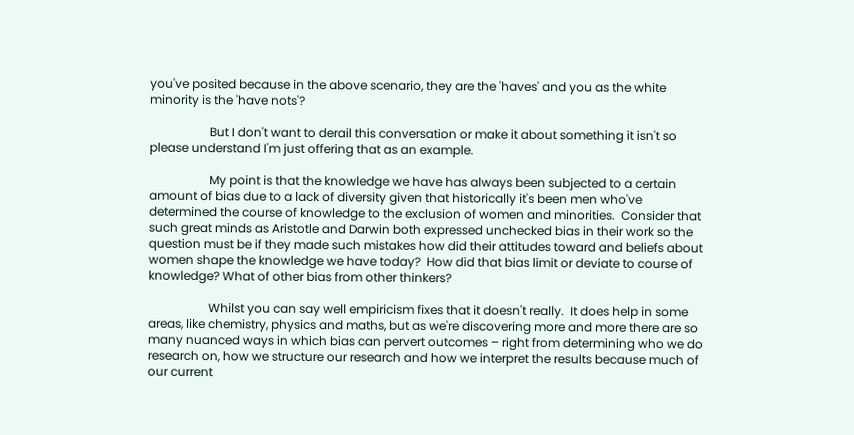you've posited because in the above scenario, they are the 'haves' and you as the white minority is the 'have nots'?

                    But I don't want to derail this conversation or make it about something it isn't so please understand I'm just offering that as an example.

                    My point is that the knowledge we have has always been subjected to a certain amount of bias due to a lack of diversity given that historically it's been men who've determined the course of knowledge to the exclusion of women and minorities.  Consider that such great minds as Aristotle and Darwin both expressed unchecked bias in their work so the question must be if they made such mistakes how did their attitudes toward and beliefs about women shape the knowledge we have today?  How did that bias limit or deviate to course of knowledge? What of other bias from other thinkers?

                    Whilst you can say well empiricism fixes that it doesn't really.  It does help in some areas, like chemistry, physics and maths, but as we're discovering more and more there are so many nuanced ways in which bias can pervert outcomes – right from determining who we do research on, how we structure our research and how we interpret the results because much of our current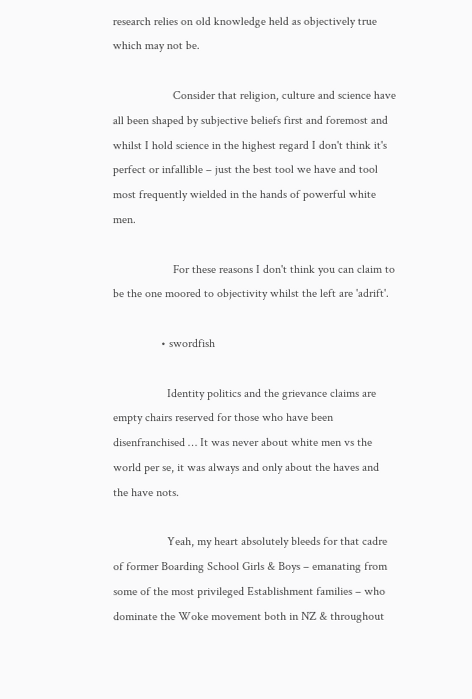research relies on old knowledge held as objectively true which may not be.

                    Consider that religion, culture and science have all been shaped by subjective beliefs first and foremost and whilst I hold science in the highest regard I don't think it's perfect or infallible – just the best tool we have and tool most frequently wielded in the hands of powerful white men.

                    For these reasons I don't think you can claim to be the one moored to objectivity whilst the left are 'adrift'.

                • swordfish

                  Identity politics and the grievance claims are empty chairs reserved for those who have been disenfranchised … It was never about white men vs the world per se, it was always and only about the haves and the have nots.

                  Yeah, my heart absolutely bleeds for that cadre of former Boarding School Girls & Boys – emanating from some of the most privileged Establishment families – who dominate the Woke movement both in NZ & throughout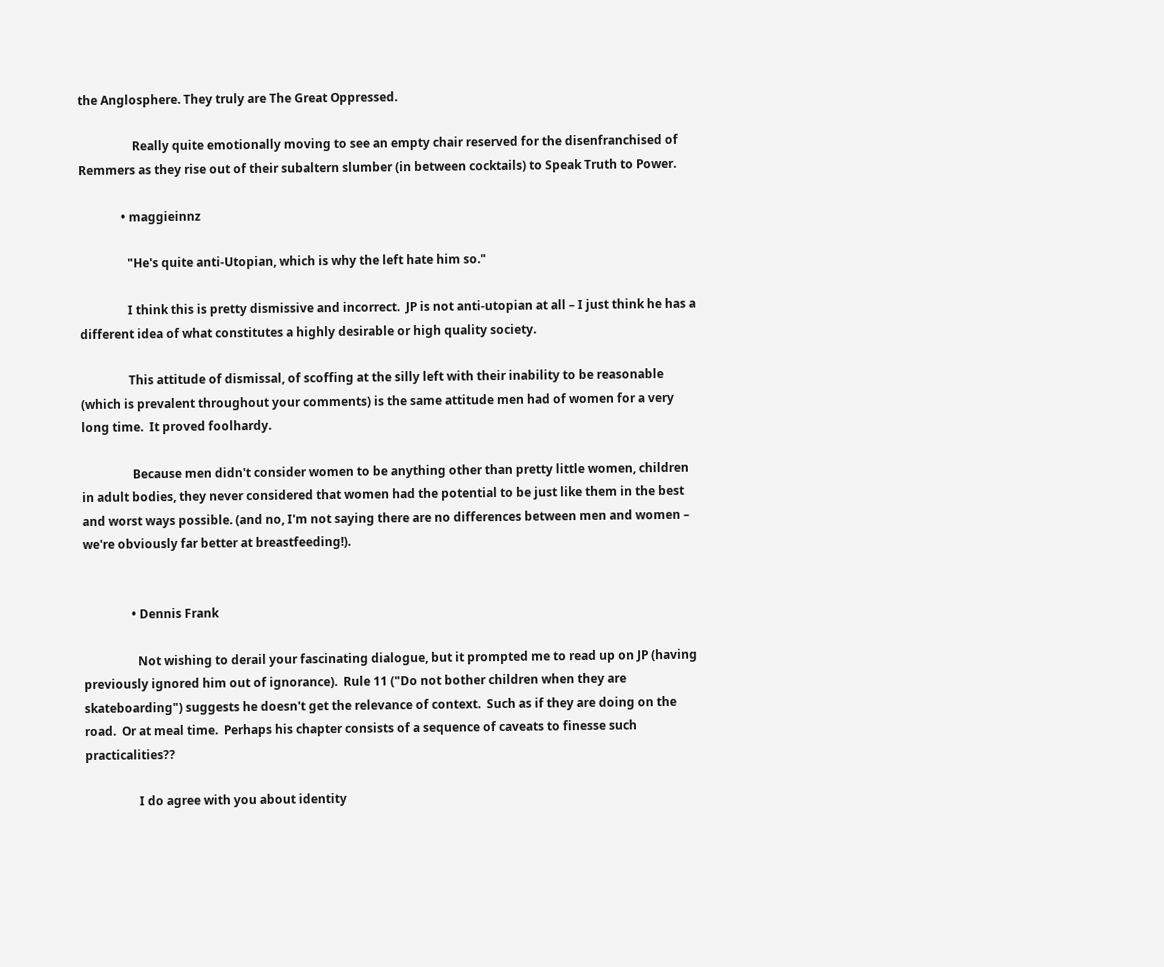the Anglosphere. They truly are The Great Oppressed.

                  Really quite emotionally moving to see an empty chair reserved for the disenfranchised of Remmers as they rise out of their subaltern slumber (in between cocktails) to Speak Truth to Power.

              • maggieinnz

                "He's quite anti-Utopian, which is why the left hate him so."

                I think this is pretty dismissive and incorrect.  JP is not anti-utopian at all – I just think he has a different idea of what constitutes a highly desirable or high quality society.

                This attitude of dismissal, of scoffing at the silly left with their inability to be reasonable (which is prevalent throughout your comments) is the same attitude men had of women for a very long time.  It proved foolhardy.

                 Because men didn't consider women to be anything other than pretty little women, children in adult bodies, they never considered that women had the potential to be just like them in the best and worst ways possible. (and no, I'm not saying there are no differences between men and women – we're obviously far better at breastfeeding!).


                • Dennis Frank

                  Not wishing to derail your fascinating dialogue, but it prompted me to read up on JP (having previously ignored him out of ignorance).  Rule 11 ("Do not bother children when they are skateboarding") suggests he doesn't get the relevance of context.  Such as if they are doing on the road.  Or at meal time.  Perhaps his chapter consists of a sequence of caveats to finesse such practicalities??

                  I do agree with you about identity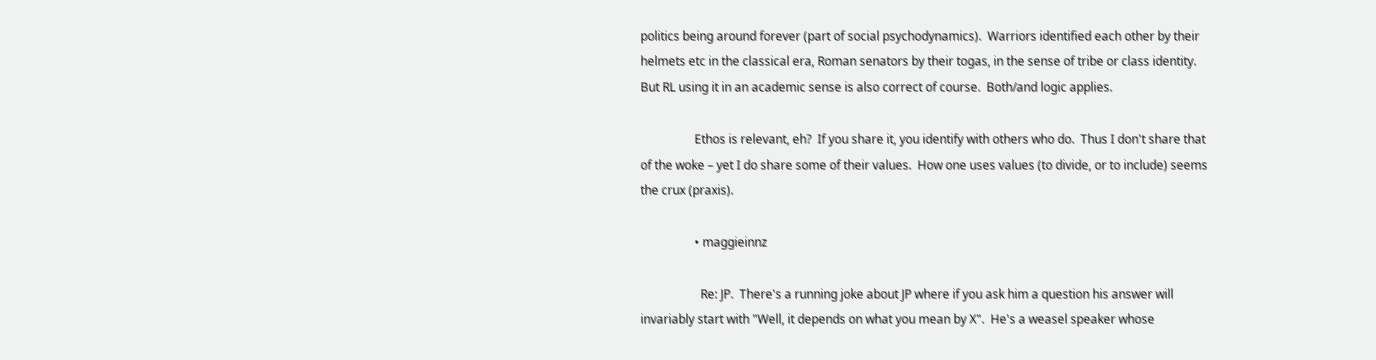politics being around forever (part of social psychodynamics).  Warriors identified each other by their helmets etc in the classical era, Roman senators by their togas, in the sense of tribe or class identity.  But RL using it in an academic sense is also correct of course.  Both/and logic applies.

                  Ethos is relevant, eh?  If you share it, you identify with others who do.  Thus I don't share that of the woke – yet I do share some of their values.  How one uses values (to divide, or to include) seems the crux (praxis).

                  • maggieinnz

                    Re: JP.  There's a running joke about JP where if you ask him a question his answer will invariably start with "Well, it depends on what you mean by X".  He's a weasel speaker whose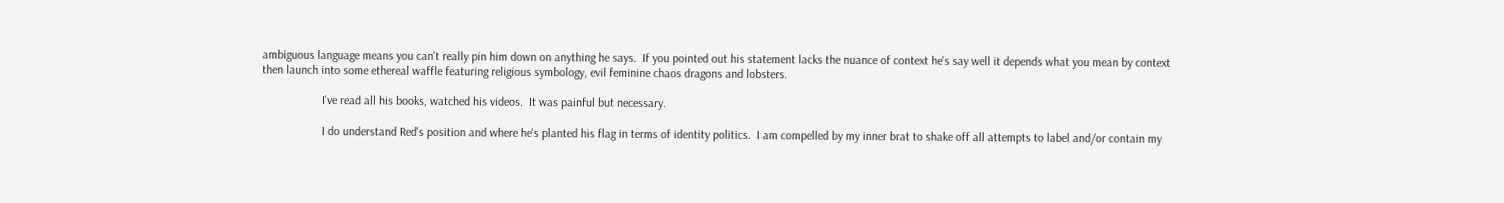ambiguous language means you can't really pin him down on anything he says.  If you pointed out his statement lacks the nuance of context he's say well it depends what you mean by context then launch into some ethereal waffle featuring religious symbology, evil feminine chaos dragons and lobsters.

                    I've read all his books, watched his videos.  It was painful but necessary.

                    I do understand Red's position and where he's planted his flag in terms of identity politics.  I am compelled by my inner brat to shake off all attempts to label and/or contain my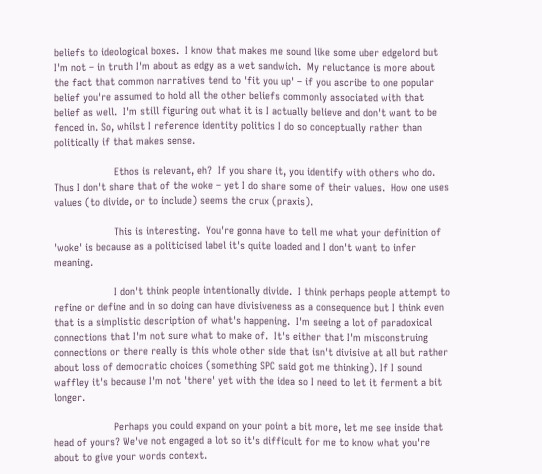beliefs to ideological boxes.  I know that makes me sound like some uber edgelord but I'm not – in truth I'm about as edgy as a wet sandwich.  My reluctance is more about the fact that common narratives tend to 'fit you up' – if you ascribe to one popular belief you're assumed to hold all the other beliefs commonly associated with that belief as well.  I'm still figuring out what it is I actually believe and don't want to be fenced in. So, whilst I reference identity politics I do so conceptually rather than politically if that makes sense.

                    Ethos is relevant, eh?  If you share it, you identify with others who do.  Thus I don't share that of the woke – yet I do share some of their values.  How one uses values (to divide, or to include) seems the crux (praxis).

                    This is interesting.  You're gonna have to tell me what your definition of 'woke' is because as a politicised label it's quite loaded and I don't want to infer meaning.

                    I don't think people intentionally divide.  I think perhaps people attempt to refine or define and in so doing can have divisiveness as a consequence but I think even that is a simplistic description of what's happening.  I'm seeing a lot of paradoxical connections that I'm not sure what to make of.  It's either that I'm misconstruing connections or there really is this whole other side that isn't divisive at all but rather about loss of democratic choices (something SPC said got me thinking). If I sound waffley it's because I'm not 'there' yet with the idea so I need to let it ferment a bit longer.

                    Perhaps you could expand on your point a bit more, let me see inside that head of yours? We've not engaged a lot so it's difficult for me to know what you're about to give your words context.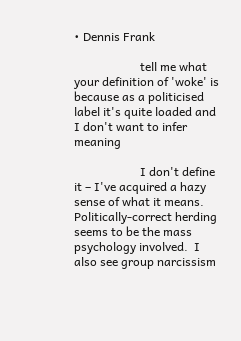• Dennis Frank

                      tell me what your definition of 'woke' is because as a politicised label it's quite loaded and I don't want to infer meaning

                      I don't define it – I've acquired a hazy sense of what it means.  Politically-correct herding seems to be the mass psychology involved.  I also see group narcissism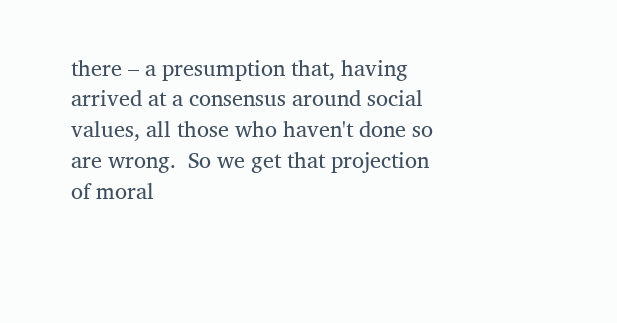there – a presumption that, having arrived at a consensus around social values, all those who haven't done so are wrong.  So we get that projection of moral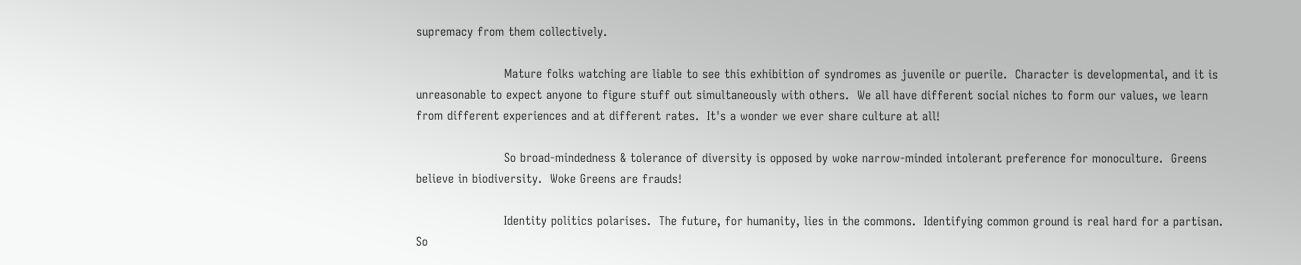supremacy from them collectively.

                      Mature folks watching are liable to see this exhibition of syndromes as juvenile or puerile.  Character is developmental, and it is unreasonable to expect anyone to figure stuff out simultaneously with others.  We all have different social niches to form our values, we learn from different experiences and at different rates.  It's a wonder we ever share culture at all!

                      So broad-mindedness & tolerance of diversity is opposed by woke narrow-minded intolerant preference for monoculture.  Greens believe in biodiversity.  Woke Greens are frauds!

                      Identity politics polarises.  The future, for humanity, lies in the commons.  Identifying common ground is real hard for a partisan.  So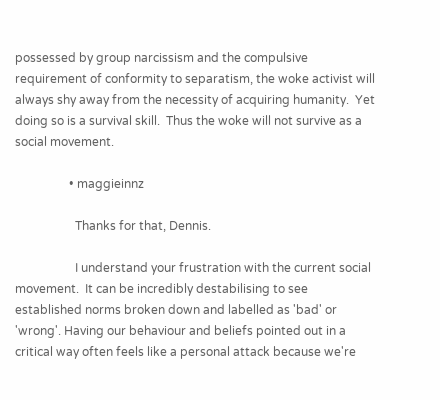possessed by group narcissism and the compulsive requirement of conformity to separatism, the woke activist will always shy away from the necessity of acquiring humanity.  Yet doing so is a survival skill.  Thus the woke will not survive as a social movement.

                  • maggieinnz

                    Thanks for that, Dennis.

                    I understand your frustration with the current social movement.  It can be incredibly destabilising to see established norms broken down and labelled as 'bad' or 'wrong'. Having our behaviour and beliefs pointed out in a critical way often feels like a personal attack because we're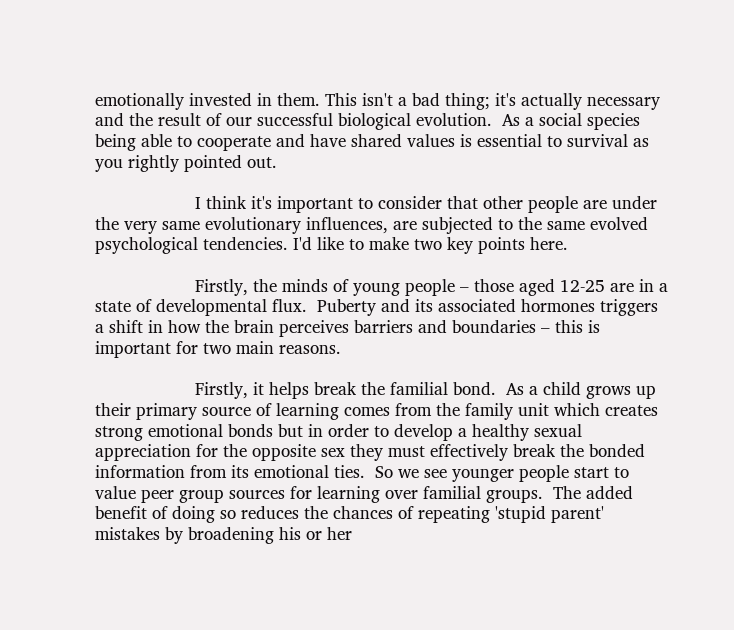emotionally invested in them. This isn't a bad thing; it's actually necessary and the result of our successful biological evolution.  As a social species being able to cooperate and have shared values is essential to survival as you rightly pointed out.

                    I think it's important to consider that other people are under the very same evolutionary influences, are subjected to the same evolved psychological tendencies. I'd like to make two key points here.

                    Firstly, the minds of young people – those aged 12-25 are in a state of developmental flux.  Puberty and its associated hormones triggers a shift in how the brain perceives barriers and boundaries – this is important for two main reasons.

                    Firstly, it helps break the familial bond.  As a child grows up their primary source of learning comes from the family unit which creates strong emotional bonds but in order to develop a healthy sexual appreciation for the opposite sex they must effectively break the bonded information from its emotional ties.  So we see younger people start to value peer group sources for learning over familial groups.  The added benefit of doing so reduces the chances of repeating 'stupid parent' mistakes by broadening his or her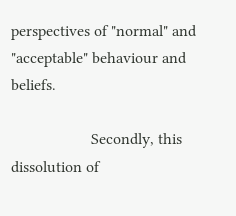perspectives of "normal" and "acceptable" behaviour and beliefs.

                    Secondly, this dissolution of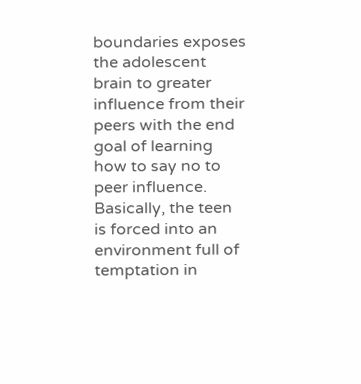boundaries exposes the adolescent brain to greater influence from their peers with the end goal of learning how to say no to peer influence.  Basically, the teen is forced into an environment full of temptation in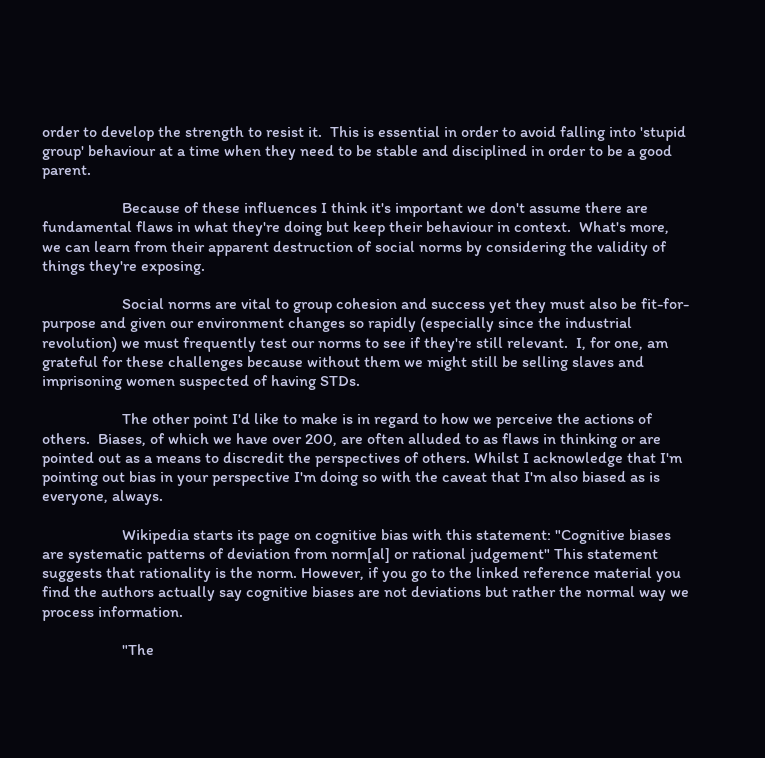order to develop the strength to resist it.  This is essential in order to avoid falling into 'stupid group' behaviour at a time when they need to be stable and disciplined in order to be a good parent.

                    Because of these influences I think it's important we don't assume there are fundamental flaws in what they're doing but keep their behaviour in context.  What's more, we can learn from their apparent destruction of social norms by considering the validity of things they're exposing.

                    Social norms are vital to group cohesion and success yet they must also be fit-for-purpose and given our environment changes so rapidly (especially since the industrial revolution) we must frequently test our norms to see if they're still relevant.  I, for one, am grateful for these challenges because without them we might still be selling slaves and imprisoning women suspected of having STDs.

                    The other point I'd like to make is in regard to how we perceive the actions of others.  Biases, of which we have over 200, are often alluded to as flaws in thinking or are pointed out as a means to discredit the perspectives of others. Whilst I acknowledge that I'm pointing out bias in your perspective I'm doing so with the caveat that I'm also biased as is everyone, always.

                    Wikipedia starts its page on cognitive bias with this statement: "Cognitive biases are systematic patterns of deviation from norm[al] or rational judgement" This statement suggests that rationality is the norm. However, if you go to the linked reference material you find the authors actually say cognitive biases are not deviations but rather the normal way we process information.

                    "The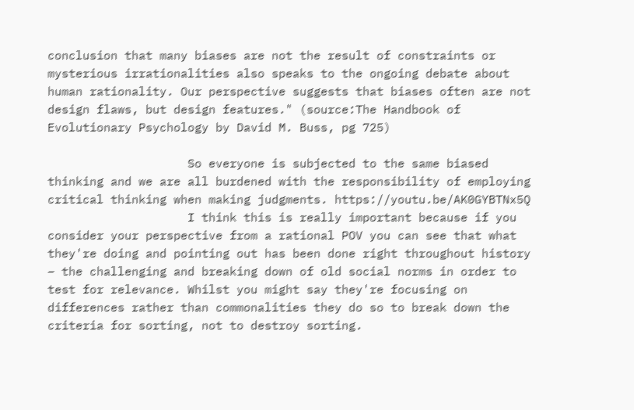conclusion that many biases are not the result of constraints or mysterious irrationalities also speaks to the ongoing debate about human rationality. Our perspective suggests that biases often are not design flaws, but design features." (source:The Handbook of Evolutionary Psychology by David M. Buss, pg 725)

                    So everyone is subjected to the same biased thinking and we are all burdened with the responsibility of employing critical thinking when making judgments. https://youtu.be/AK0GYBTNx5Q
                    I think this is really important because if you consider your perspective from a rational POV you can see that what they're doing and pointing out has been done right throughout history – the challenging and breaking down of old social norms in order to test for relevance. Whilst you might say they're focusing on differences rather than commonalities they do so to break down the criteria for sorting, not to destroy sorting.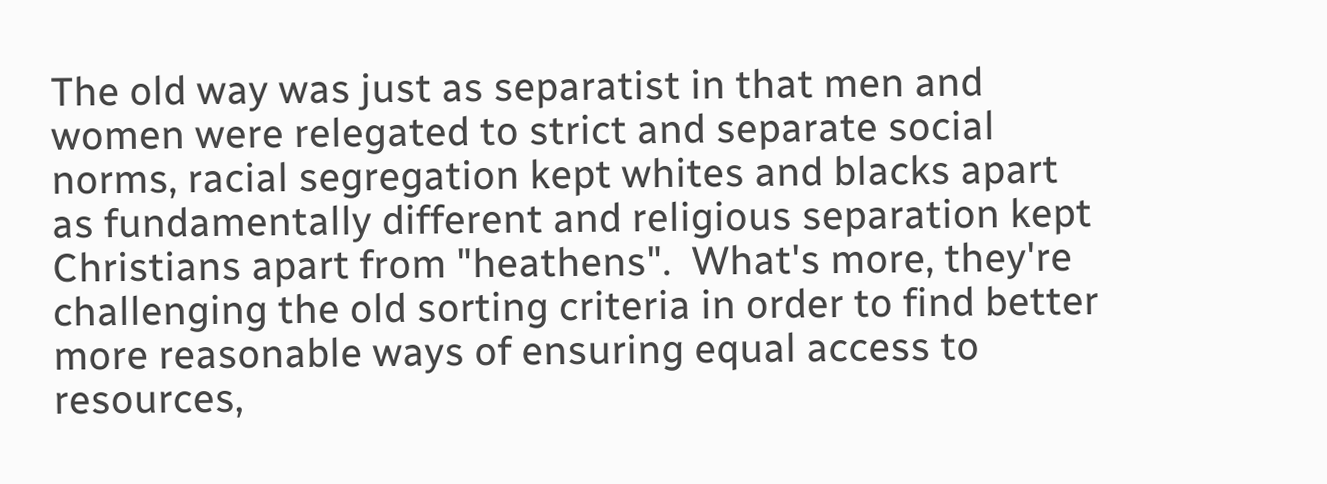The old way was just as separatist in that men and women were relegated to strict and separate social norms, racial segregation kept whites and blacks apart as fundamentally different and religious separation kept Christians apart from "heathens".  What's more, they're challenging the old sorting criteria in order to find better more reasonable ways of ensuring equal access to resources,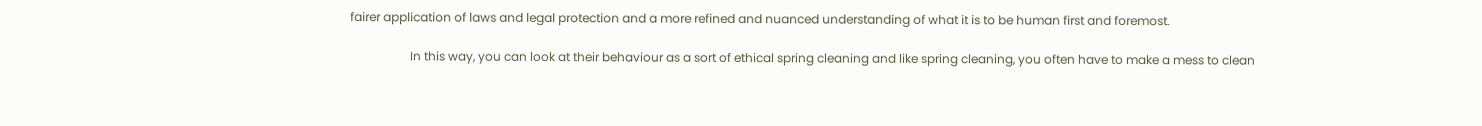fairer application of laws and legal protection and a more refined and nuanced understanding of what it is to be human first and foremost.

                    In this way, you can look at their behaviour as a sort of ethical spring cleaning and like spring cleaning, you often have to make a mess to clean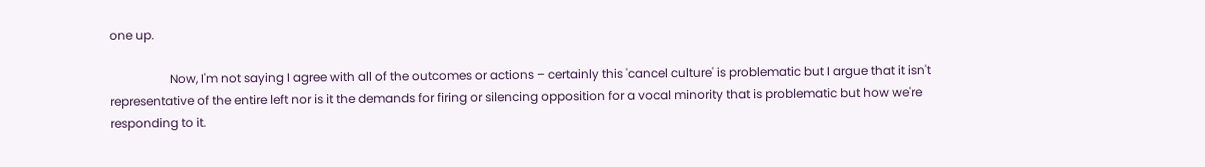one up.

                    Now, I'm not saying I agree with all of the outcomes or actions – certainly this 'cancel culture' is problematic but I argue that it isn't representative of the entire left nor is it the demands for firing or silencing opposition for a vocal minority that is problematic but how we're responding to it.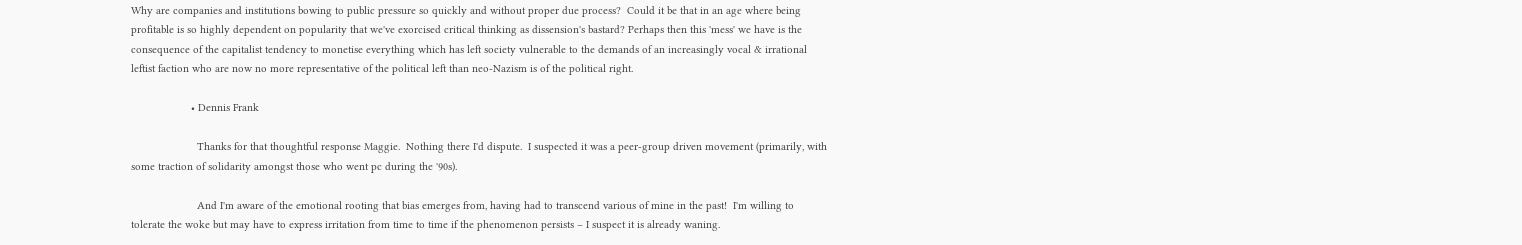Why are companies and institutions bowing to public pressure so quickly and without proper due process?  Could it be that in an age where being profitable is so highly dependent on popularity that we've exorcised critical thinking as dissension's bastard? Perhaps then this 'mess' we have is the consequence of the capitalist tendency to monetise everything which has left society vulnerable to the demands of an increasingly vocal & irrational leftist faction who are now no more representative of the political left than neo-Nazism is of the political right.

                    • Dennis Frank

                      Thanks for that thoughtful response Maggie.  Nothing there I'd dispute.  I suspected it was a peer-group driven movement (primarily, with some traction of solidarity amongst those who went pc during the '90s).

                      And I'm aware of the emotional rooting that bias emerges from, having had to transcend various of mine in the past!  I'm willing to tolerate the woke but may have to express irritation from time to time if the phenomenon persists – I suspect it is already waning.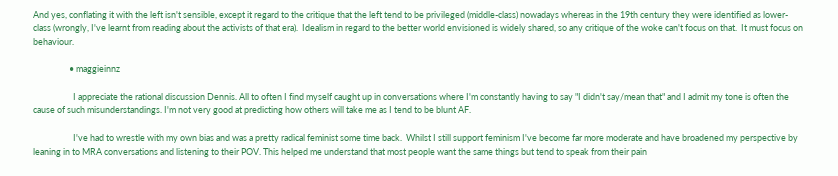And yes, conflating it with the left isn't sensible, except it regard to the critique that the left tend to be privileged (middle-class) nowadays whereas in the 19th century they were identified as lower-class (wrongly, I've learnt from reading about the activists of that era).  Idealism in regard to the better world envisioned is widely shared, so any critique of the woke can't focus on that.  It must focus on behaviour.

                  • maggieinnz

                    I appreciate the rational discussion Dennis. All to often I find myself caught up in conversations where I'm constantly having to say "I didn't say/mean that" and I admit my tone is often the cause of such misunderstandings. I'm not very good at predicting how others will take me as I tend to be blunt AF.

                    I've had to wrestle with my own bias and was a pretty radical feminist some time back.  Whilst I still support feminism I've become far more moderate and have broadened my perspective by leaning in to MRA conversations and listening to their POV. This helped me understand that most people want the same things but tend to speak from their pain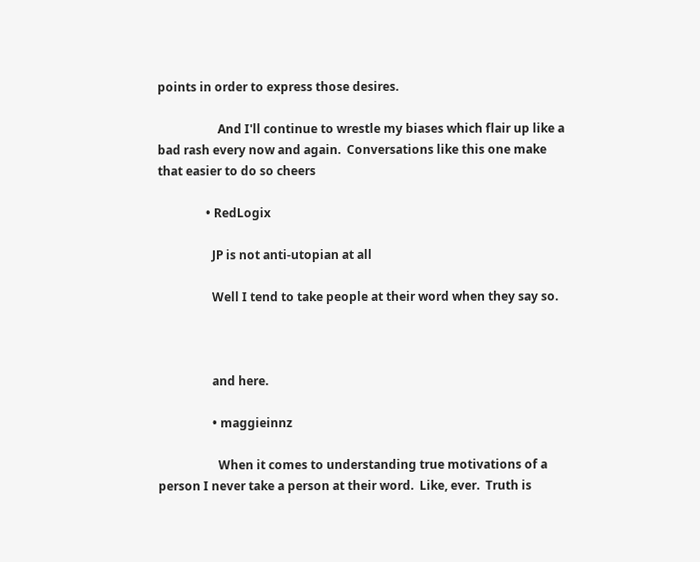points in order to express those desires.

                    And I'll continue to wrestle my biases which flair up like a bad rash every now and again.  Conversations like this one make that easier to do so cheers

                • RedLogix

                  JP is not anti-utopian at all

                  Well I tend to take people at their word when they say so.



                  and here.

                  • maggieinnz

                    When it comes to understanding true motivations of a person I never take a person at their word.  Like, ever.  Truth is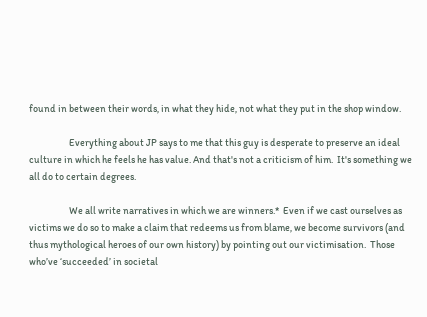found in between their words, in what they hide, not what they put in the shop window.

                    Everything about JP says to me that this guy is desperate to preserve an ideal culture in which he feels he has value. And that's not a criticism of him.  It's something we all do to certain degrees.

                    We all write narratives in which we are winners.*  Even if we cast ourselves as victims we do so to make a claim that redeems us from blame, we become survivors (and thus mythological heroes of our own history) by pointing out our victimisation.  Those who’ve ‘succeeded’ in societal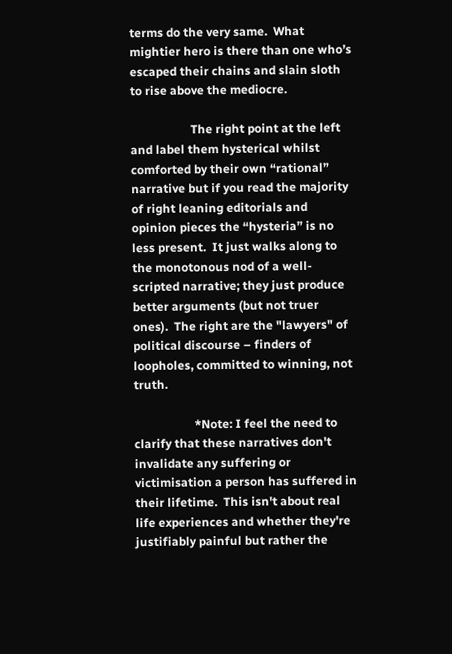terms do the very same.  What mightier hero is there than one who’s escaped their chains and slain sloth to rise above the mediocre.

                    The right point at the left and label them hysterical whilst comforted by their own “rational” narrative but if you read the majority of right leaning editorials and opinion pieces the “hysteria” is no less present.  It just walks along to the monotonous nod of a well-scripted narrative; they just produce better arguments (but not truer ones).  The right are the "lawyers" of political discourse – finders of loopholes, committed to winning, not truth.

                    *Note: I feel the need to clarify that these narratives don't invalidate any suffering or victimisation a person has suffered in their lifetime.  This isn't about real life experiences and whether they're justifiably painful but rather the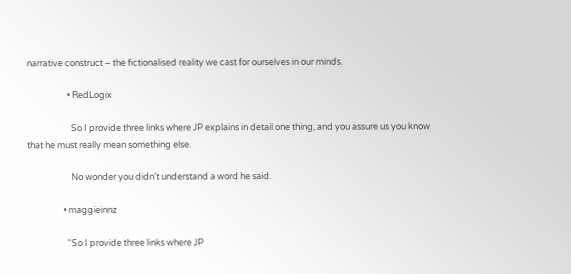narrative construct – the fictionalised reality we cast for ourselves in our minds.

                    • RedLogix

                      So I provide three links where JP explains in detail one thing, and you assure us you know that he must really mean something else.

                      No wonder you didn't understand a word he said.

                  • maggieinnz

                    "So I provide three links where JP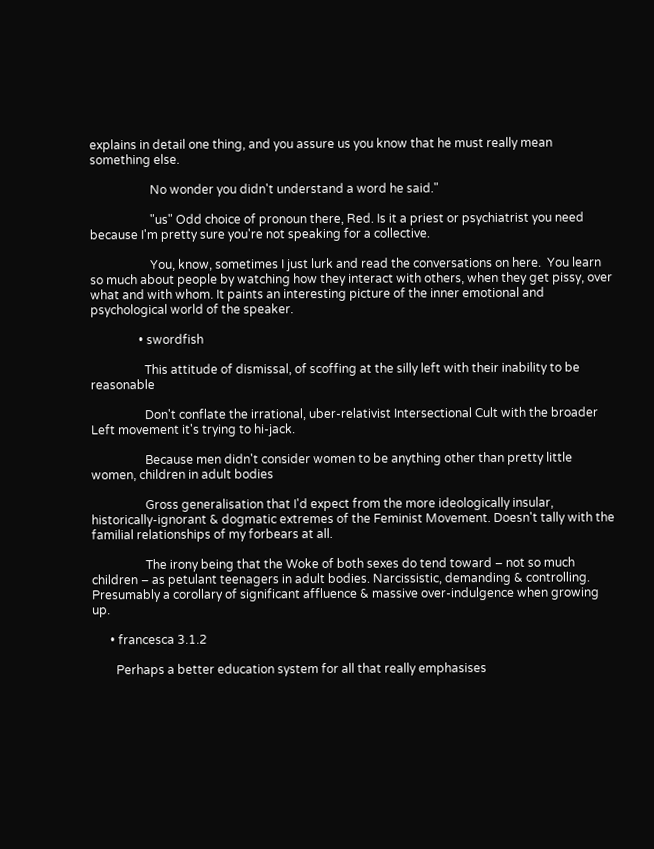explains in detail one thing, and you assure us you know that he must really mean something else.

                    No wonder you didn't understand a word he said."

                    "us" Odd choice of pronoun there, Red. Is it a priest or psychiatrist you need because I'm pretty sure you're not speaking for a collective.

                    You, know, sometimes I just lurk and read the conversations on here.  You learn so much about people by watching how they interact with others, when they get pissy, over what and with whom. It paints an interesting picture of the inner emotional and psychological world of the speaker.

                • swordfish

                  This attitude of dismissal, of scoffing at the silly left with their inability to be reasonable

                  Don't conflate the irrational, uber-relativist Intersectional Cult with the broader Left movement it's trying to hi-jack.

                  Because men didn't consider women to be anything other than pretty little women, children in adult bodies

                  Gross generalisation that I'd expect from the more ideologically insular, historically-ignorant & dogmatic extremes of the Feminist Movement. Doesn't tally with the familial relationships of my forbears at all.

                  The irony being that the Woke of both sexes do tend toward – not so much children – as petulant teenagers in adult bodies. Narcissistic, demanding & controlling. Presumably a corollary of significant affluence & massive over-indulgence when growing up.

      • francesca 3.1.2

        Perhaps a better education system for all that really emphasises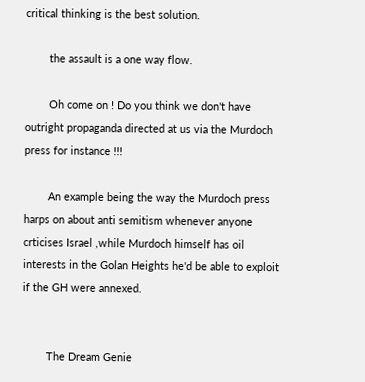critical thinking is the best solution.

        the assault is a one way flow.

        Oh come on ! Do you think we don't have outright propaganda directed at us via the Murdoch press for instance !!!

        An example being the way the Murdoch press harps on about anti semitism whenever anyone crticises Israel ,while Murdoch himself has oil interests in the Golan Heights he'd be able to exploit if the GH were annexed.


        The Dream Genie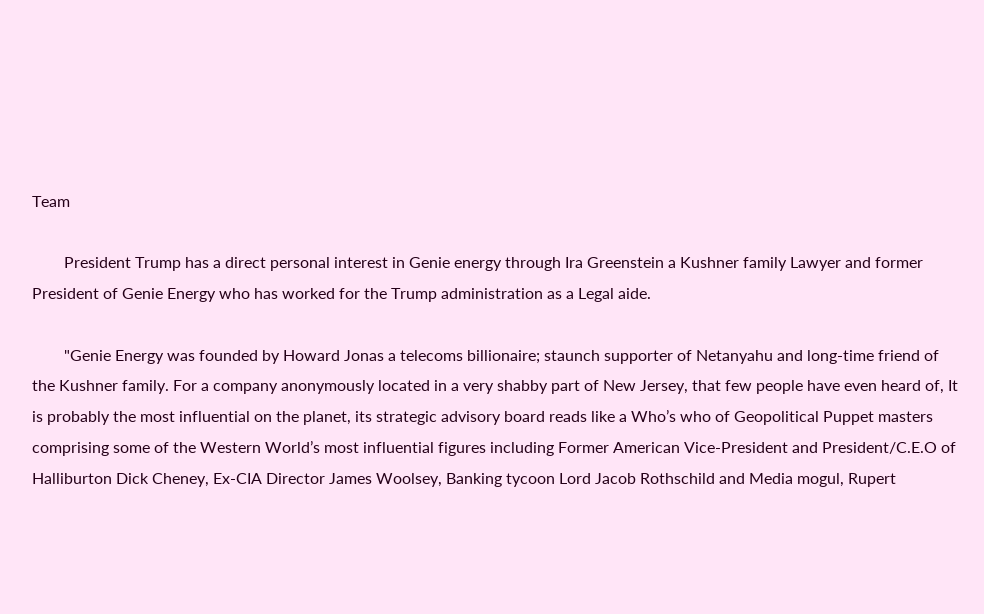Team

        President Trump has a direct personal interest in Genie energy through Ira Greenstein a Kushner family Lawyer and former President of Genie Energy who has worked for the Trump administration as a Legal aide.

        "Genie Energy was founded by Howard Jonas a telecoms billionaire; staunch supporter of Netanyahu and long-time friend of the Kushner family. For a company anonymously located in a very shabby part of New Jersey, that few people have even heard of, It is probably the most influential on the planet, its strategic advisory board reads like a Who’s who of Geopolitical Puppet masters comprising some of the Western World’s most influential figures including Former American Vice-President and President/C.E.O of Halliburton Dick Cheney, Ex-CIA Director James Woolsey, Banking tycoon Lord Jacob Rothschild and Media mogul, Rupert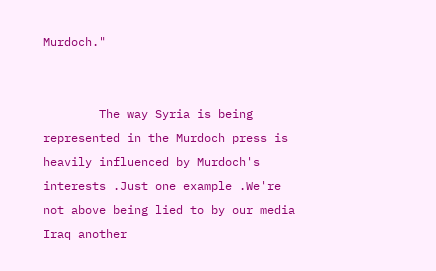Murdoch."


        The way Syria is being represented in the Murdoch press is heavily influenced by Murdoch's interests .Just one example .We're not above being lied to by our media Iraq another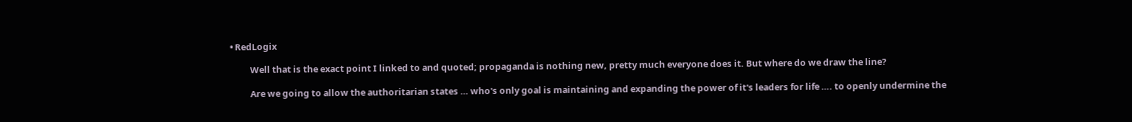• RedLogix

          Well that is the exact point I linked to and quoted; propaganda is nothing new, pretty much everyone does it. But where do we draw the line?

          Are we going to allow the authoritarian states … who's only goal is maintaining and expanding the power of it's leaders for life …. to openly undermine the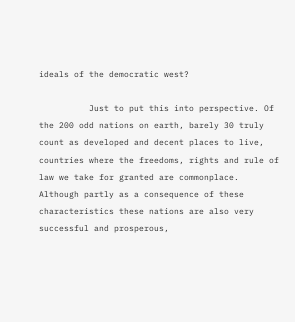ideals of the democratic west?

          Just to put this into perspective. Of the 200 odd nations on earth, barely 30 truly count as developed and decent places to live, countries where the freedoms, rights and rule of law we take for granted are commonplace. Although partly as a consequence of these characteristics these nations are also very successful and prosperous,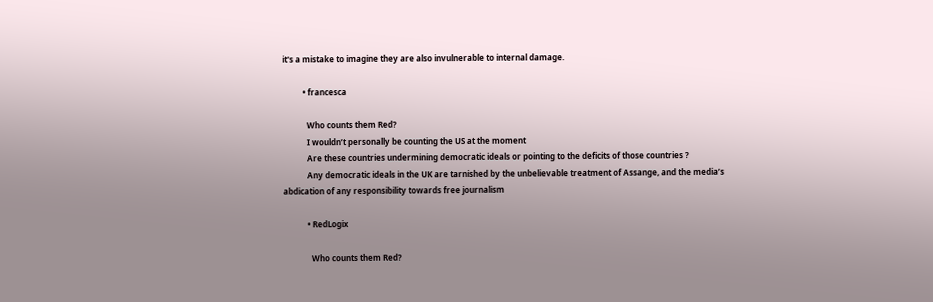it's a mistake to imagine they are also invulnerable to internal damage.

          • francesca

            Who counts them Red?
            I wouldn’t personally be counting the US at the moment
            Are these countries undermining democratic ideals or pointing to the deficits of those countries ?
            Any democratic ideals in the UK are tarnished by the unbelievable treatment of Assange, and the media’s abdication of any responsibility towards free journalism

            • RedLogix

              Who counts them Red?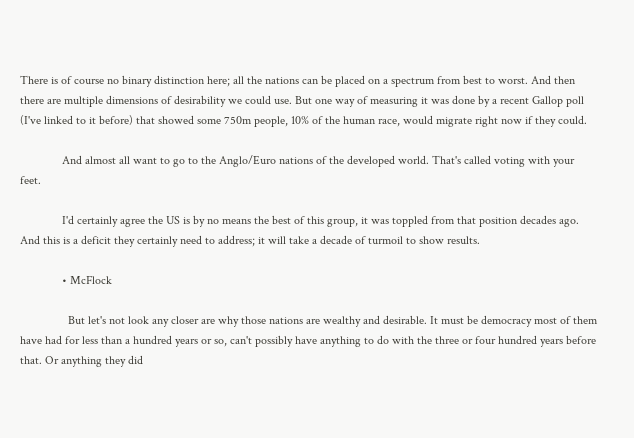There is of course no binary distinction here; all the nations can be placed on a spectrum from best to worst. And then there are multiple dimensions of desirability we could use. But one way of measuring it was done by a recent Gallop poll (I've linked to it before) that showed some 750m people, 10% of the human race, would migrate right now if they could.

              And almost all want to go to the Anglo/Euro nations of the developed world. That's called voting with your feet.

              I'd certainly agree the US is by no means the best of this group, it was toppled from that position decades ago. And this is a deficit they certainly need to address; it will take a decade of turmoil to show results.

              • McFlock

                But let's not look any closer are why those nations are wealthy and desirable. It must be democracy most of them have had for less than a hundred years or so, can't possibly have anything to do with the three or four hundred years before that. Or anything they did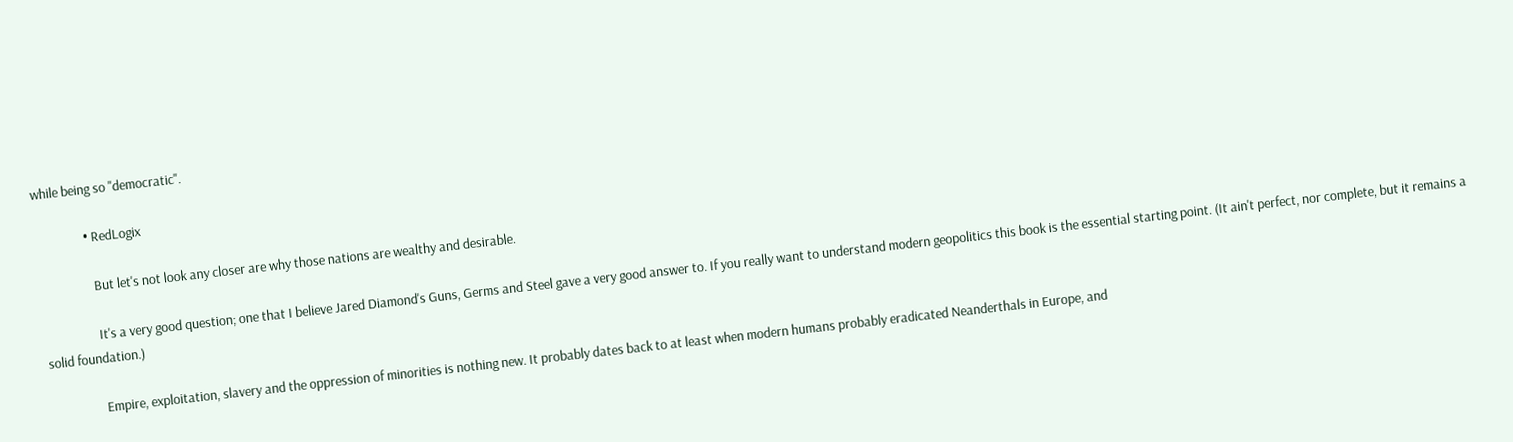while being so "democratic".

                • RedLogix

                  But let's not look any closer are why those nations are wealthy and desirable.

                  It's a very good question; one that I believe Jared Diamond's Guns, Germs and Steel gave a very good answer to. If you really want to understand modern geopolitics this book is the essential starting point. (It ain't perfect, nor complete, but it remains a solid foundation.)

                  Empire, exploitation, slavery and the oppression of minorities is nothing new. It probably dates back to at least when modern humans probably eradicated Neanderthals in Europe, and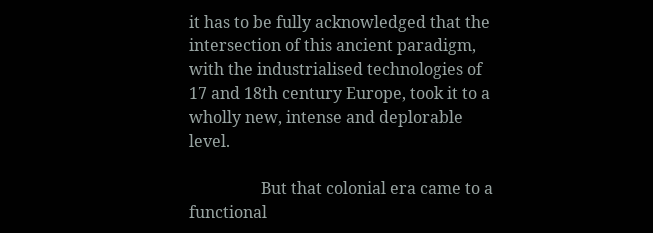it has to be fully acknowledged that the intersection of this ancient paradigm, with the industrialised technologies of 17 and 18th century Europe, took it to a wholly new, intense and deplorable level.

                  But that colonial era came to a functional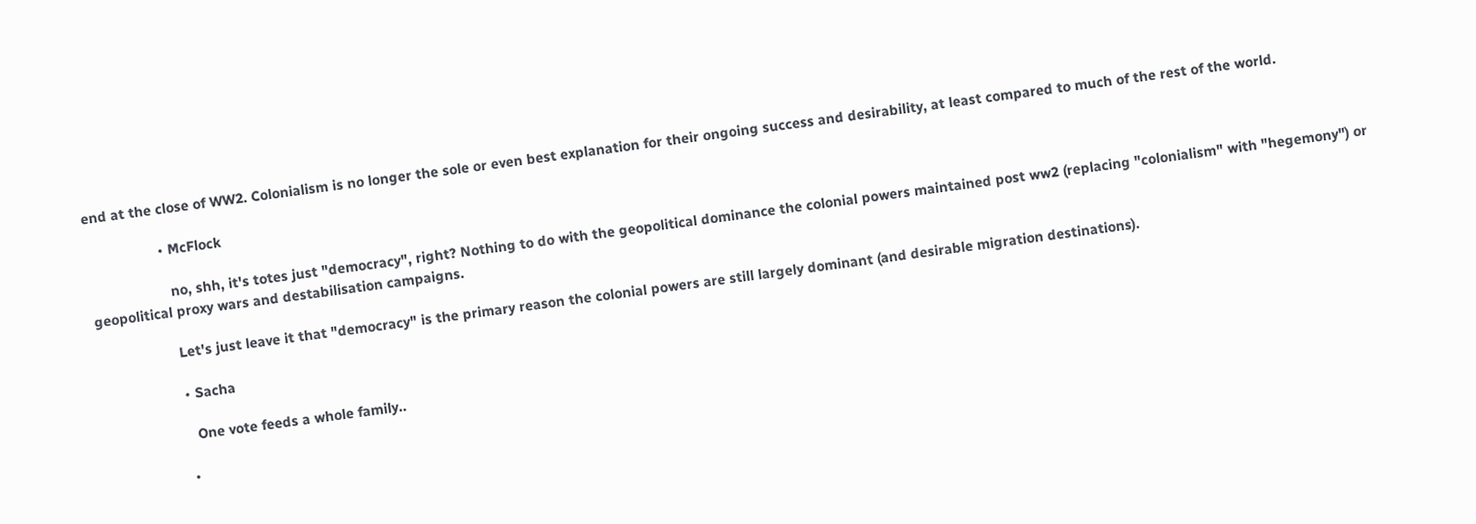end at the close of WW2. Colonialism is no longer the sole or even best explanation for their ongoing success and desirability, at least compared to much of the rest of the world.

                  • McFlock

                    no, shh, it's totes just "democracy", right? Nothing to do with the geopolitical dominance the colonial powers maintained post ww2 (replacing "colonialism" with "hegemony") or geopolitical proxy wars and destabilisation campaigns.

                    Let's just leave it that "democracy" is the primary reason the colonial powers are still largely dominant (and desirable migration destinations).

                    • Sacha

                      One vote feeds a whole family..

                    •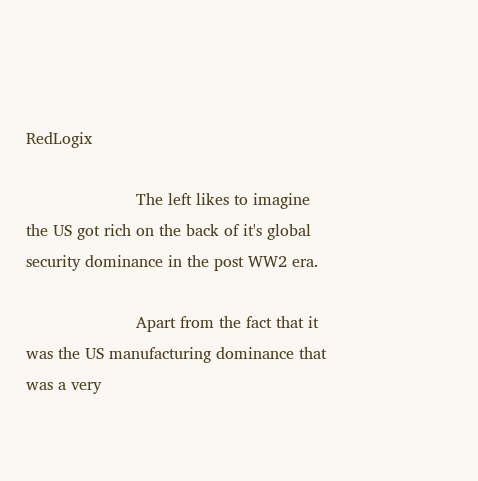RedLogix

                      The left likes to imagine the US got rich on the back of it's global security dominance in the post WW2 era.

                      Apart from the fact that it was the US manufacturing dominance that was a very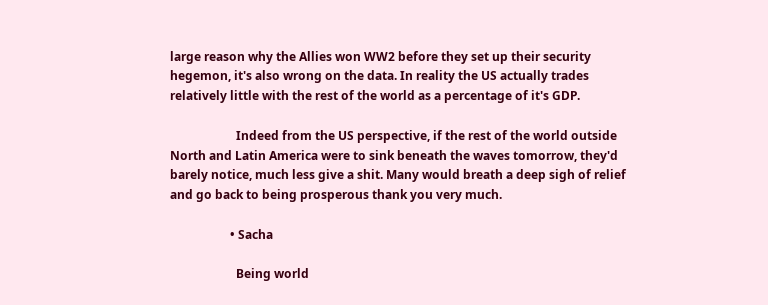large reason why the Allies won WW2 before they set up their security hegemon, it's also wrong on the data. In reality the US actually trades relatively little with the rest of the world as a percentage of it's GDP.

                      Indeed from the US perspective, if the rest of the world outside North and Latin America were to sink beneath the waves tomorrow, they'd barely notice, much less give a shit. Many would breath a deep sigh of relief and go back to being prosperous thank you very much.

                    • Sacha

                      Being world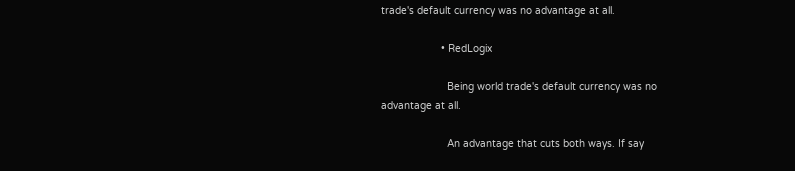trade's default currency was no advantage at all.

                    • RedLogix

                      Being world trade's default currency was no advantage at all.

                      An advantage that cuts both ways. If say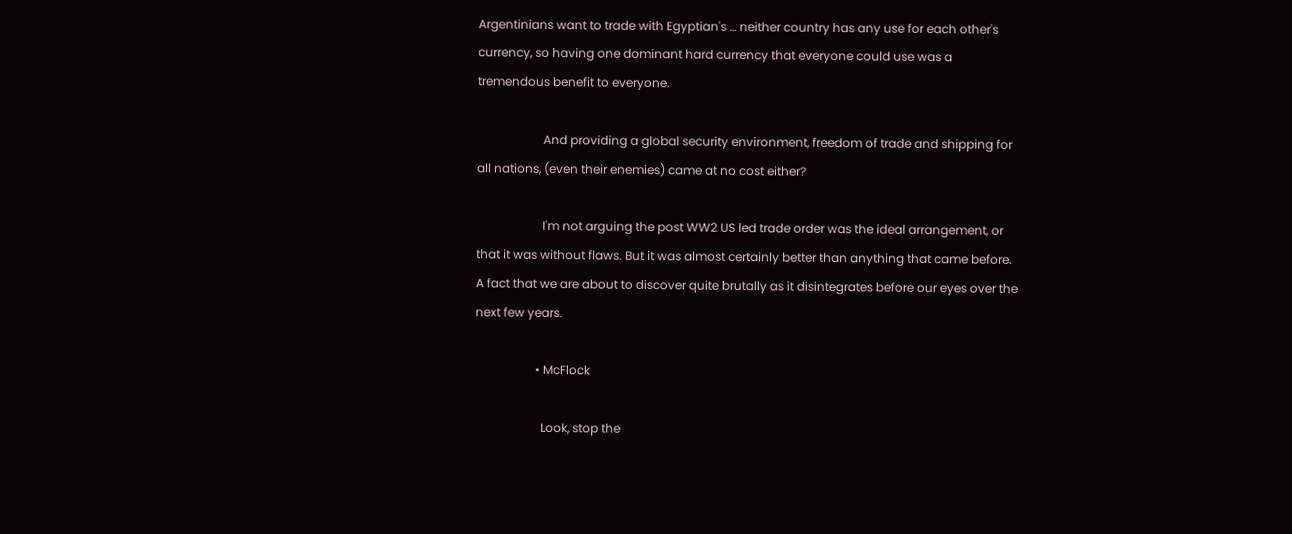Argentinians want to trade with Egyptian's … neither country has any use for each other's currency, so having one dominant hard currency that everyone could use was a tremendous benefit to everyone.

                      And providing a global security environment, freedom of trade and shipping for all nations, (even their enemies) came at no cost either?

                      I'm not arguing the post WW2 US led trade order was the ideal arrangement, or that it was without flaws. But it was almost certainly better than anything that came before. A fact that we are about to discover quite brutally as it disintegrates before our eyes over the next few years.

                    • McFlock

                      Look, stop the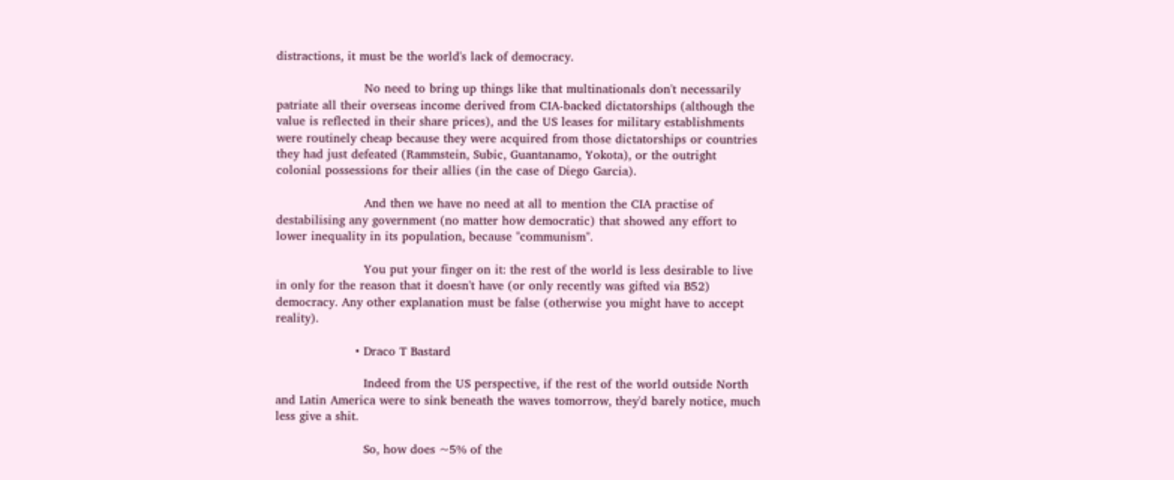distractions, it must be the world's lack of democracy.

                      No need to bring up things like that multinationals don't necessarily patriate all their overseas income derived from CIA-backed dictatorships (although the value is reflected in their share prices), and the US leases for military establishments were routinely cheap because they were acquired from those dictatorships or countries they had just defeated (Rammstein, Subic, Guantanamo, Yokota), or the outright colonial possessions for their allies (in the case of Diego Garcia).

                      And then we have no need at all to mention the CIA practise of destabilising any government (no matter how democratic) that showed any effort to lower inequality in its population, because "communism".

                      You put your finger on it: the rest of the world is less desirable to live in only for the reason that it doesn't have (or only recently was gifted via B52) democracy. Any other explanation must be false (otherwise you might have to accept reality).

                    • Draco T Bastard

                      Indeed from the US perspective, if the rest of the world outside North and Latin America were to sink beneath the waves tomorrow, they'd barely notice, much less give a shit.

                      So, how does ~5% of the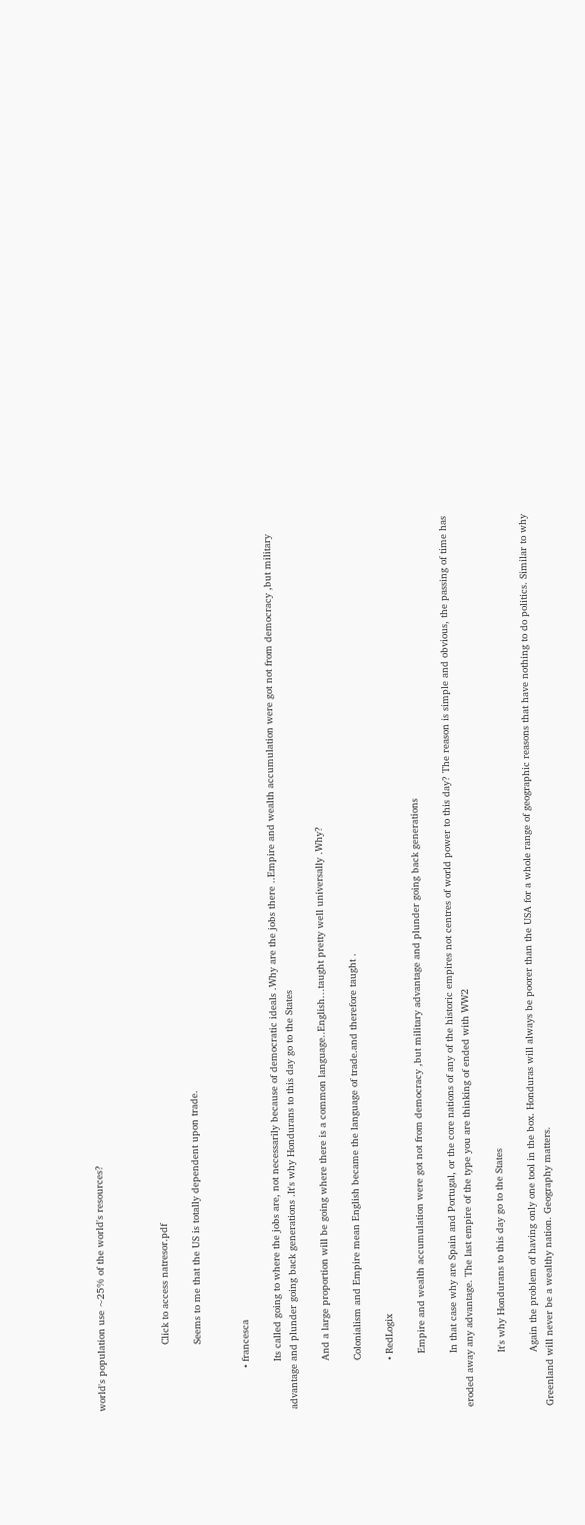world's population use ~25% of the world's resources?



                      Click to access natresor.pdf

                      Seems to me that the US is totally dependent upon trade.


              • francesca

                Its called going to where the jobs are, not necessarily because of democratic ideals .Why are the jobs there ..Empire and wealth accumulation were got not from democracy ,but military advantage and plunder going back generations .It's why Hondurans to this day go to the States

                And a large proportion will be going where there is a common language..English…taught pretty well universally .Why?

                Colonialism and Empire mean English became the language of trade.and therefore taught .

                • RedLogix

                  Empire and wealth accumulation were got not from democracy ,but military advantage and plunder going back generations

                  In that case why are Spain and Portugal, or the core nations of any of the historic empires not centres of world power to this day? The reason is simple and obvious, the passing of time has eroded away any advantage. The last empire of the type you are thinking of ended with WW2

                  It's why Hondurans to this day go to the States

                  Again the problem of having only one tool in the box. Honduras will always be poorer than the USA for a whole range of geographic reasons that have nothing to do politics. Similar to why Greenland will never be a wealthy nation. Geography matters.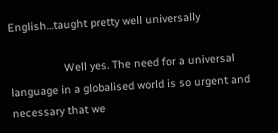English…taught pretty well universally

                  Well yes. The need for a universal language in a globalised world is so urgent and necessary that we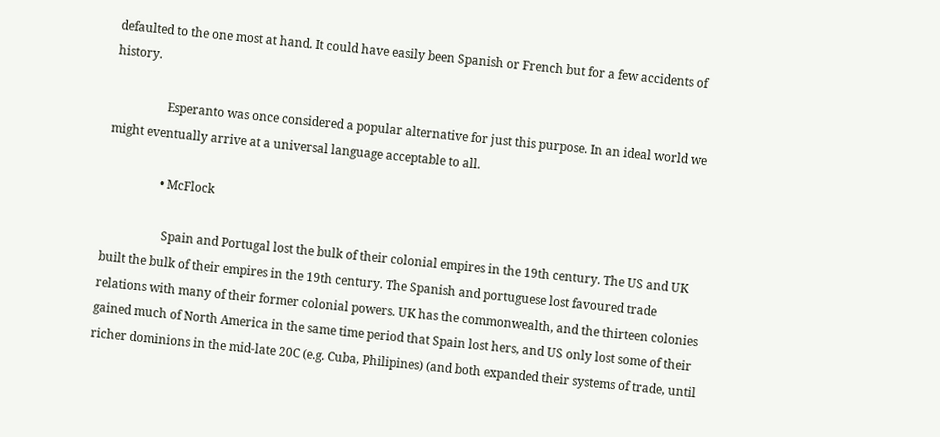defaulted to the one most at hand. It could have easily been Spanish or French but for a few accidents of history.

                  Esperanto was once considered a popular alternative for just this purpose. In an ideal world we might eventually arrive at a universal language acceptable to all.

                  • McFlock

                    Spain and Portugal lost the bulk of their colonial empires in the 19th century. The US and UK built the bulk of their empires in the 19th century. The Spanish and portuguese lost favoured trade relations with many of their former colonial powers. UK has the commonwealth, and the thirteen colonies gained much of North America in the same time period that Spain lost hers, and US only lost some of their richer dominions in the mid-late 20C (e.g. Cuba, Philipines) (and both expanded their systems of trade, until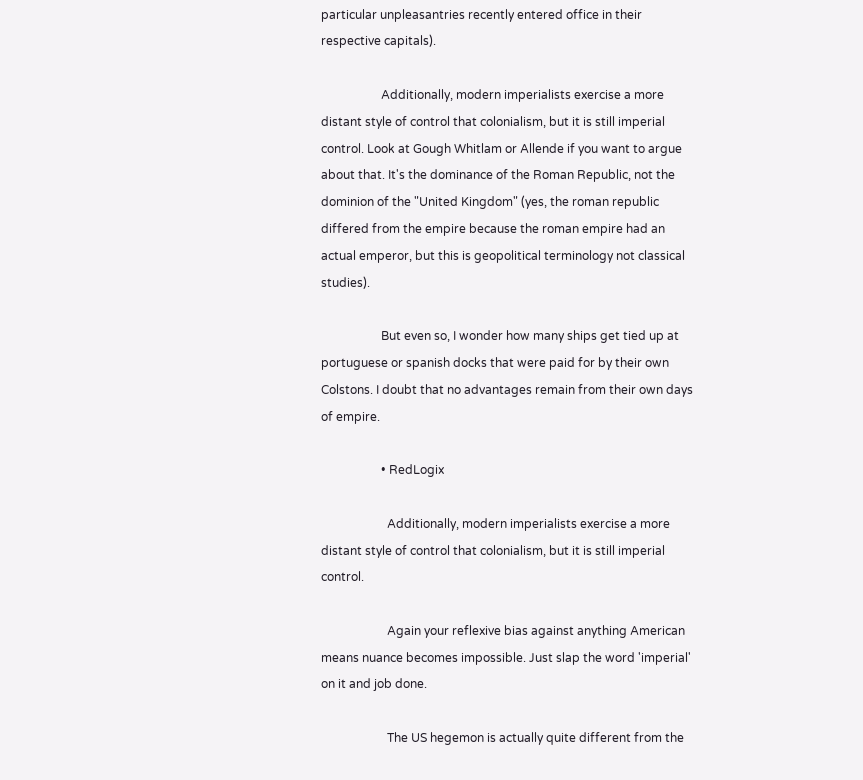particular unpleasantries recently entered office in their respective capitals).

                    Additionally, modern imperialists exercise a more distant style of control that colonialism, but it is still imperial control. Look at Gough Whitlam or Allende if you want to argue about that. It's the dominance of the Roman Republic, not the dominion of the "United Kingdom" (yes, the roman republic differed from the empire because the roman empire had an actual emperor, but this is geopolitical terminology not classical studies).

                    But even so, I wonder how many ships get tied up at portuguese or spanish docks that were paid for by their own Colstons. I doubt that no advantages remain from their own days of empire.

                    • RedLogix

                      Additionally, modern imperialists exercise a more distant style of control that colonialism, but it is still imperial control.

                      Again your reflexive bias against anything American means nuance becomes impossible. Just slap the word 'imperial' on it and job done.

                      The US hegemon is actually quite different from the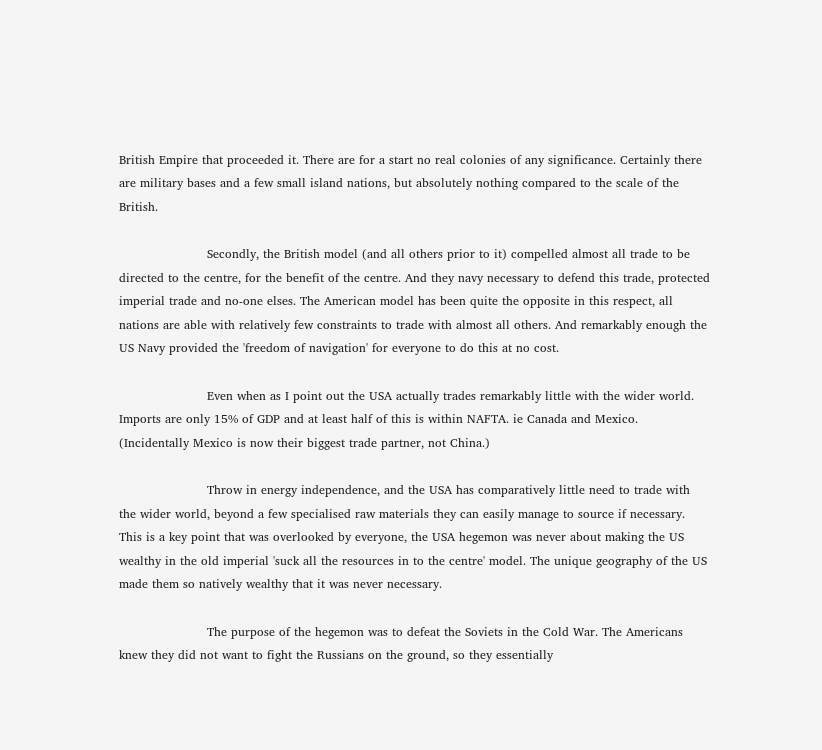British Empire that proceeded it. There are for a start no real colonies of any significance. Certainly there are military bases and a few small island nations, but absolutely nothing compared to the scale of the British.

                      Secondly, the British model (and all others prior to it) compelled almost all trade to be directed to the centre, for the benefit of the centre. And they navy necessary to defend this trade, protected imperial trade and no-one elses. The American model has been quite the opposite in this respect, all nations are able with relatively few constraints to trade with almost all others. And remarkably enough the US Navy provided the 'freedom of navigation' for everyone to do this at no cost.

                      Even when as I point out the USA actually trades remarkably little with the wider world. Imports are only 15% of GDP and at least half of this is within NAFTA. ie Canada and Mexico. (Incidentally Mexico is now their biggest trade partner, not China.)

                      Throw in energy independence, and the USA has comparatively little need to trade with the wider world, beyond a few specialised raw materials they can easily manage to source if necessary. This is a key point that was overlooked by everyone, the USA hegemon was never about making the US wealthy in the old imperial 'suck all the resources in to the centre' model. The unique geography of the US made them so natively wealthy that it was never necessary.

                      The purpose of the hegemon was to defeat the Soviets in the Cold War. The Americans knew they did not want to fight the Russians on the ground, so they essentially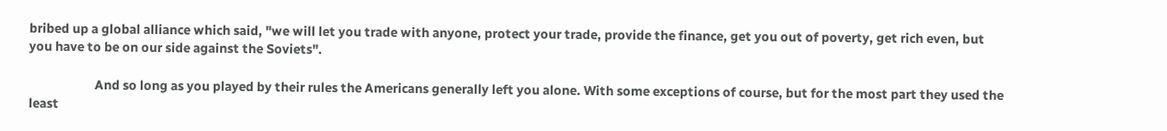bribed up a global alliance which said, "we will let you trade with anyone, protect your trade, provide the finance, get you out of poverty, get rich even, but you have to be on our side against the Soviets".

                      And so long as you played by their rules the Americans generally left you alone. With some exceptions of course, but for the most part they used the least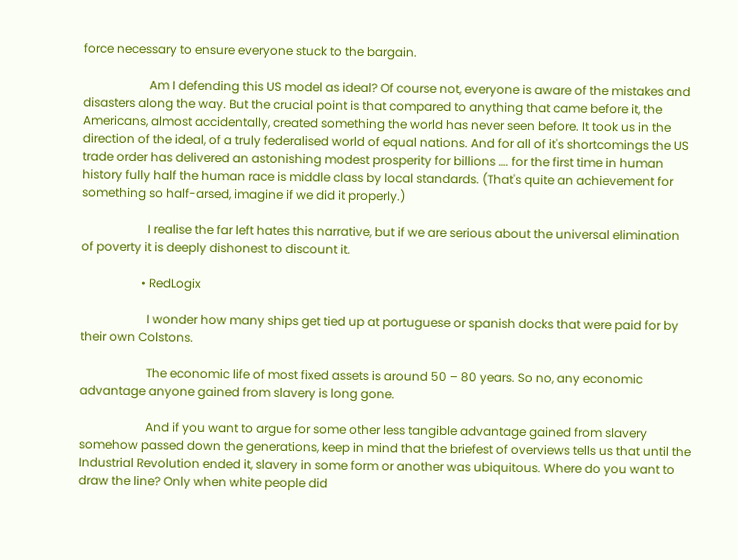force necessary to ensure everyone stuck to the bargain.

                      Am I defending this US model as ideal? Of course not, everyone is aware of the mistakes and disasters along the way. But the crucial point is that compared to anything that came before it, the Americans, almost accidentally, created something the world has never seen before. It took us in the direction of the ideal, of a truly federalised world of equal nations. And for all of it's shortcomings the US trade order has delivered an astonishing modest prosperity for billions …. for the first time in human history fully half the human race is middle class by local standards. (That's quite an achievement for something so half-arsed, imagine if we did it properly.)

                      I realise the far left hates this narrative, but if we are serious about the universal elimination of poverty it is deeply dishonest to discount it.

                    • RedLogix

                      I wonder how many ships get tied up at portuguese or spanish docks that were paid for by their own Colstons.

                      The economic life of most fixed assets is around 50 – 80 years. So no, any economic advantage anyone gained from slavery is long gone.

                      And if you want to argue for some other less tangible advantage gained from slavery somehow passed down the generations, keep in mind that the briefest of overviews tells us that until the Industrial Revolution ended it, slavery in some form or another was ubiquitous. Where do you want to draw the line? Only when white people did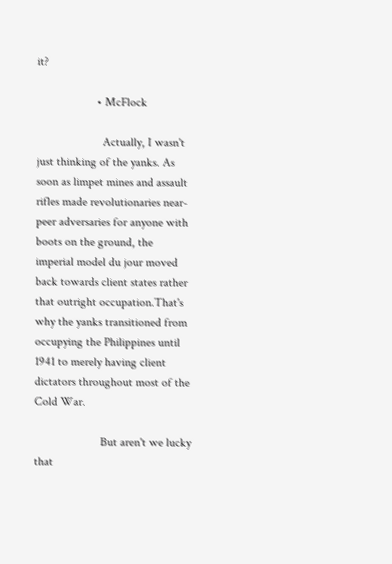it?

                    • McFlock

                      Actually, I wasn't just thinking of the yanks. As soon as limpet mines and assault rifles made revolutionaries near-peer adversaries for anyone with boots on the ground, the imperial model du jour moved back towards client states rather that outright occupation.That's why the yanks transitioned from occupying the Philippines until 1941 to merely having client dictators throughout most of the Cold War.

                      But aren't we lucky that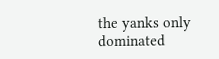the yanks only dominated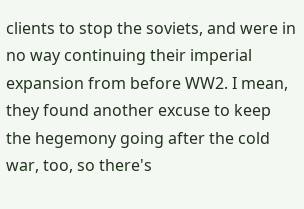clients to stop the soviets, and were in no way continuing their imperial expansion from before WW2. I mean, they found another excuse to keep the hegemony going after the cold war, too, so there's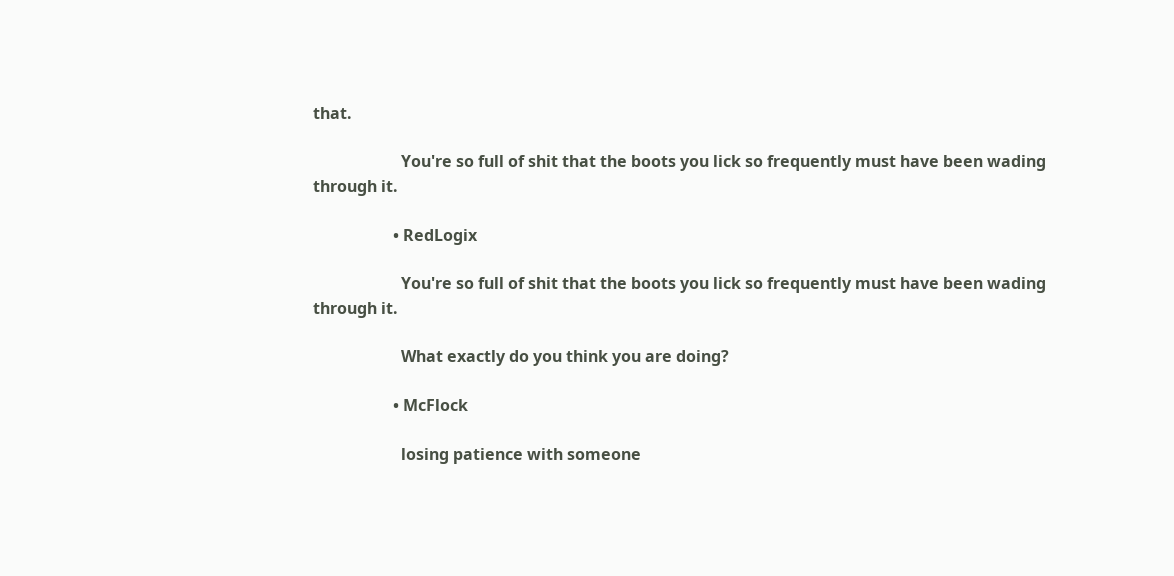that.

                      You're so full of shit that the boots you lick so frequently must have been wading through it.

                    • RedLogix

                      You're so full of shit that the boots you lick so frequently must have been wading through it.

                      What exactly do you think you are doing?

                    • McFlock

                      losing patience with someone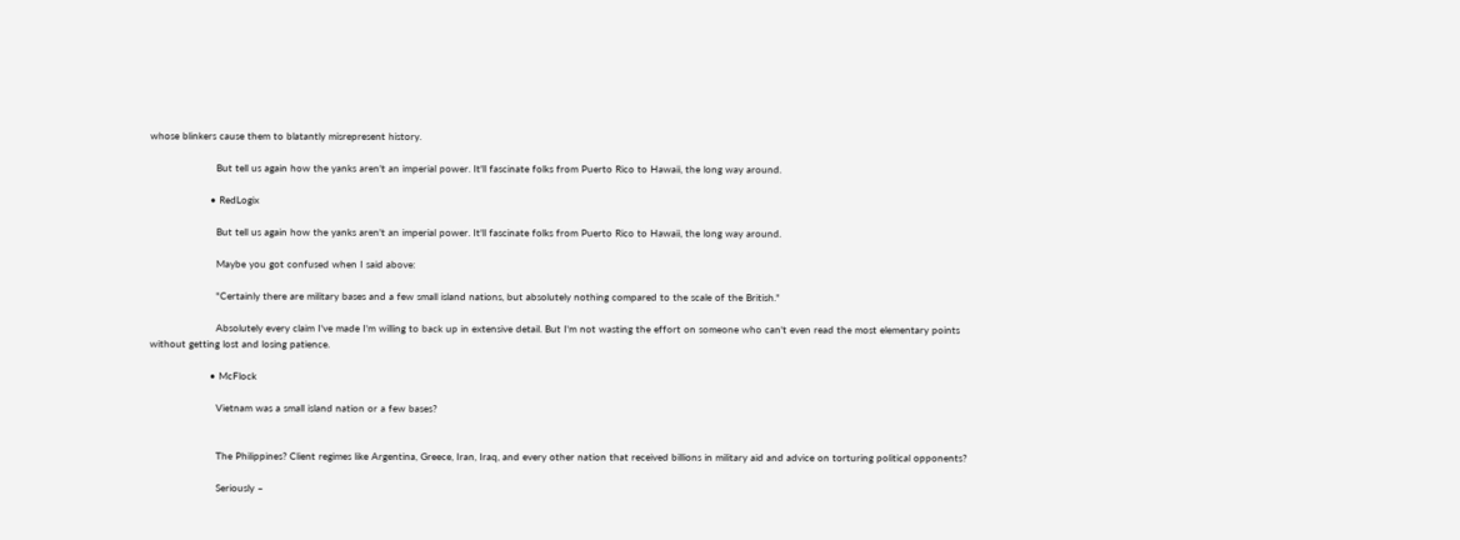whose blinkers cause them to blatantly misrepresent history.

                      But tell us again how the yanks aren't an imperial power. It'll fascinate folks from Puerto Rico to Hawaii, the long way around.

                    • RedLogix

                      But tell us again how the yanks aren't an imperial power. It'll fascinate folks from Puerto Rico to Hawaii, the long way around.

                      Maybe you got confused when I said above:

                      "Certainly there are military bases and a few small island nations, but absolutely nothing compared to the scale of the British."

                      Absolutely every claim I've made I'm willing to back up in extensive detail. But I'm not wasting the effort on someone who can't even read the most elementary points without getting lost and losing patience.

                    • McFlock

                      Vietnam was a small island nation or a few bases?


                      The Philippines? Client regimes like Argentina, Greece, Iran, Iraq, and every other nation that received billions in military aid and advice on torturing political opponents?

                      Seriously –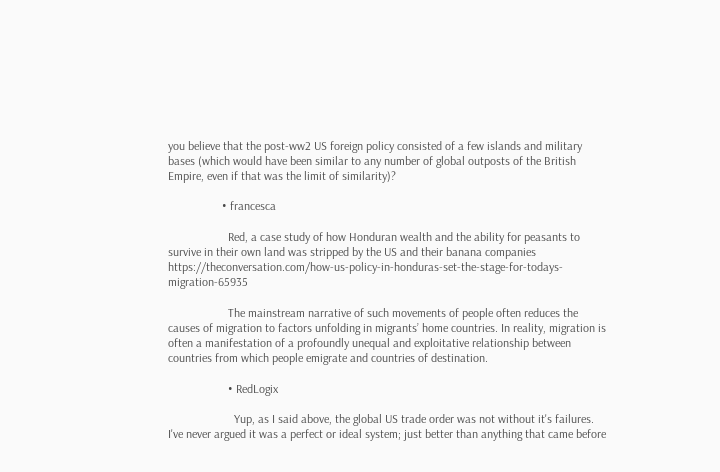you believe that the post-ww2 US foreign policy consisted of a few islands and military bases (which would have been similar to any number of global outposts of the British Empire, even if that was the limit of similarity)?

                  • francesca

                    Red, a case study of how Honduran wealth and the ability for peasants to survive in their own land was stripped by the US and their banana companies https://theconversation.com/how-us-policy-in-honduras-set-the-stage-for-todays-migration-65935

                    The mainstream narrative of such movements of people often reduces the causes of migration to factors unfolding in migrants’ home countries. In reality, migration is often a manifestation of a profoundly unequal and exploitative relationship between countries from which people emigrate and countries of destination.

                    • RedLogix

                      Yup, as I said above, the global US trade order was not without it's failures. I've never argued it was a perfect or ideal system; just better than anything that came before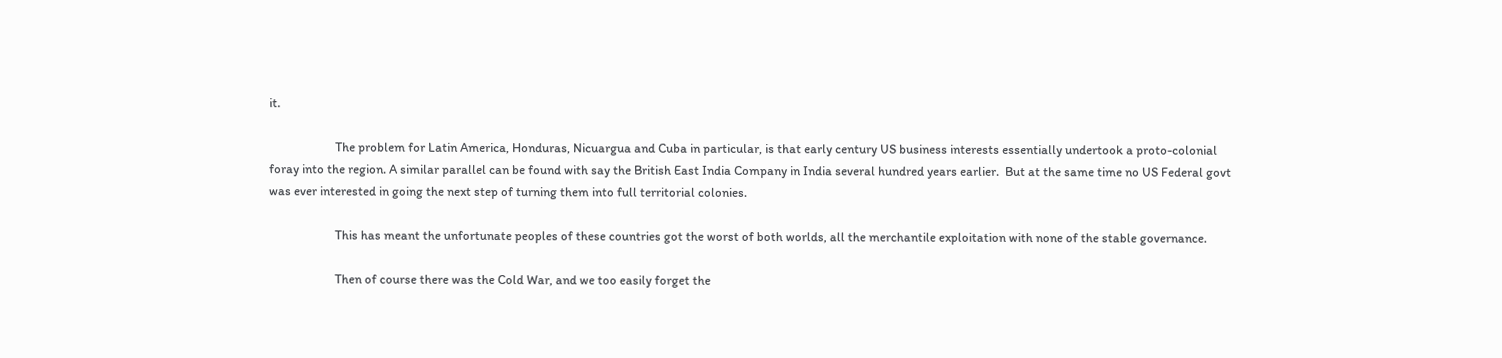it.

                      The problem for Latin America, Honduras, Nicuargua and Cuba in particular, is that early century US business interests essentially undertook a proto-colonial foray into the region. A similar parallel can be found with say the British East India Company in India several hundred years earlier.  But at the same time no US Federal govt was ever interested in going the next step of turning them into full territorial colonies.

                      This has meant the unfortunate peoples of these countries got the worst of both worlds, all the merchantile exploitation with none of the stable governance.

                      Then of course there was the Cold War, and we too easily forget the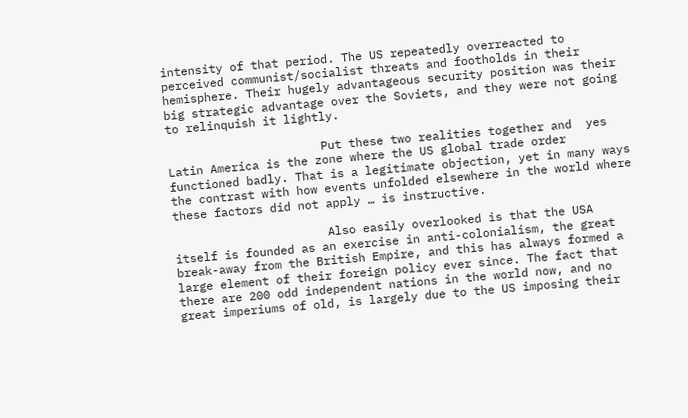intensity of that period. The US repeatedly overreacted to perceived communist/socialist threats and footholds in their hemisphere. Their hugely advantageous security position was their big strategic advantage over the Soviets, and they were not going to relinquish it lightly.

                      Put these two realities together and  yes Latin America is the zone where the US global trade order functioned badly. That is a legitimate objection, yet in many ways the contrast with how events unfolded elsewhere in the world where these factors did not apply … is instructive.

                      Also easily overlooked is that the USA itself is founded as an exercise in anti-colonialism, the great break-away from the British Empire, and this has always formed a large element of their foreign policy ever since. The fact that there are 200 odd independent nations in the world now, and no great imperiums of old, is largely due to the US imposing their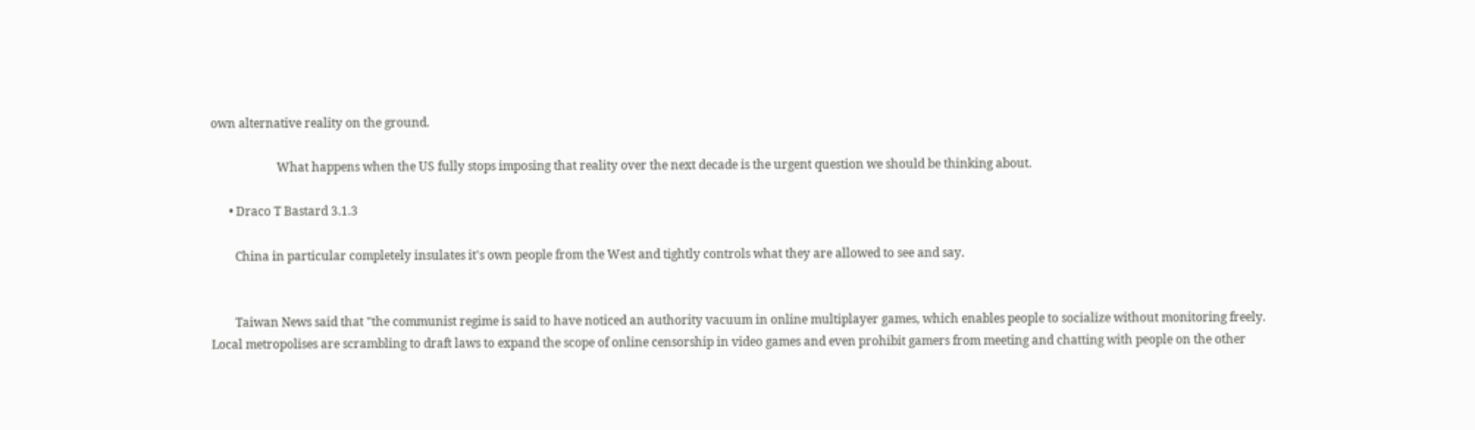own alternative reality on the ground.

                      What happens when the US fully stops imposing that reality over the next decade is the urgent question we should be thinking about.

      • Draco T Bastard 3.1.3

        China in particular completely insulates it's own people from the West and tightly controls what they are allowed to see and say.


        Taiwan News said that "the communist regime is said to have noticed an authority vacuum in online multiplayer games, which enables people to socialize without monitoring freely. Local metropolises are scrambling to draft laws to expand the scope of online censorship in video games and even prohibit gamers from meeting and chatting with people on the other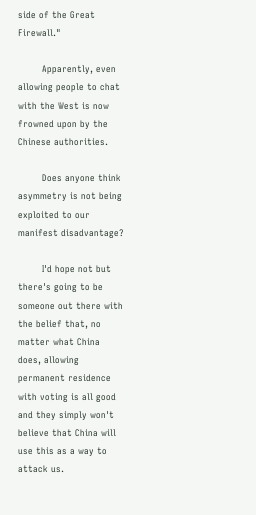side of the Great Firewall."

        Apparently, even allowing people to chat with the West is now frowned upon by the Chinese authorities.

        Does anyone think asymmetry is not being exploited to our manifest disadvantage?

        I'd hope not but there's going to be someone out there with the belief that, no matter what China does, allowing permanent residence with voting is all good and they simply won't believe that China will use this as a way to attack us.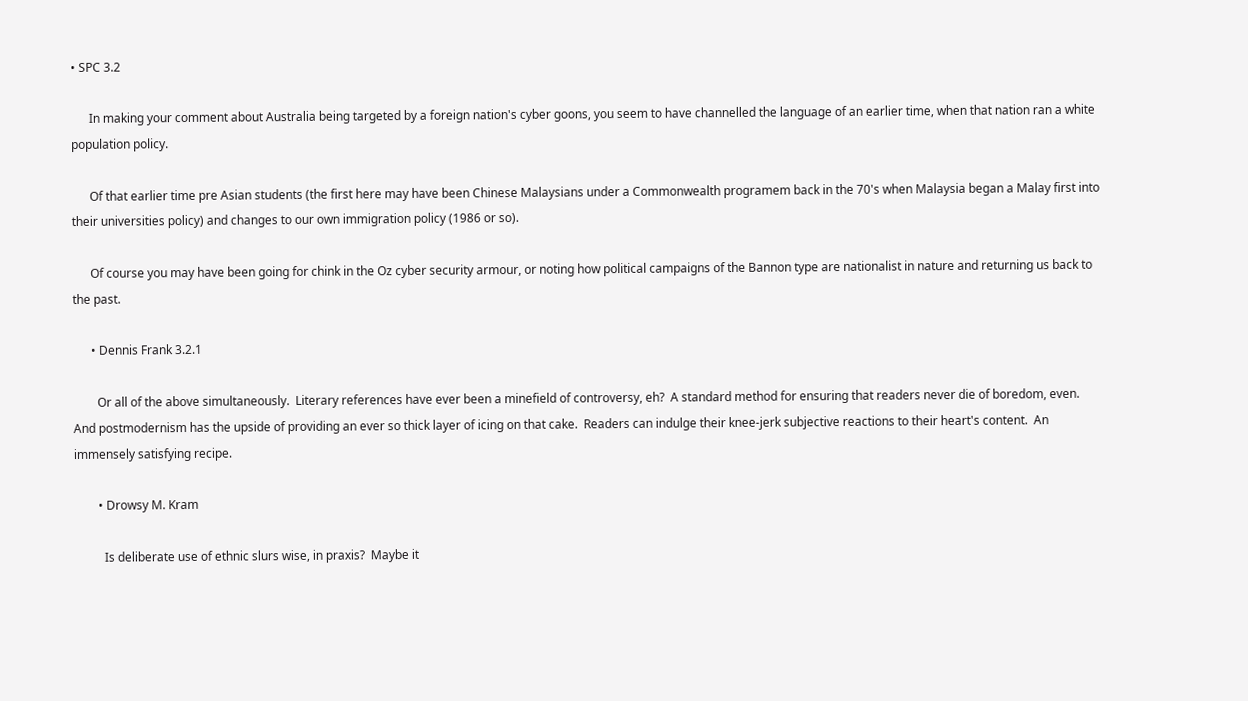• SPC 3.2

      In making your comment about Australia being targeted by a foreign nation's cyber goons, you seem to have channelled the language of an earlier time, when that nation ran a white population policy.

      Of that earlier time pre Asian students (the first here may have been Chinese Malaysians under a Commonwealth programem back in the 70's when Malaysia began a Malay first into their universities policy) and changes to our own immigration policy (1986 or so).

      Of course you may have been going for chink in the Oz cyber security armour, or noting how political campaigns of the Bannon type are nationalist in nature and returning us back to the past.

      • Dennis Frank 3.2.1

        Or all of the above simultaneously.  Literary references have ever been a minefield of controversy, eh?  A standard method for ensuring that readers never die of boredom, even.  And postmodernism has the upside of providing an ever so thick layer of icing on that cake.  Readers can indulge their knee-jerk subjective reactions to their heart's content.  An immensely satisfying recipe.

        • Drowsy M. Kram

          Is deliberate use of ethnic slurs wise, in praxis?  Maybe it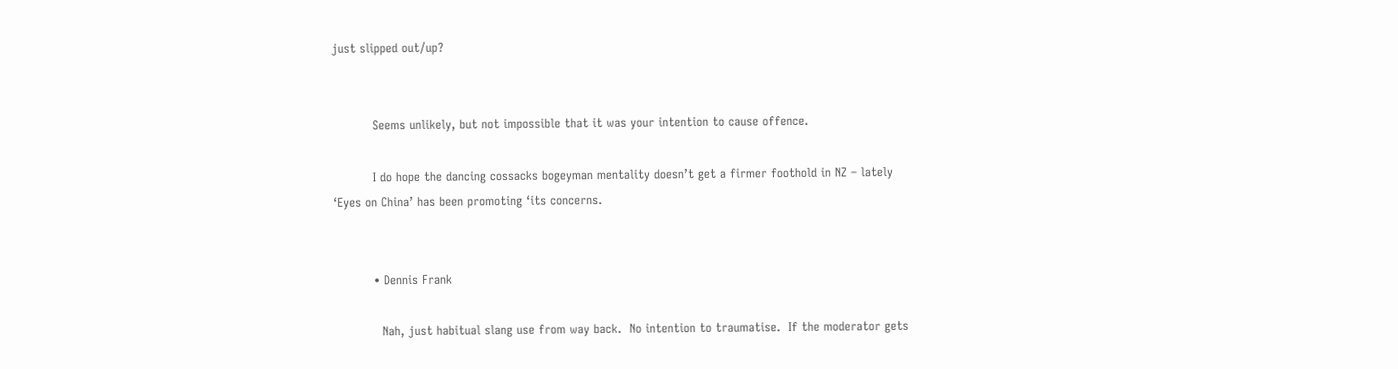just slipped out/up?


          Seems unlikely, but not impossible that it was your intention to cause offence.

          I do hope the dancing cossacks bogeyman mentality doesn’t get a firmer foothold in NZ – lately ‘Eyes on China’ has been promoting ‘its concerns.


          • Dennis Frank

            Nah, just habitual slang use from way back.  No intention to traumatise.  If the moderator gets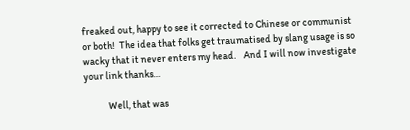freaked out, happy to see it corrected to Chinese or communist or both!  The idea that folks get traumatised by slang usage is so wacky that it never enters my head.    And I will now investigate your link thanks…

            Well, that was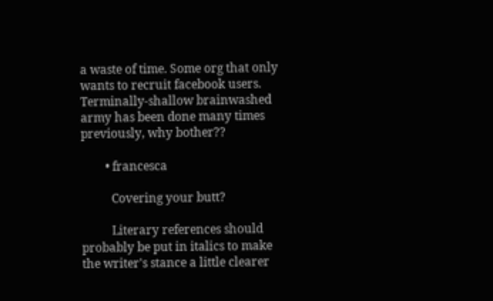a waste of time. Some org that only wants to recruit facebook users. Terminally-shallow brainwashed army has been done many times previously, why bother??

        • francesca

          Covering your butt?

          Literary references should probably be put in italics to make the writer's stance a little clearer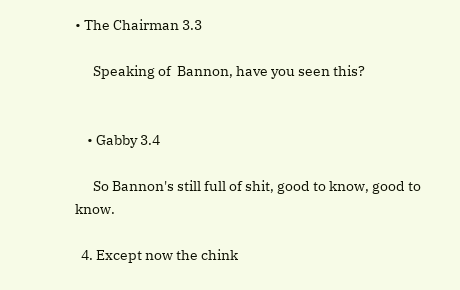• The Chairman 3.3

      Speaking of  Bannon, have you seen this?


    • Gabby 3.4

      So Bannon's still full of shit, good to know, good to know.

  4. Except now the chink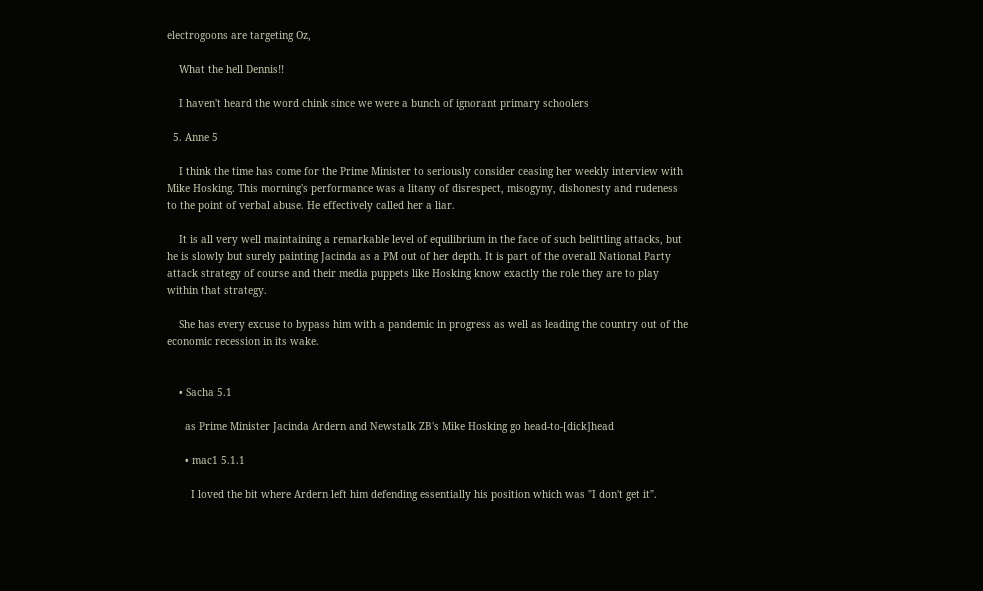electrogoons are targeting Oz,

    What the hell Dennis!!

    I haven't heard the word chink since we were a bunch of ignorant primary schoolers

  5. Anne 5

    I think the time has come for the Prime Minister to seriously consider ceasing her weekly interview with Mike Hosking. This morning's performance was a litany of disrespect, misogyny, dishonesty and rudeness to the point of verbal abuse. He effectively called her a liar.

    It is all very well maintaining a remarkable level of equilibrium in the face of such belittling attacks, but he is slowly but surely painting Jacinda as a PM out of her depth. It is part of the overall National Party attack strategy of course and their media puppets like Hosking know exactly the role they are to play within that strategy.

    She has every excuse to bypass him with a pandemic in progress as well as leading the country out of the economic recession in its wake.


    • Sacha 5.1

      as Prime Minister Jacinda Ardern and Newstalk ZB's Mike Hosking go head-to-[dick]head

      • mac1 5.1.1

        I loved the bit where Ardern left him defending essentially his position which was "I don't get it".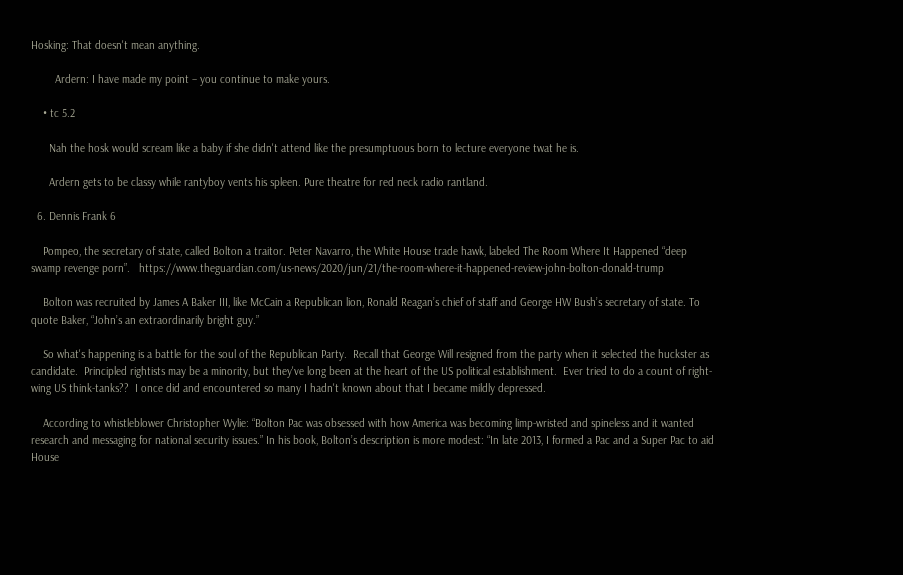Hosking: That doesn't mean anything.

        Ardern: I have made my point – you continue to make yours.

    • tc 5.2

      Nah the hosk would scream like a baby if she didn't attend like the presumptuous born to lecture everyone twat he is.

      Ardern gets to be classy while rantyboy vents his spleen. Pure theatre for red neck radio rantland.

  6. Dennis Frank 6

    Pompeo, the secretary of state, called Bolton a traitor. Peter Navarro, the White House trade hawk, labeled The Room Where It Happened “deep swamp revenge porn”.   https://www.theguardian.com/us-news/2020/jun/21/the-room-where-it-happened-review-john-bolton-donald-trump

    Bolton was recruited by James A Baker III, like McCain a Republican lion, Ronald Reagan’s chief of staff and George HW Bush’s secretary of state. To quote Baker, “John’s an extraordinarily bright guy.”

    So what's happening is a battle for the soul of the Republican Party.  Recall that George Will resigned from the party when it selected the huckster as candidate.  Principled rightists may be a minority, but they've long been at the heart of the US political establishment.  Ever tried to do a count of right-wing US think-tanks??  I once did and encountered so many I hadn't known about that I became mildly depressed.

    According to whistleblower Christopher Wylie: “Bolton Pac was obsessed with how America was becoming limp-wristed and spineless and it wanted research and messaging for national security issues.” In his book, Bolton’s description is more modest: “In late 2013, I formed a Pac and a Super Pac to aid House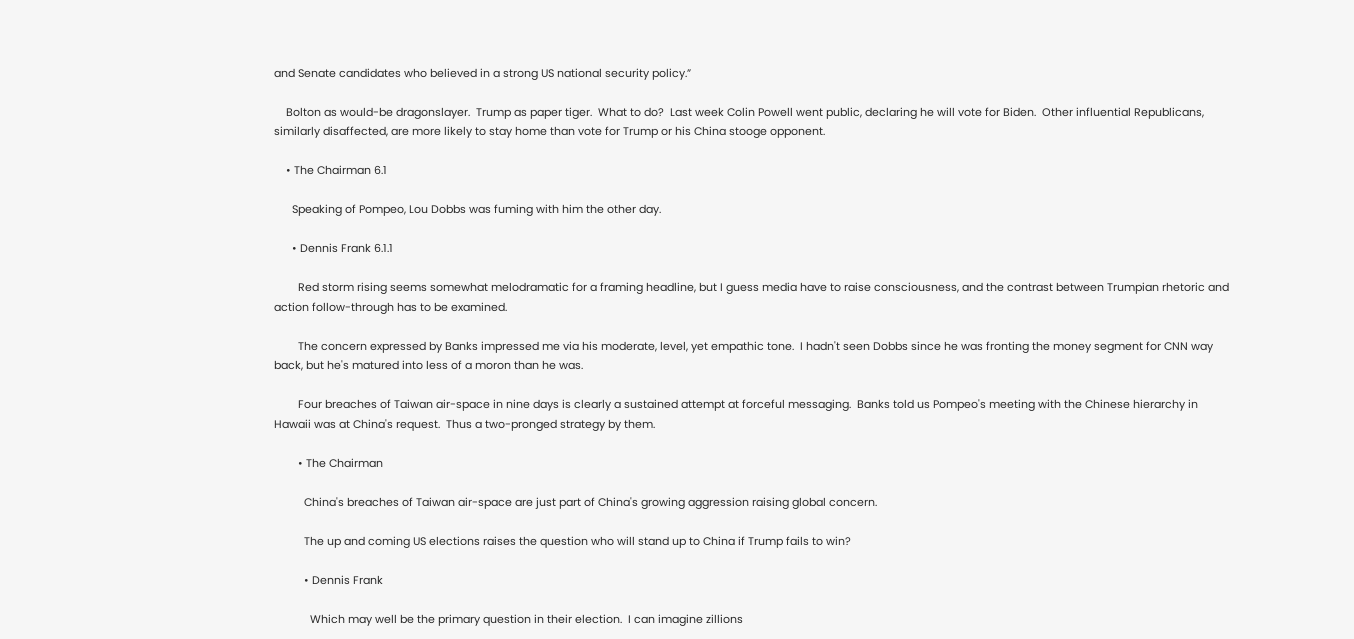and Senate candidates who believed in a strong US national security policy.”

    Bolton as would-be dragonslayer.  Trump as paper tiger.  What to do?  Last week Colin Powell went public, declaring he will vote for Biden.  Other influential Republicans, similarly disaffected, are more likely to stay home than vote for Trump or his China stooge opponent.

    • The Chairman 6.1

      Speaking of Pompeo, Lou Dobbs was fuming with him the other day.

      • Dennis Frank 6.1.1

        Red storm rising seems somewhat melodramatic for a framing headline, but I guess media have to raise consciousness, and the contrast between Trumpian rhetoric and action follow-through has to be examined.

        The concern expressed by Banks impressed me via his moderate, level, yet empathic tone.  I hadn't seen Dobbs since he was fronting the money segment for CNN way back, but he's matured into less of a moron than he was.

        Four breaches of Taiwan air-space in nine days is clearly a sustained attempt at forceful messaging.  Banks told us Pompeo's meeting with the Chinese hierarchy in Hawaii was at China's request.  Thus a two-pronged strategy by them.

        • The Chairman

          China's breaches of Taiwan air-space are just part of China's growing aggression raising global concern.

          The up and coming US elections raises the question who will stand up to China if Trump fails to win?

          • Dennis Frank

            Which may well be the primary question in their election.  I can imagine zillions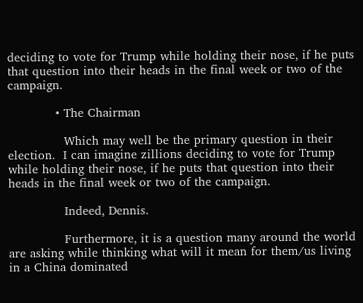deciding to vote for Trump while holding their nose, if he puts that question into their heads in the final week or two of the campaign.

            • The Chairman

              Which may well be the primary question in their election.  I can imagine zillions deciding to vote for Trump while holding their nose, if he puts that question into their heads in the final week or two of the campaign.

              Indeed, Dennis.

              Furthermore, it is a question many around the world are asking while thinking what will it mean for them/us living in a China dominated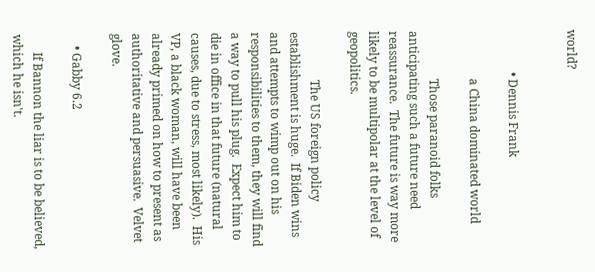world?


              • Dennis Frank

                a China dominated world

                Those paranoid folks anticipating such a future need reassurance.  The future is way more likely to be multipolar at the level of geopolitics.

                The US foreign policy establishment is huge.  If Biden wins and attempts to wimp out on his responsibilities to them, they will find a way to pull his plug.  Expect him to die in office in that future (natural causes, due to stress, most likely).  His VP, a black woman, will have been already primed on how to present as authoritative and persuasive.  Velvet glove.

    • Gabby 6.2

      If Bannon the liar is to be believed, which he isn't.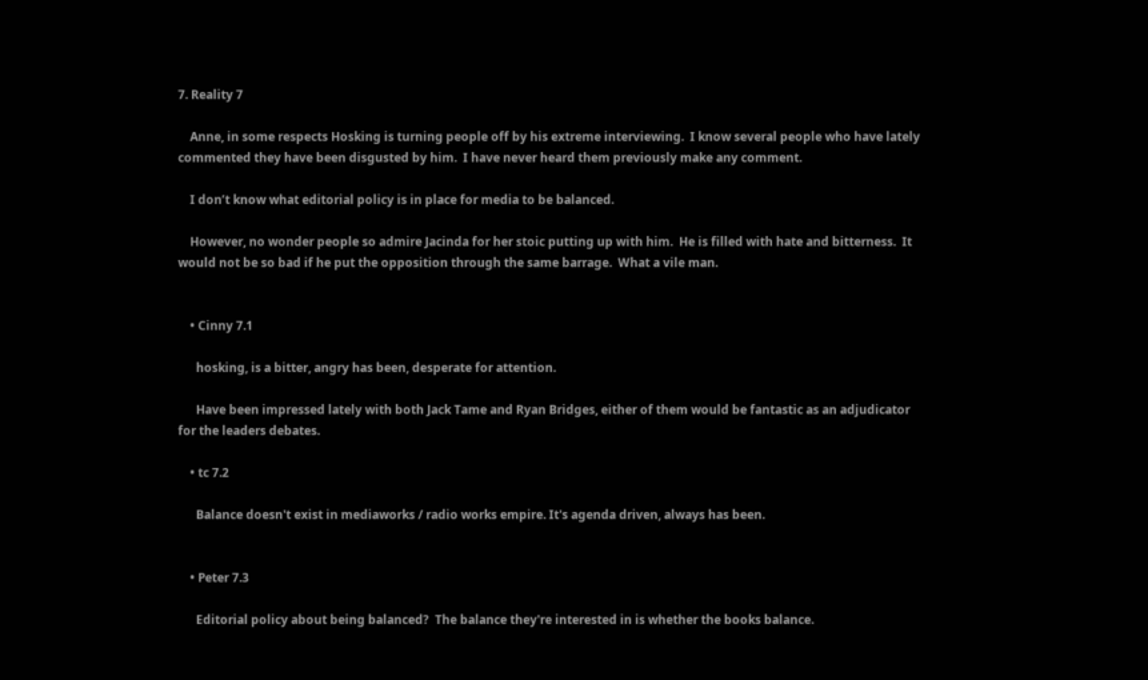7. Reality 7

    Anne, in some respects Hosking is turning people off by his extreme interviewing.  I know several people who have lately commented they have been disgusted by him.  I have never heard them previously make any comment.

    I don’t know what editorial policy is in place for media to be balanced.

    However, no wonder people so admire Jacinda for her stoic putting up with him.  He is filled with hate and bitterness.  It would not be so bad if he put the opposition through the same barrage.  What a vile man.


    • Cinny 7.1

      hosking, is a bitter, angry has been, desperate for attention.

      Have been impressed lately with both Jack Tame and Ryan Bridges, either of them would be fantastic as an adjudicator for the leaders debates.

    • tc 7.2

      Balance doesn't exist in mediaworks / radio works empire. It's agenda driven, always has been.


    • Peter 7.3

      Editorial policy about being balanced?  The balance they're interested in is whether the books balance.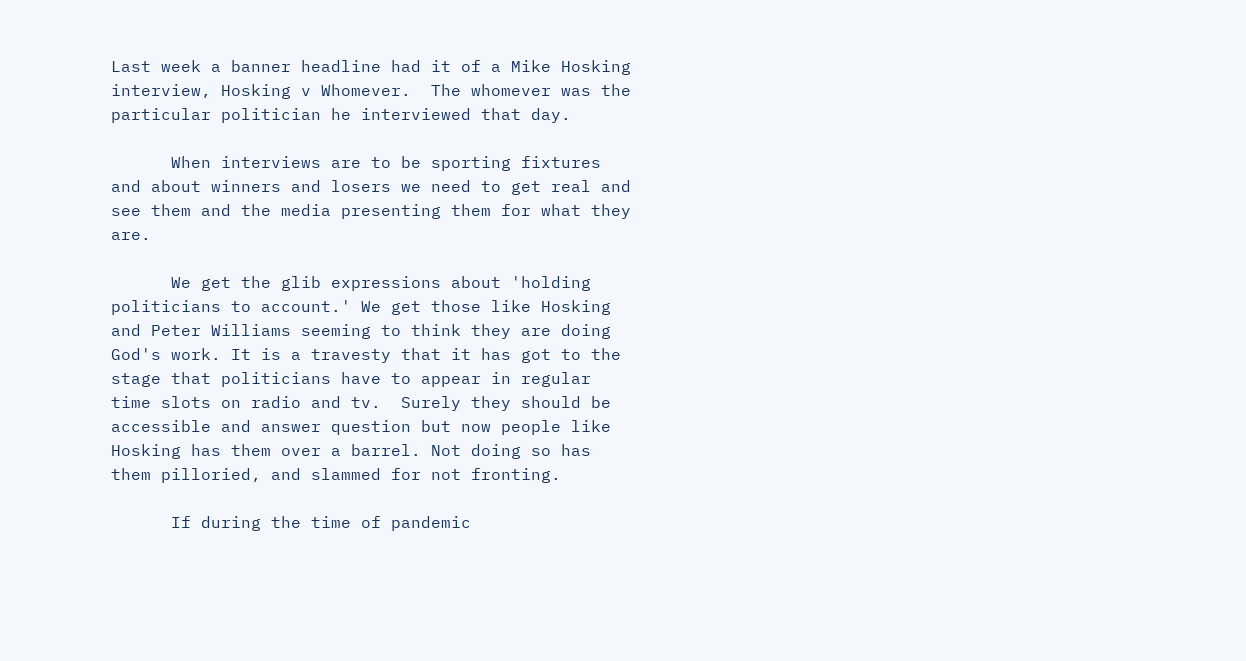Last week a banner headline had it of a Mike Hosking interview, Hosking v Whomever.  The whomever was the particular politician he interviewed that day.

      When interviews are to be sporting fixtures and about winners and losers we need to get real and see them and the media presenting them for what they are.

      We get the glib expressions about 'holding politicians to account.' We get those like Hosking and Peter Williams seeming to think they are doing God's work. It is a travesty that it has got to the stage that politicians have to appear in regular time slots on radio and tv.  Surely they should be accessible and answer question but now people like Hosking has them over a barrel. Not doing so has them pilloried, and slammed for not fronting.

      If during the time of pandemic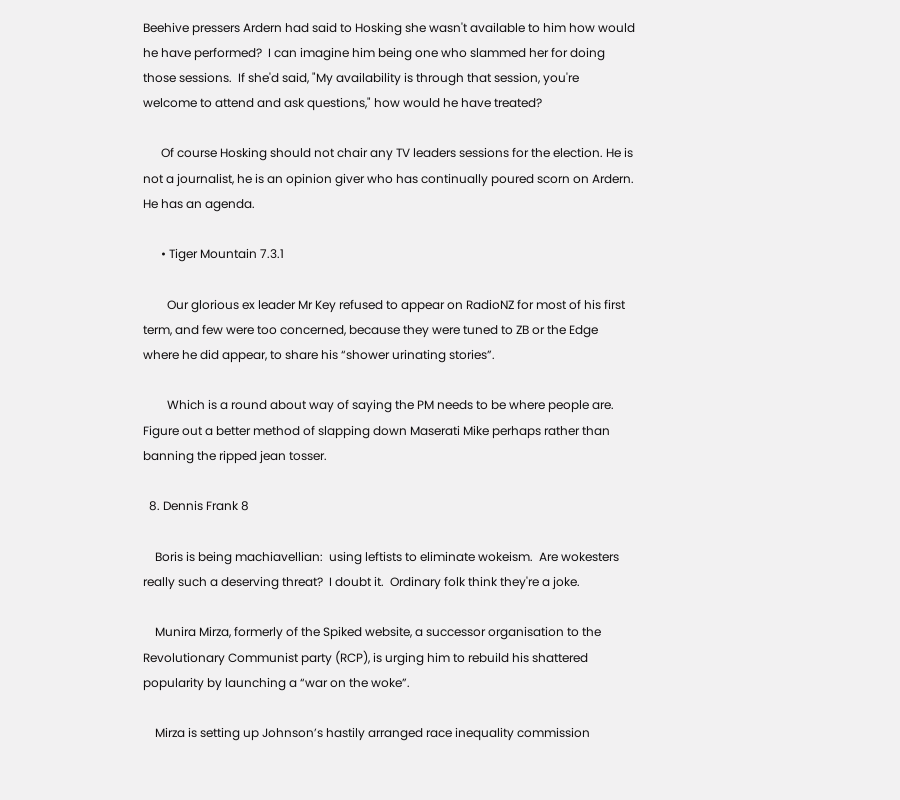Beehive pressers Ardern had said to Hosking she wasn't available to him how would he have performed?  I can imagine him being one who slammed her for doing those sessions.  If she'd said, "My availability is through that session, you're welcome to attend and ask questions," how would he have treated?

      Of course Hosking should not chair any TV leaders sessions for the election. He is not a journalist, he is an opinion giver who has continually poured scorn on Ardern. He has an agenda.

      • Tiger Mountain 7.3.1

        Our glorious ex leader Mr Key refused to appear on RadioNZ for most of his first term, and few were too concerned, because they were tuned to ZB or the Edge where he did appear, to share his “shower urinating stories”.

        Which is a round about way of saying the PM needs to be where people are. Figure out a better method of slapping down Maserati Mike perhaps rather than banning the ripped jean tosser.

  8. Dennis Frank 8

    Boris is being machiavellian:  using leftists to eliminate wokeism.  Are wokesters really such a deserving threat?  I doubt it.  Ordinary folk think they're a joke.

    Munira Mirza, formerly of the Spiked website, a successor organisation to the Revolutionary Communist party (RCP), is urging him to rebuild his shattered popularity by launching a “war on the woke”.

    Mirza is setting up Johnson’s hastily arranged race inequality commission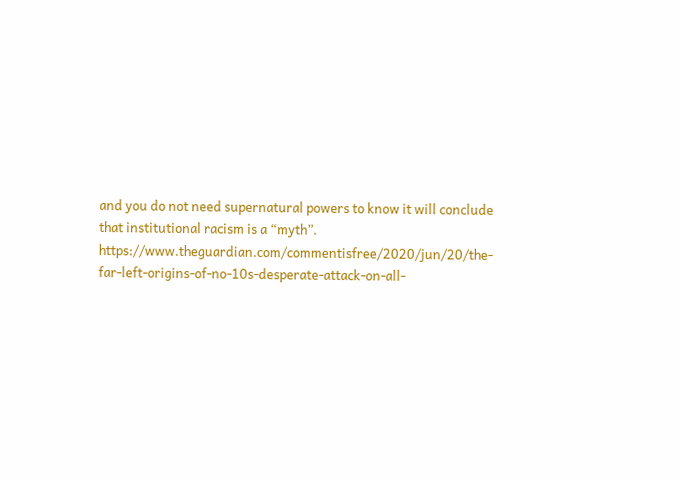and you do not need supernatural powers to know it will conclude that institutional racism is a “myth”.  https://www.theguardian.com/commentisfree/2020/jun/20/the-far-left-origins-of-no-10s-desperate-attack-on-all-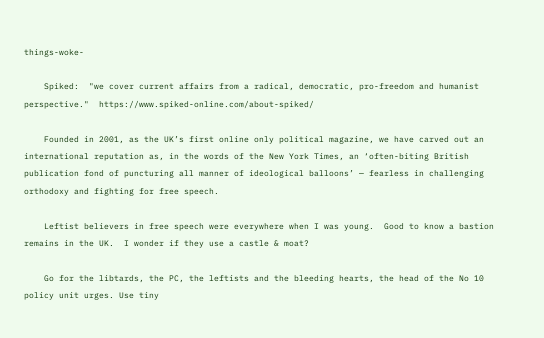things-woke-

    Spiked:  "we cover current affairs from a radical, democratic, pro-freedom and humanist perspective."  https://www.spiked-online.com/about-spiked/

    Founded in 2001, as the UK’s first online only political magazine, we have carved out an international reputation as, in the words of the New York Times, an ‘often-biting British publication fond of puncturing all manner of ideological balloons’ — fearless in challenging orthodoxy and fighting for free speech.

    Leftist believers in free speech were everywhere when I was young.  Good to know a bastion remains in the UK.  I wonder if they use a castle & moat?

    Go for the libtards, the PC, the leftists and the bleeding hearts, the head of the No 10 policy unit urges. Use tiny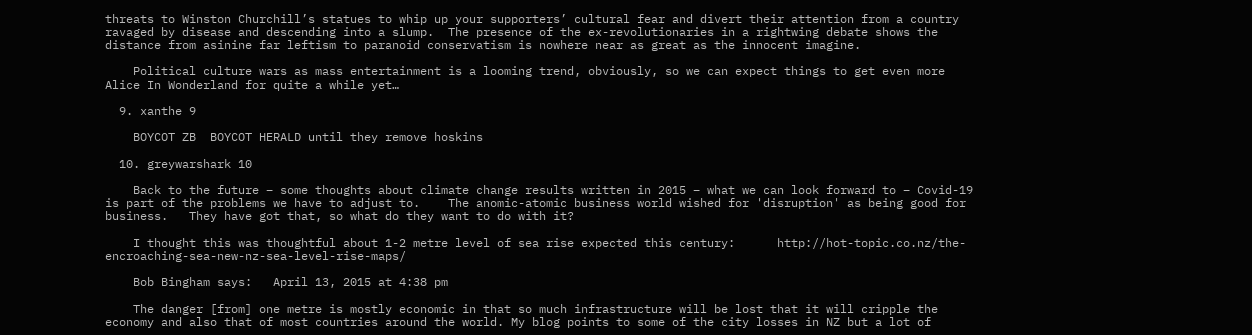threats to Winston Churchill’s statues to whip up your supporters’ cultural fear and divert their attention from a country ravaged by disease and descending into a slump.  The presence of the ex-revolutionaries in a rightwing debate shows the distance from asinine far leftism to paranoid conservatism is nowhere near as great as the innocent imagine.

    Political culture wars as mass entertainment is a looming trend, obviously, so we can expect things to get even more Alice In Wonderland for quite a while yet…

  9. xanthe 9

    BOYCOT ZB  BOYCOT HERALD until they remove hoskins

  10. greywarshark 10

    Back to the future – some thoughts about climate change results written in 2015 – what we can look forward to – Covid-19 is part of the problems we have to adjust to.    The anomic-atomic business world wished for 'disruption' as being good for business.   They have got that, so what do they want to do with it?

    I thought this was thoughtful about 1-2 metre level of sea rise expected this century:      http://hot-topic.co.nz/the-encroaching-sea-new-nz-sea-level-rise-maps/

    Bob Bingham says:   April 13, 2015 at 4:38 pm

    The danger [from] one metre is mostly economic in that so much infrastructure will be lost that it will cripple the economy and also that of most countries around the world. My blog points to some of the city losses in NZ but a lot of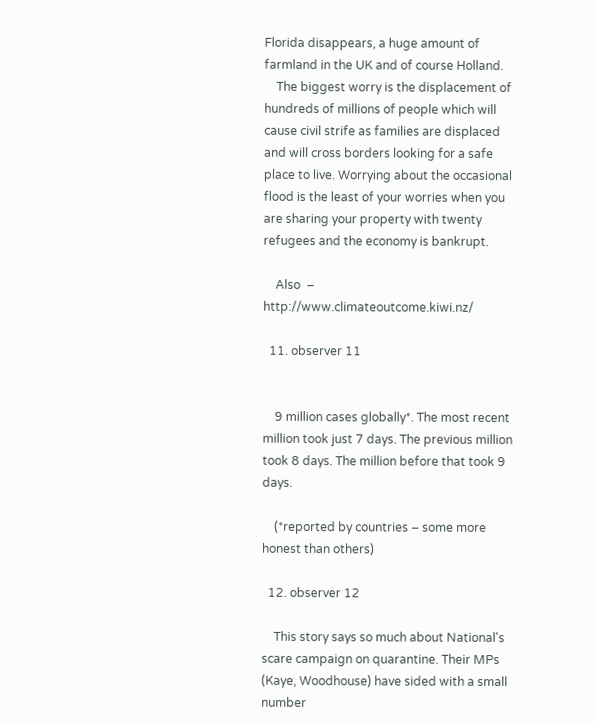Florida disappears, a huge amount of farmland in the UK and of course Holland.
    The biggest worry is the displacement of hundreds of millions of people which will cause civil strife as families are displaced and will cross borders looking for a safe place to live. Worrying about the occasional flood is the least of your worries when you are sharing your property with twenty refugees and the economy is bankrupt.

    Also  –   http://www.climateoutcome.kiwi.nz/

  11. observer 11


    9 million cases globally*. The most recent million took just 7 days. The previous million took 8 days. The million before that took 9 days.

    (*reported by countries – some more honest than others)

  12. observer 12

    This story says so much about National's scare campaign on quarantine. Their MPs (Kaye, Woodhouse) have sided with a small number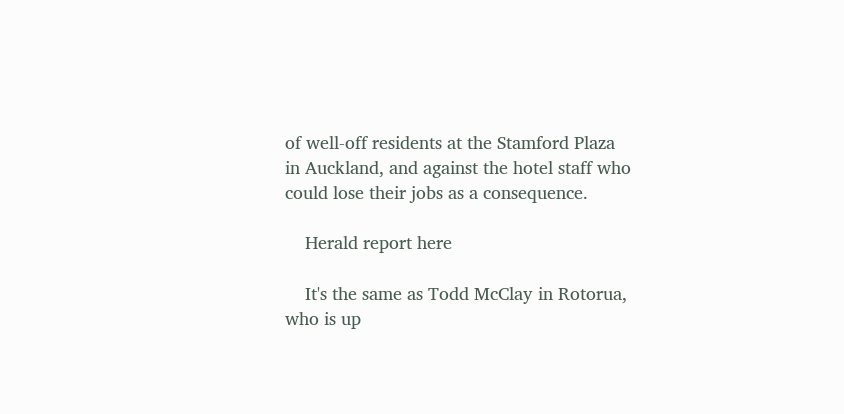of well-off residents at the Stamford Plaza in Auckland, and against the hotel staff who could lose their jobs as a consequence.

    Herald report here

    It's the same as Todd McClay in Rotorua, who is up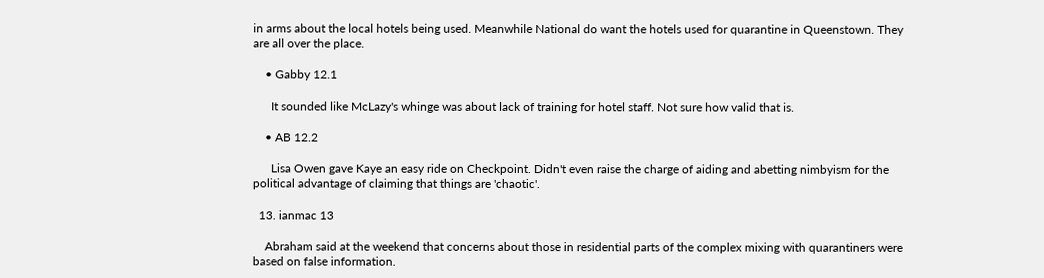in arms about the local hotels being used. Meanwhile National do want the hotels used for quarantine in Queenstown. They are all over the place.

    • Gabby 12.1

      It sounded like McLazy's whinge was about lack of training for hotel staff. Not sure how valid that is.

    • AB 12.2

      Lisa Owen gave Kaye an easy ride on Checkpoint. Didn't even raise the charge of aiding and abetting nimbyism for the political advantage of claiming that things are 'chaotic'.

  13. ianmac 13

    Abraham said at the weekend that concerns about those in residential parts of the complex mixing with quarantiners were based on false information.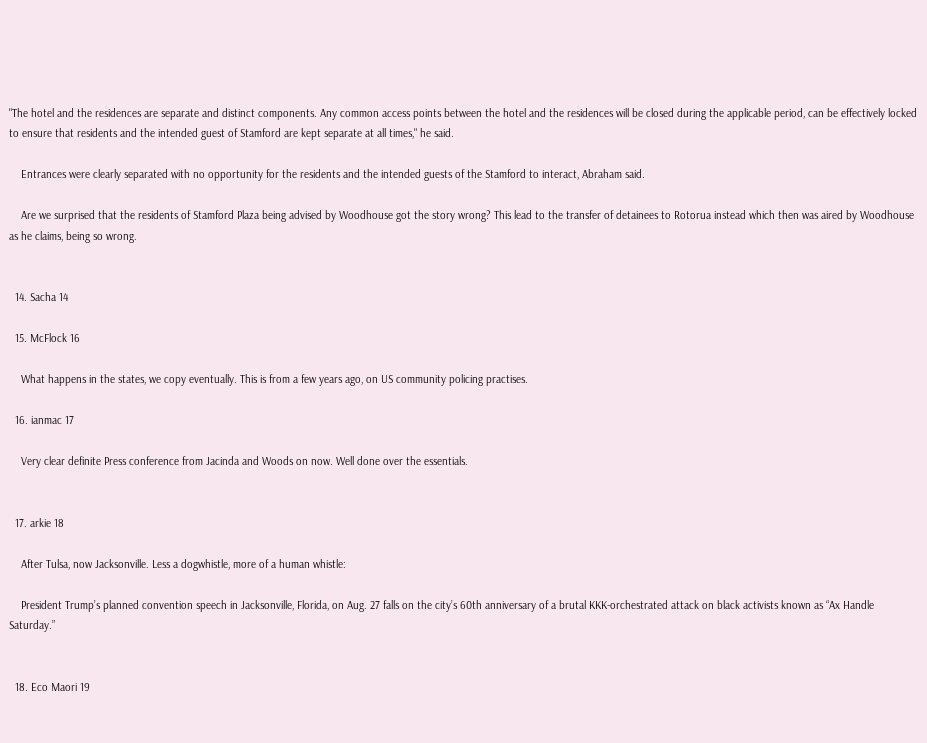"The hotel and the residences are separate and distinct components. Any common access points between the hotel and the residences will be closed during the applicable period, can be effectively locked to ensure that residents and the intended guest of Stamford are kept separate at all times," he said.

    Entrances were clearly separated with no opportunity for the residents and the intended guests of the Stamford to interact, Abraham said.

    Are we surprised that the residents of Stamford Plaza being advised by Woodhouse got the story wrong? This lead to the transfer of detainees to Rotorua instead which then was aired by Woodhouse as he claims, being so wrong.


  14. Sacha 14

  15. McFlock 16

    What happens in the states, we copy eventually. This is from a few years ago, on US community policing practises.

  16. ianmac 17

    Very clear definite Press conference from Jacinda and Woods on now. Well done over the essentials.


  17. arkie 18

    After Tulsa, now Jacksonville. Less a dogwhistle, more of a human whistle:

    President Trump’s planned convention speech in Jacksonville, Florida, on Aug. 27 falls on the city’s 60th anniversary of a brutal KKK-orchestrated attack on black activists known as “Ax Handle Saturday.”


  18. Eco Maori 19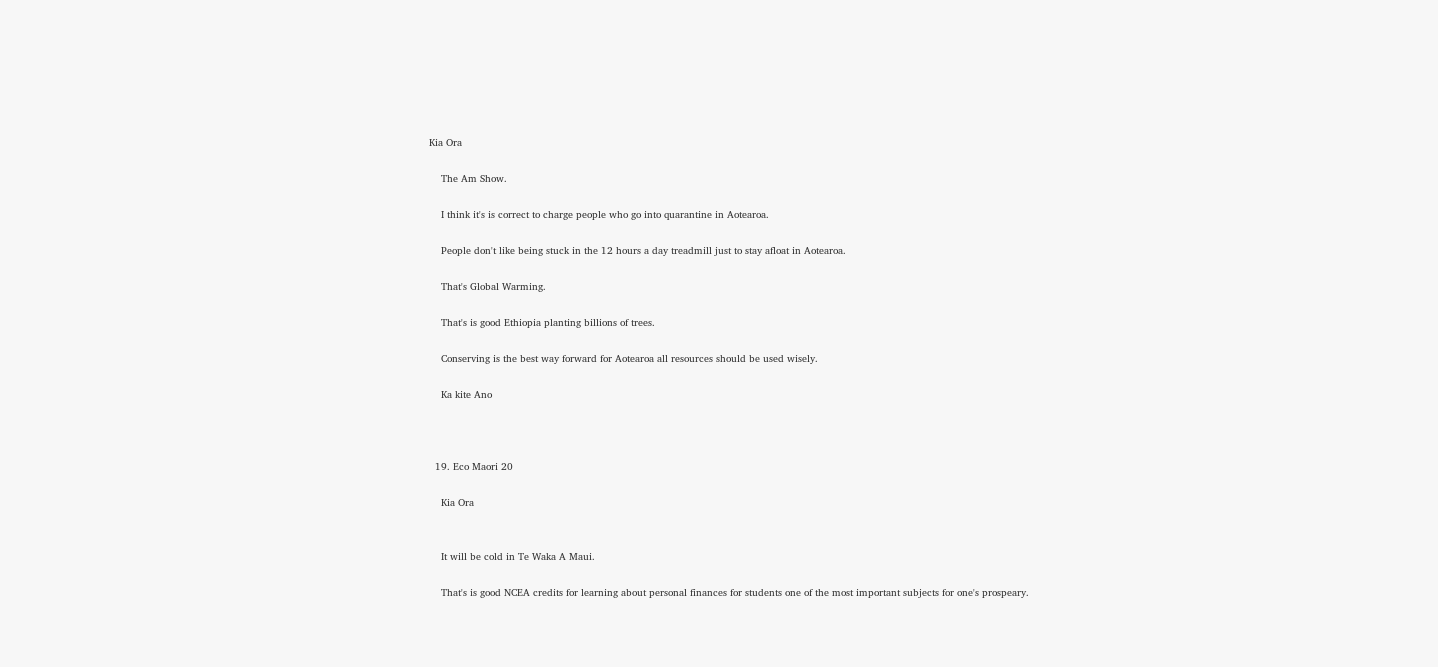Kia Ora

    The Am Show.

    I think it's is correct to charge people who go into quarantine in Aotearoa.

    People don't like being stuck in the 12 hours a day treadmill just to stay afloat in Aotearoa.

    That's Global Warming.

    That's is good Ethiopia planting billions of trees.

    Conserving is the best way forward for Aotearoa all resources should be used wisely.

    Ka kite Ano



  19. Eco Maori 20

    Kia Ora


    It will be cold in Te Waka A Maui.

    That's is good NCEA credits for learning about personal finances for students one of the most important subjects for one's prospeary.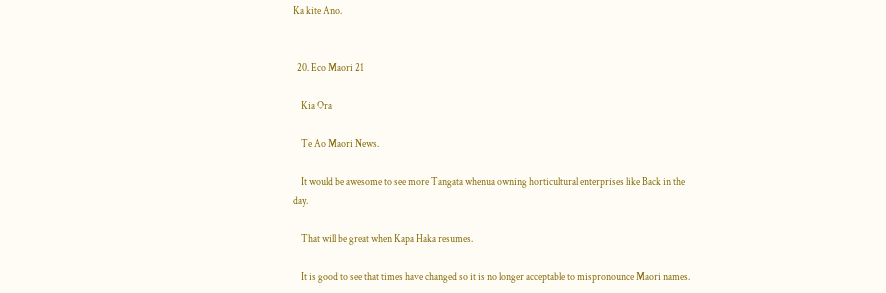Ka kite Ano.


  20. Eco Maori 21

    Kia Ora

    Te Ao Maori News.

    It would be awesome to see more Tangata whenua owning horticultural enterprises like Back in the day.

    That will be great when Kapa Haka resumes.

    It is good to see that times have changed so it is no longer acceptable to mispronounce Maori names.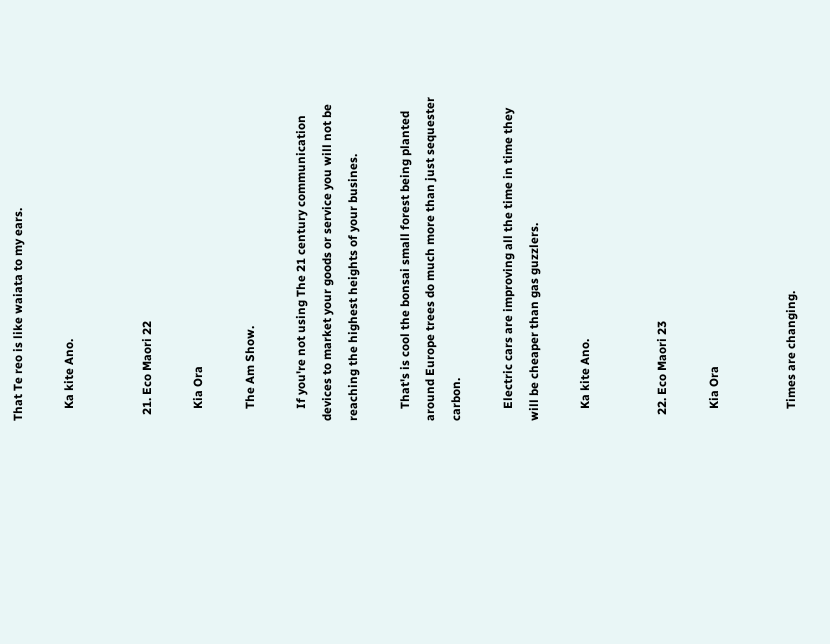That Te reo is like waiata to my ears.

    Ka kite Ano.


  21. Eco Maori 22

    Kia Ora

    The Am Show.

    If you're not using The 21 century communication devices to market your goods or service you will not be reaching the highest heights of your busines.

    That's is cool the bonsai small forest being planted around Europe trees do much more than just sequester carbon.

    Electric cars are improving all the time in time they will be cheaper than gas guzzlers.

    Ka kite Ano.


  22. Eco Maori 23

    Kia Ora


    Times are changing.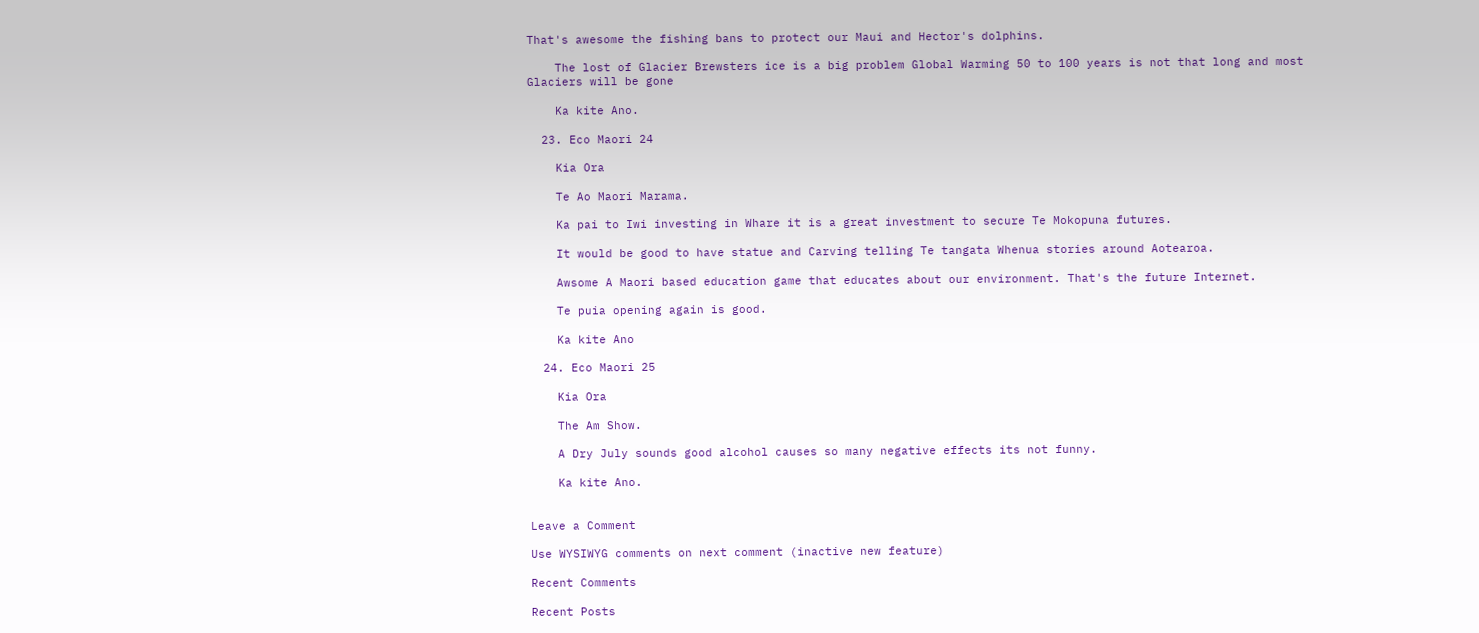That's awesome the fishing bans to protect our Maui and Hector's dolphins.

    The lost of Glacier Brewsters ice is a big problem Global Warming 50 to 100 years is not that long and most Glaciers will be gone

    Ka kite Ano.

  23. Eco Maori 24

    Kia Ora

    Te Ao Maori Marama.

    Ka pai to Iwi investing in Whare it is a great investment to secure Te Mokopuna futures.

    It would be good to have statue and Carving telling Te tangata Whenua stories around Aotearoa.

    Awsome A Maori based education game that educates about our environment. That's the future Internet.

    Te puia opening again is good.

    Ka kite Ano

  24. Eco Maori 25

    Kia Ora

    The Am Show.

    A Dry July sounds good alcohol causes so many negative effects its not funny.

    Ka kite Ano.


Leave a Comment

Use WYSIWYG comments on next comment (inactive new feature)

Recent Comments

Recent Posts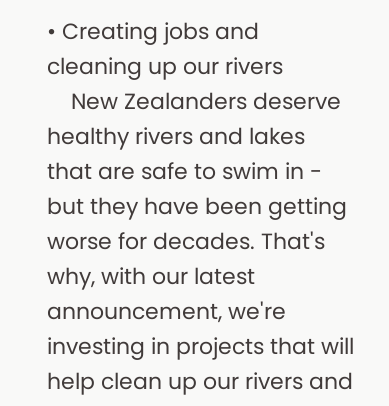• Creating jobs and cleaning up our rivers
    New Zealanders deserve healthy rivers and lakes that are safe to swim in - but they have been getting worse for decades. That's why, with our latest announcement, we're investing in projects that will help clean up our rivers and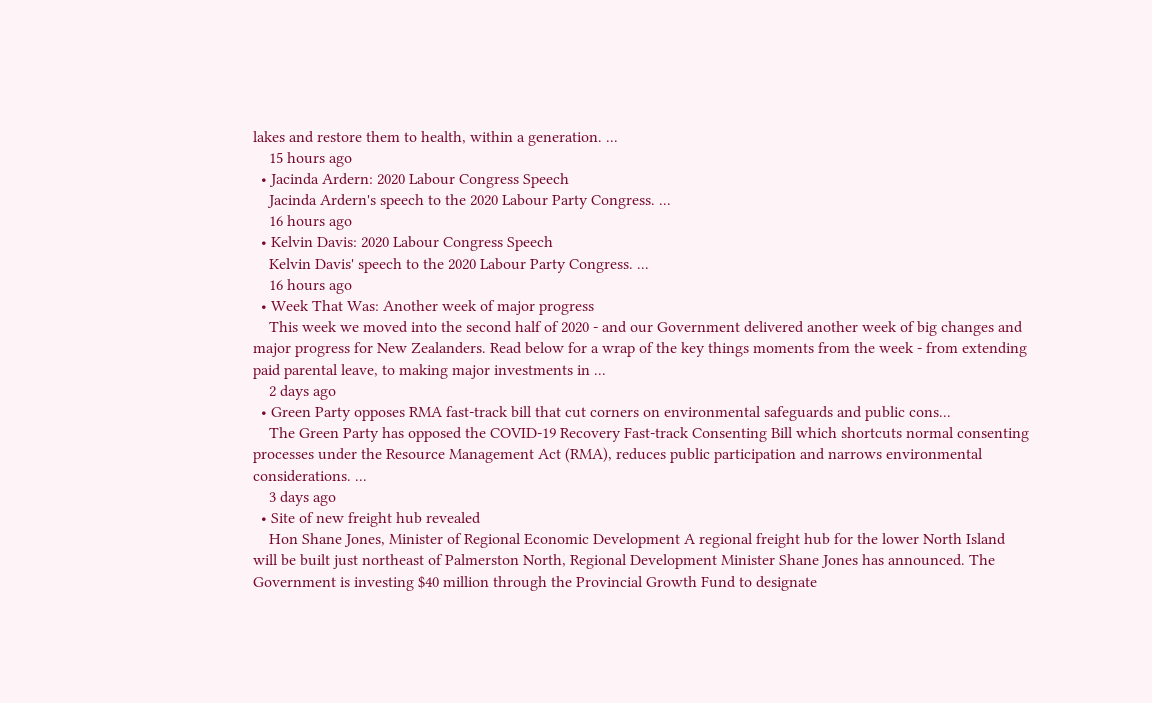lakes and restore them to health, within a generation. ...
    15 hours ago
  • Jacinda Ardern: 2020 Labour Congress Speech
    Jacinda Ardern's speech to the 2020 Labour Party Congress. ...
    16 hours ago
  • Kelvin Davis: 2020 Labour Congress Speech
    Kelvin Davis' speech to the 2020 Labour Party Congress. ...
    16 hours ago
  • Week That Was: Another week of major progress
    This week we moved into the second half of 2020 - and our Government delivered another week of big changes and major progress for New Zealanders. Read below for a wrap of the key things moments from the week - from extending paid parental leave, to making major investments in ...
    2 days ago
  • Green Party opposes RMA fast-track bill that cut corners on environmental safeguards and public cons...
    The Green Party has opposed the COVID-19 Recovery Fast-track Consenting Bill which shortcuts normal consenting processes under the Resource Management Act (RMA), reduces public participation and narrows environmental considerations. ...
    3 days ago
  • Site of new freight hub revealed
    Hon Shane Jones, Minister of Regional Economic Development A regional freight hub for the lower North Island will be built just northeast of Palmerston North, Regional Development Minister Shane Jones has announced. The Government is investing $40 million through the Provincial Growth Fund to designate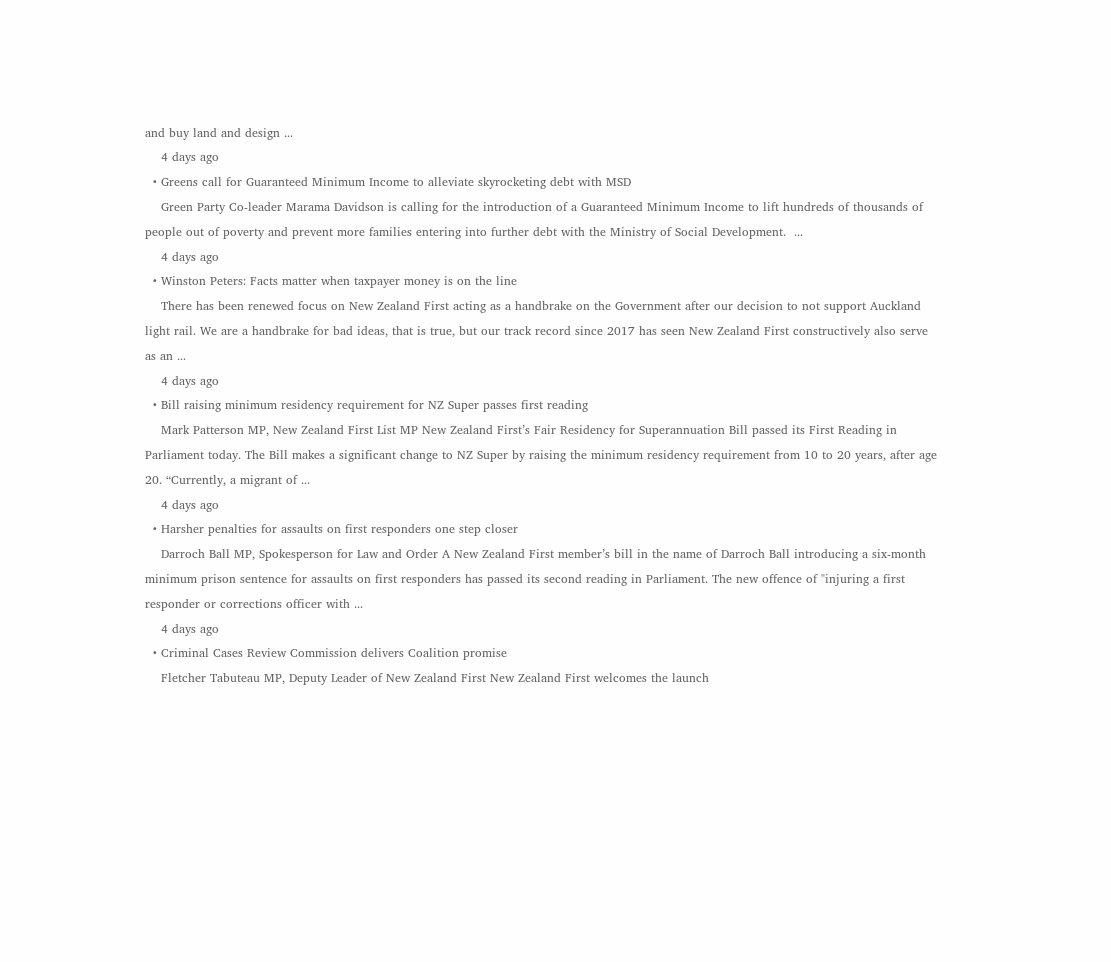and buy land and design ...
    4 days ago
  • Greens call for Guaranteed Minimum Income to alleviate skyrocketing debt with MSD
    Green Party Co-leader Marama Davidson is calling for the introduction of a Guaranteed Minimum Income to lift hundreds of thousands of people out of poverty and prevent more families entering into further debt with the Ministry of Social Development.  ...
    4 days ago
  • Winston Peters: Facts matter when taxpayer money is on the line
    There has been renewed focus on New Zealand First acting as a handbrake on the Government after our decision to not support Auckland light rail. We are a handbrake for bad ideas, that is true, but our track record since 2017 has seen New Zealand First constructively also serve as an ...
    4 days ago
  • Bill raising minimum residency requirement for NZ Super passes first reading
    Mark Patterson MP, New Zealand First List MP New Zealand First’s Fair Residency for Superannuation Bill passed its First Reading in Parliament today. The Bill makes a significant change to NZ Super by raising the minimum residency requirement from 10 to 20 years, after age 20. “Currently, a migrant of ...
    4 days ago
  • Harsher penalties for assaults on first responders one step closer
    Darroch Ball MP, Spokesperson for Law and Order A New Zealand First member’s bill in the name of Darroch Ball introducing a six-month minimum prison sentence for assaults on first responders has passed its second reading in Parliament. The new offence of "injuring a first responder or corrections officer with ...
    4 days ago
  • Criminal Cases Review Commission delivers Coalition promise
    Fletcher Tabuteau MP, Deputy Leader of New Zealand First New Zealand First welcomes the launch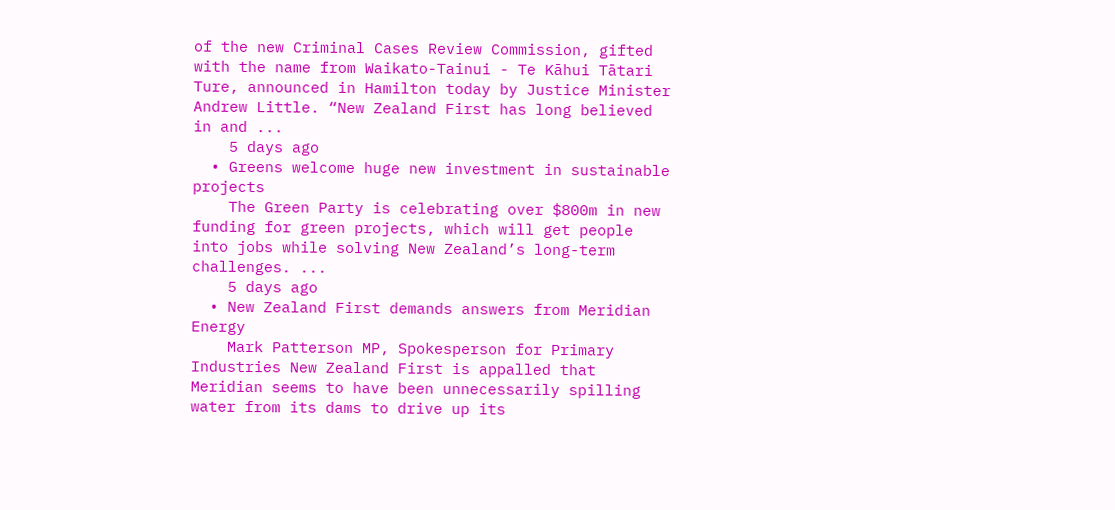of the new Criminal Cases Review Commission, gifted with the name from Waikato-Tainui - Te Kāhui Tātari Ture, announced in Hamilton today by Justice Minister Andrew Little. “New Zealand First has long believed in and ...
    5 days ago
  • Greens welcome huge new investment in sustainable projects
    The Green Party is celebrating over $800m in new funding for green projects, which will get people into jobs while solving New Zealand’s long-term challenges. ...
    5 days ago
  • New Zealand First demands answers from Meridian Energy
    Mark Patterson MP, Spokesperson for Primary Industries New Zealand First is appalled that Meridian seems to have been unnecessarily spilling water from its dams to drive up its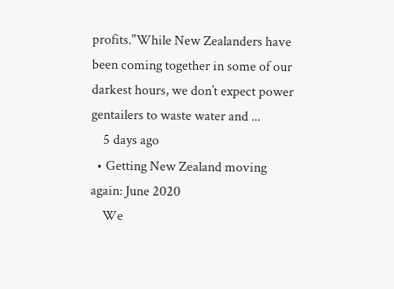profits."While New Zealanders have been coming together in some of our darkest hours, we don’t expect power gentailers to waste water and ...
    5 days ago
  • Getting New Zealand moving again: June 2020
    We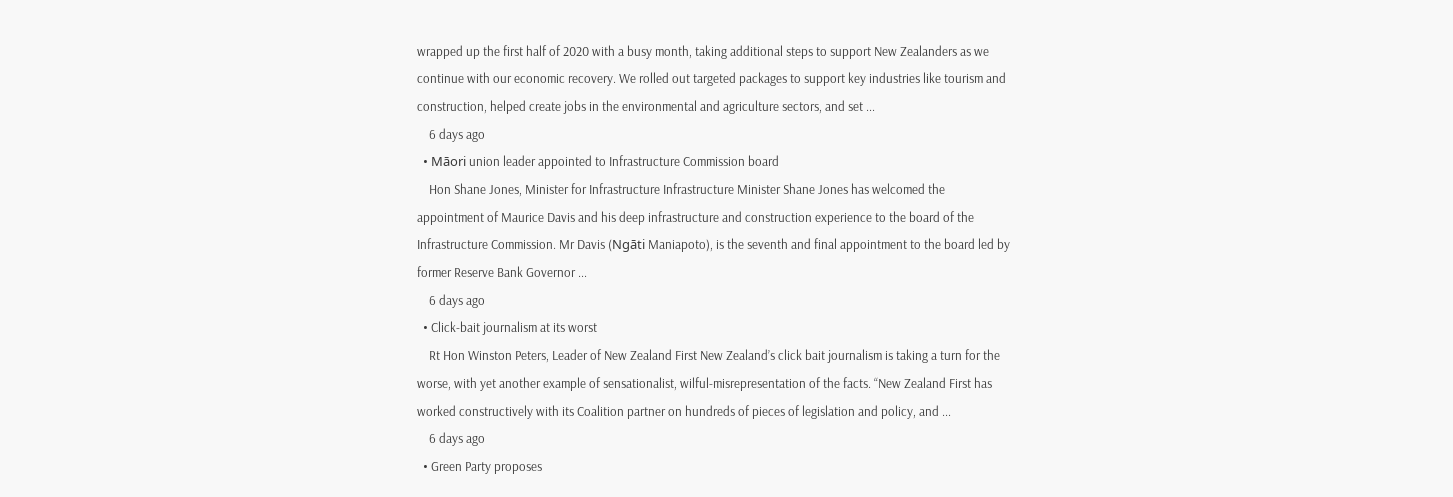wrapped up the first half of 2020 with a busy month, taking additional steps to support New Zealanders as we continue with our economic recovery. We rolled out targeted packages to support key industries like tourism and construction, helped create jobs in the environmental and agriculture sectors, and set ...
    6 days ago
  • Māori union leader appointed to Infrastructure Commission board
    Hon Shane Jones, Minister for Infrastructure Infrastructure Minister Shane Jones has welcomed the appointment of Maurice Davis and his deep infrastructure and construction experience to the board of the Infrastructure Commission. Mr Davis (Ngāti Maniapoto), is the seventh and final appointment to the board led by former Reserve Bank Governor ...
    6 days ago
  • Click-bait journalism at its worst
    Rt Hon Winston Peters, Leader of New Zealand First New Zealand’s click bait journalism is taking a turn for the worse, with yet another example of sensationalist, wilful-misrepresentation of the facts. “New Zealand First has worked constructively with its Coalition partner on hundreds of pieces of legislation and policy, and ...
    6 days ago
  • Green Party proposes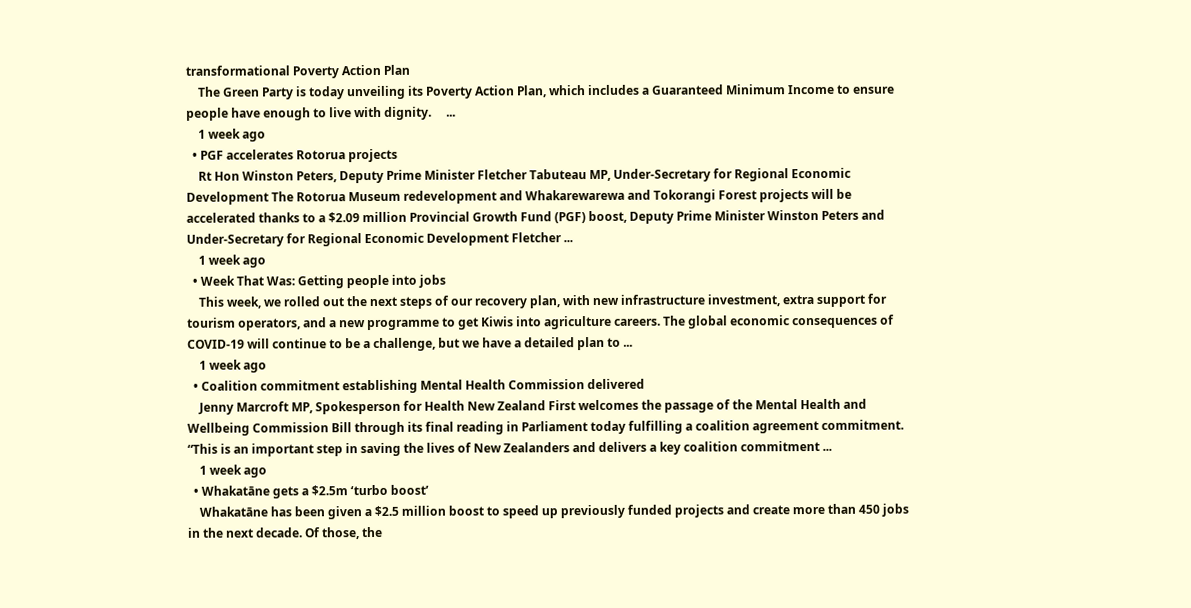transformational Poverty Action Plan
    The Green Party is today unveiling its Poverty Action Plan, which includes a Guaranteed Minimum Income to ensure people have enough to live with dignity.     ...
    1 week ago
  • PGF accelerates Rotorua projects
    Rt Hon Winston Peters, Deputy Prime Minister Fletcher Tabuteau MP, Under-Secretary for Regional Economic Development The Rotorua Museum redevelopment and Whakarewarewa and Tokorangi Forest projects will be accelerated thanks to a $2.09 million Provincial Growth Fund (PGF) boost, Deputy Prime Minister Winston Peters and Under-Secretary for Regional Economic Development Fletcher ...
    1 week ago
  • Week That Was: Getting people into jobs
    This week, we rolled out the next steps of our recovery plan, with new infrastructure investment, extra support for tourism operators, and a new programme to get Kiwis into agriculture careers. The global economic consequences of COVID-19 will continue to be a challenge, but we have a detailed plan to ...
    1 week ago
  • Coalition commitment establishing Mental Health Commission delivered
    Jenny Marcroft MP, Spokesperson for Health New Zealand First welcomes the passage of the Mental Health and Wellbeing Commission Bill through its final reading in Parliament today fulfilling a coalition agreement commitment. “This is an important step in saving the lives of New Zealanders and delivers a key coalition commitment ...
    1 week ago
  • Whakatāne gets a $2.5m ‘turbo boost’
    Whakatāne has been given a $2.5 million boost to speed up previously funded projects and create more than 450 jobs in the next decade. Of those, the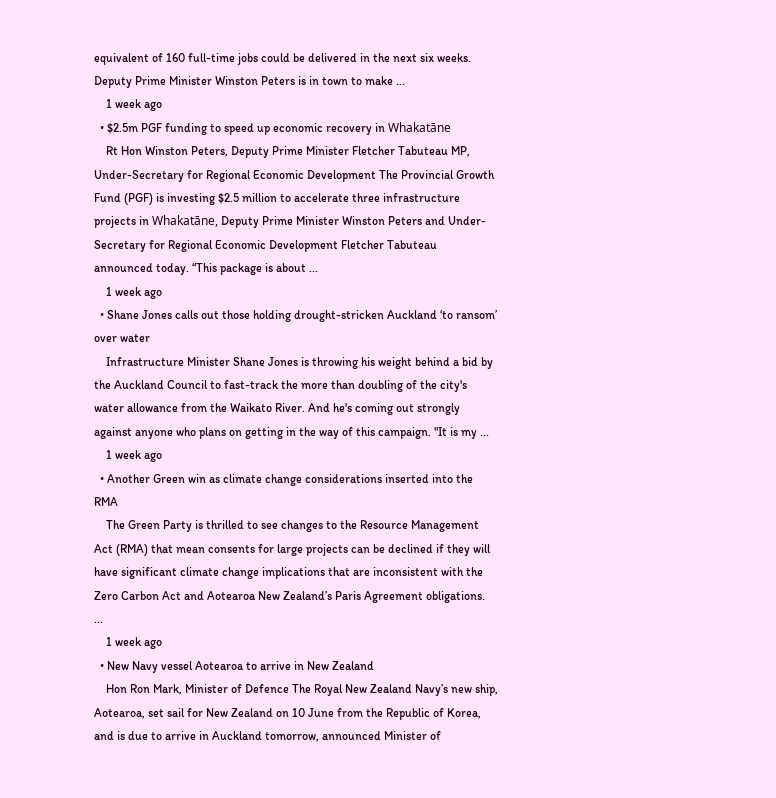equivalent of 160 full-time jobs could be delivered in the next six weeks. Deputy Prime Minister Winston Peters is in town to make ...
    1 week ago
  • $2.5m PGF funding to speed up economic recovery in Whakatāne
    Rt Hon Winston Peters, Deputy Prime Minister Fletcher Tabuteau MP, Under-Secretary for Regional Economic Development The Provincial Growth Fund (PGF) is investing $2.5 million to accelerate three infrastructure projects in Whakatāne, Deputy Prime Minister Winston Peters and Under-Secretary for Regional Economic Development Fletcher Tabuteau announced today. “This package is about ...
    1 week ago
  • Shane Jones calls out those holding drought-stricken Auckland ‘to ransom’ over water
    Infrastructure Minister Shane Jones is throwing his weight behind a bid by the Auckland Council to fast-track the more than doubling of the city's water allowance from the Waikato River. And he's coming out strongly against anyone who plans on getting in the way of this campaign. "It is my ...
    1 week ago
  • Another Green win as climate change considerations inserted into the RMA
    The Green Party is thrilled to see changes to the Resource Management Act (RMA) that mean consents for large projects can be declined if they will have significant climate change implications that are inconsistent with the Zero Carbon Act and Aotearoa New Zealand’s Paris Agreement obligations.  ...
    1 week ago
  • New Navy vessel Aotearoa to arrive in New Zealand
    Hon Ron Mark, Minister of Defence The Royal New Zealand Navy’s new ship, Aotearoa, set sail for New Zealand on 10 June from the Republic of Korea, and is due to arrive in Auckland tomorrow, announced Minister of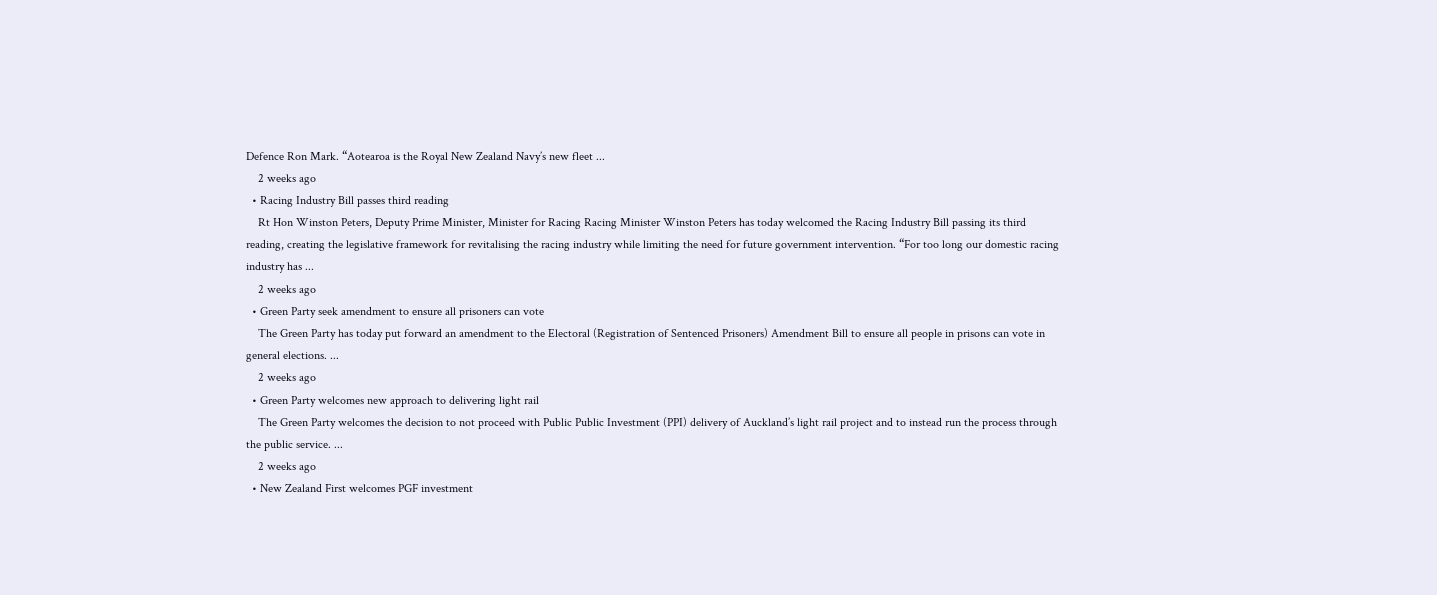Defence Ron Mark. “Aotearoa is the Royal New Zealand Navy’s new fleet ...
    2 weeks ago
  • Racing Industry Bill passes third reading
    Rt Hon Winston Peters, Deputy Prime Minister, Minister for Racing Racing Minister Winston Peters has today welcomed the Racing Industry Bill passing its third reading, creating the legislative framework for revitalising the racing industry while limiting the need for future government intervention. “For too long our domestic racing industry has ...
    2 weeks ago
  • Green Party seek amendment to ensure all prisoners can vote
    The Green Party has today put forward an amendment to the Electoral (Registration of Sentenced Prisoners) Amendment Bill to ensure all people in prisons can vote in general elections. ...
    2 weeks ago
  • Green Party welcomes new approach to delivering light rail
    The Green Party welcomes the decision to not proceed with Public Public Investment (PPI) delivery of Auckland’s light rail project and to instead run the process through the public service. ...
    2 weeks ago
  • New Zealand First welcomes PGF investment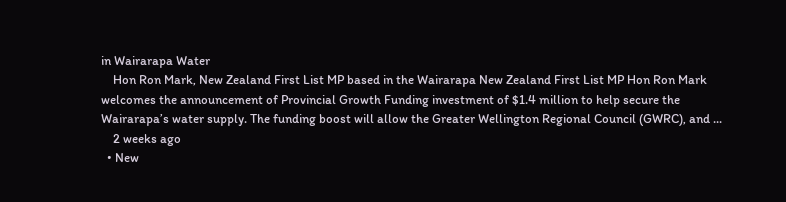in Wairarapa Water
    Hon Ron Mark, New Zealand First List MP based in the Wairarapa New Zealand First List MP Hon Ron Mark welcomes the announcement of Provincial Growth Funding investment of $1.4 million to help secure the Wairarapa’s water supply. The funding boost will allow the Greater Wellington Regional Council (GWRC), and ...
    2 weeks ago
  • New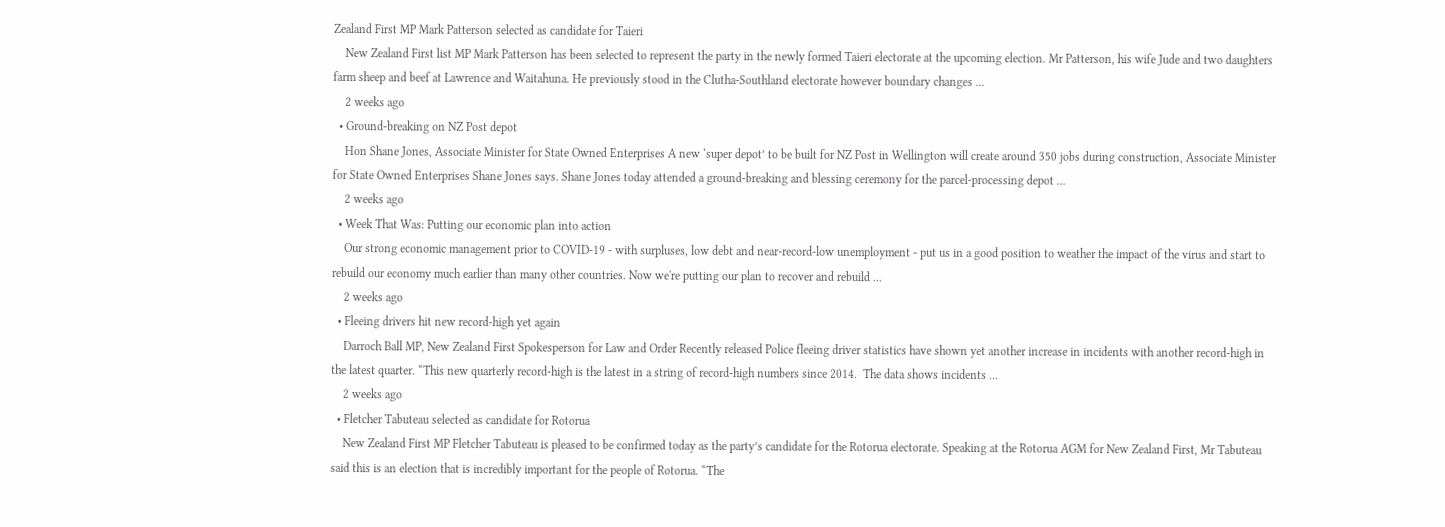Zealand First MP Mark Patterson selected as candidate for Taieri
    New Zealand First list MP Mark Patterson has been selected to represent the party in the newly formed Taieri electorate at the upcoming election. Mr Patterson, his wife Jude and two daughters farm sheep and beef at Lawrence and Waitahuna. He previously stood in the Clutha-Southland electorate however boundary changes ...
    2 weeks ago
  • Ground-breaking on NZ Post depot
    Hon Shane Jones, Associate Minister for State Owned Enterprises A new ‘super depot’ to be built for NZ Post in Wellington will create around 350 jobs during construction, Associate Minister for State Owned Enterprises Shane Jones says. Shane Jones today attended a ground-breaking and blessing ceremony for the parcel-processing depot ...
    2 weeks ago
  • Week That Was: Putting our economic plan into action
    Our strong economic management prior to COVID-19 - with surpluses, low debt and near-record-low unemployment - put us in a good position to weather the impact of the virus and start to rebuild our economy much earlier than many other countries. Now we're putting our plan to recover and rebuild ...
    2 weeks ago
  • Fleeing drivers hit new record-high yet again
    Darroch Ball MP, New Zealand First Spokesperson for Law and Order Recently released Police fleeing driver statistics have shown yet another increase in incidents with another record-high in the latest quarter. “This new quarterly record-high is the latest in a string of record-high numbers since 2014.  The data shows incidents ...
    2 weeks ago
  • Fletcher Tabuteau selected as candidate for Rotorua
    New Zealand First MP Fletcher Tabuteau is pleased to be confirmed today as the party’s candidate for the Rotorua electorate. Speaking at the Rotorua AGM for New Zealand First, Mr Tabuteau said this is an election that is incredibly important for the people of Rotorua. “The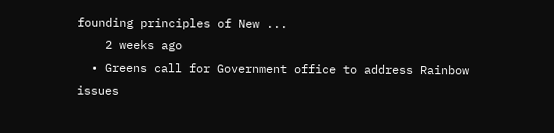founding principles of New ...
    2 weeks ago
  • Greens call for Government office to address Rainbow issues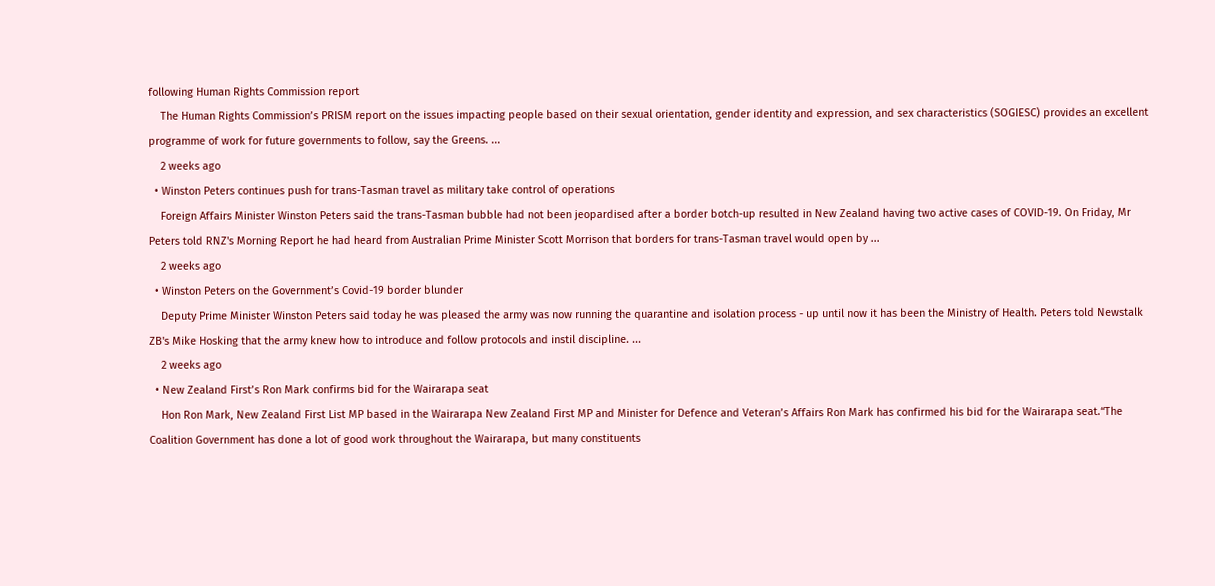following Human Rights Commission report
    The Human Rights Commission’s PRISM report on the issues impacting people based on their sexual orientation, gender identity and expression, and sex characteristics (SOGIESC) provides an excellent programme of work for future governments to follow, say the Greens. ...
    2 weeks ago
  • Winston Peters continues push for trans-Tasman travel as military take control of operations
    Foreign Affairs Minister Winston Peters said the trans-Tasman bubble had not been jeopardised after a border botch-up resulted in New Zealand having two active cases of COVID-19. On Friday, Mr Peters told RNZ's Morning Report he had heard from Australian Prime Minister Scott Morrison that borders for trans-Tasman travel would open by ...
    2 weeks ago
  • Winston Peters on the Government’s Covid-19 border blunder
    Deputy Prime Minister Winston Peters said today he was pleased the army was now running the quarantine and isolation process - up until now it has been the Ministry of Health. Peters told Newstalk ZB's Mike Hosking that the army knew how to introduce and follow protocols and instil discipline. ...
    2 weeks ago
  • New Zealand First’s Ron Mark confirms bid for the Wairarapa seat
    Hon Ron Mark, New Zealand First List MP based in the Wairarapa New Zealand First MP and Minister for Defence and Veteran’s Affairs Ron Mark has confirmed his bid for the Wairarapa seat.“The Coalition Government has done a lot of good work throughout the Wairarapa, but many constituents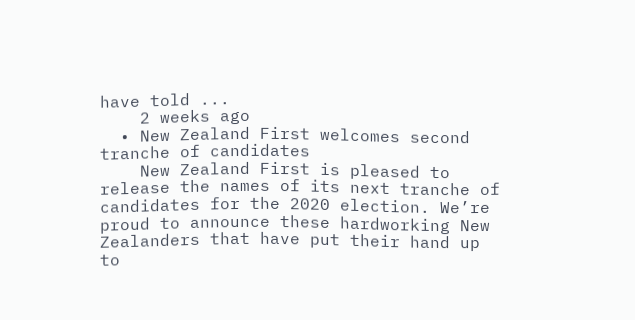have told ...
    2 weeks ago
  • New Zealand First welcomes second tranche of candidates
    New Zealand First is pleased to release the names of its next tranche of candidates for the 2020 election. We’re proud to announce these hardworking New Zealanders that have put their hand up to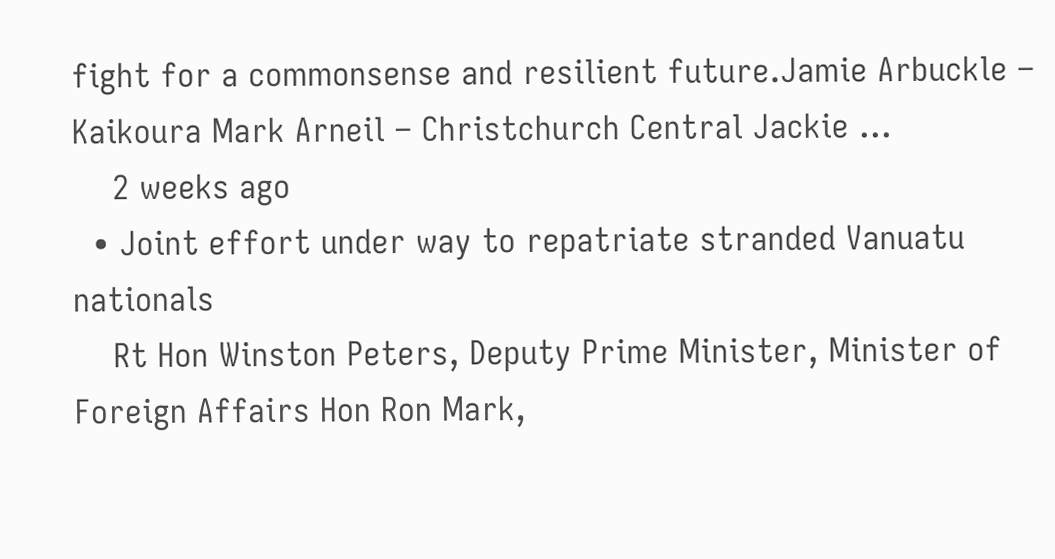fight for a commonsense and resilient future.Jamie Arbuckle – Kaikoura Mark Arneil – Christchurch Central Jackie ...
    2 weeks ago
  • Joint effort under way to repatriate stranded Vanuatu nationals
    Rt Hon Winston Peters, Deputy Prime Minister, Minister of Foreign Affairs Hon Ron Mark,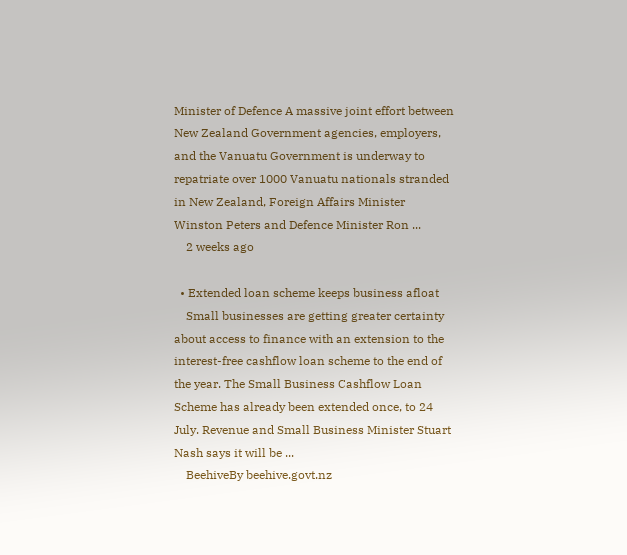Minister of Defence A massive joint effort between New Zealand Government agencies, employers, and the Vanuatu Government is underway to repatriate over 1000 Vanuatu nationals stranded in New Zealand, Foreign Affairs Minister Winston Peters and Defence Minister Ron ...
    2 weeks ago

  • Extended loan scheme keeps business afloat
    Small businesses are getting greater certainty about access to finance with an extension to the interest-free cashflow loan scheme to the end of the year. The Small Business Cashflow Loan Scheme has already been extended once, to 24 July. Revenue and Small Business Minister Stuart Nash says it will be ...
    BeehiveBy beehive.govt.nz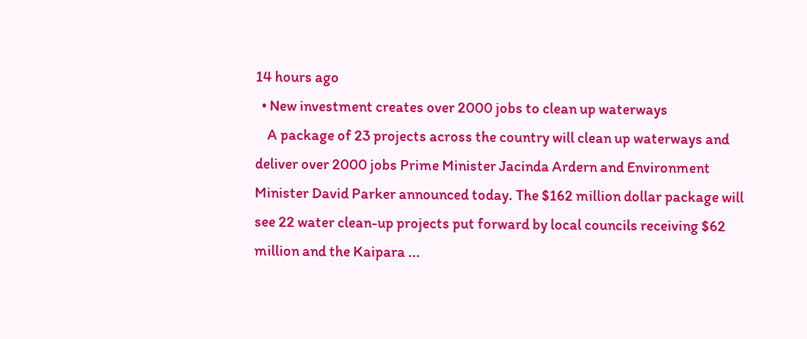14 hours ago
  • New investment creates over 2000 jobs to clean up waterways
    A package of 23 projects across the country will clean up waterways and deliver over 2000 jobs Prime Minister Jacinda Ardern and Environment Minister David Parker announced today. The $162 million dollar package will see 22 water clean-up projects put forward by local councils receiving $62 million and the Kaipara ...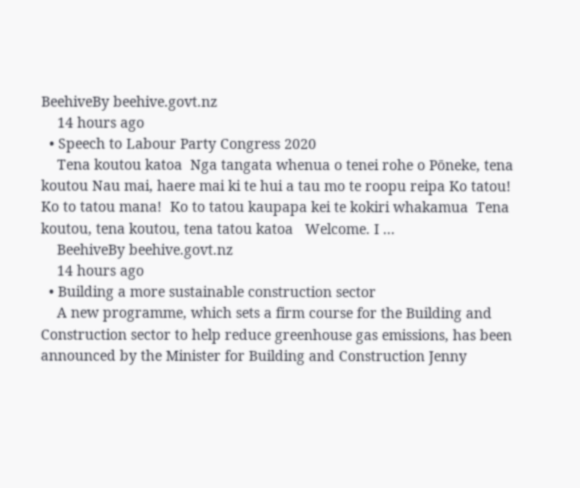BeehiveBy beehive.govt.nz
    14 hours ago
  • Speech to Labour Party Congress 2020
    Tena koutou katoa  Nga tangata whenua o tenei rohe o Pōneke, tena koutou Nau mai, haere mai ki te hui a tau mo te roopu reipa Ko tatou!  Ko to tatou mana!  Ko to tatou kaupapa kei te kokiri whakamua  Tena koutou, tena koutou, tena tatou katoa   Welcome. I ...
    BeehiveBy beehive.govt.nz
    14 hours ago
  • Building a more sustainable construction sector
    A new programme, which sets a firm course for the Building and Construction sector to help reduce greenhouse gas emissions, has been announced by the Minister for Building and Construction Jenny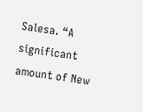Salesa. “A significant amount of New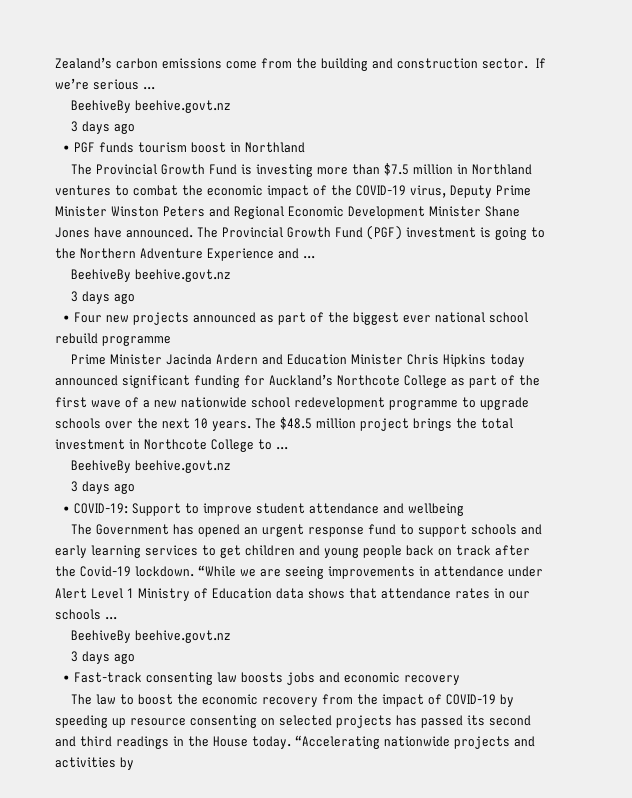Zealand’s carbon emissions come from the building and construction sector.  If we’re serious ...
    BeehiveBy beehive.govt.nz
    3 days ago
  • PGF funds tourism boost in Northland
    The Provincial Growth Fund is investing more than $7.5 million in Northland ventures to combat the economic impact of the COVID-19 virus, Deputy Prime Minister Winston Peters and Regional Economic Development Minister Shane Jones have announced. The Provincial Growth Fund (PGF) investment is going to the Northern Adventure Experience and ...
    BeehiveBy beehive.govt.nz
    3 days ago
  • Four new projects announced as part of the biggest ever national school rebuild programme
    Prime Minister Jacinda Ardern and Education Minister Chris Hipkins today announced significant funding for Auckland’s Northcote College as part of the first wave of a new nationwide school redevelopment programme to upgrade schools over the next 10 years. The $48.5 million project brings the total investment in Northcote College to ...
    BeehiveBy beehive.govt.nz
    3 days ago
  • COVID-19: Support to improve student attendance and wellbeing
    The Government has opened an urgent response fund to support schools and early learning services to get children and young people back on track after the Covid-19 lockdown. “While we are seeing improvements in attendance under Alert Level 1 Ministry of Education data shows that attendance rates in our schools ...
    BeehiveBy beehive.govt.nz
    3 days ago
  • Fast-track consenting law boosts jobs and economic recovery
    The law to boost the economic recovery from the impact of COVID-19 by speeding up resource consenting on selected projects has passed its second and third readings in the House today. “Accelerating nationwide projects and activities by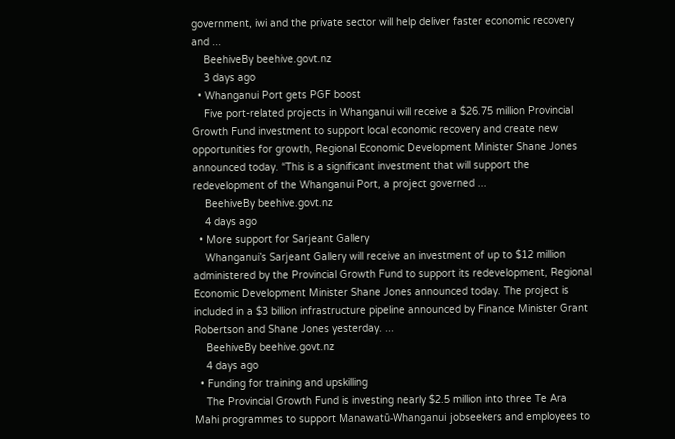government, iwi and the private sector will help deliver faster economic recovery and ...
    BeehiveBy beehive.govt.nz
    3 days ago
  • Whanganui Port gets PGF boost
    Five port-related projects in Whanganui will receive a $26.75 million Provincial Growth Fund investment to support local economic recovery and create new opportunities for growth, Regional Economic Development Minister Shane Jones announced today. “This is a significant investment that will support the redevelopment of the Whanganui Port, a project governed ...
    BeehiveBy beehive.govt.nz
    4 days ago
  • More support for Sarjeant Gallery
    Whanganui’s Sarjeant Gallery will receive an investment of up to $12 million administered by the Provincial Growth Fund to support its redevelopment, Regional Economic Development Minister Shane Jones announced today. The project is included in a $3 billion infrastructure pipeline announced by Finance Minister Grant Robertson and Shane Jones yesterday. ...
    BeehiveBy beehive.govt.nz
    4 days ago
  • Funding for training and upskilling
    The Provincial Growth Fund is investing nearly $2.5 million into three Te Ara Mahi programmes to support Manawatū-Whanganui jobseekers and employees to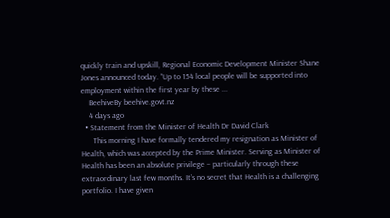quickly train and upskill, Regional Economic Development Minister Shane Jones announced today. “Up to 154 local people will be supported into employment within the first year by these ...
    BeehiveBy beehive.govt.nz
    4 days ago
  • Statement from the Minister of Health Dr David Clark
      This morning I have formally tendered my resignation as Minister of Health, which was accepted by the Prime Minister. Serving as Minister of Health has been an absolute privilege – particularly through these extraordinary last few months. It’s no secret that Health is a challenging portfolio. I have given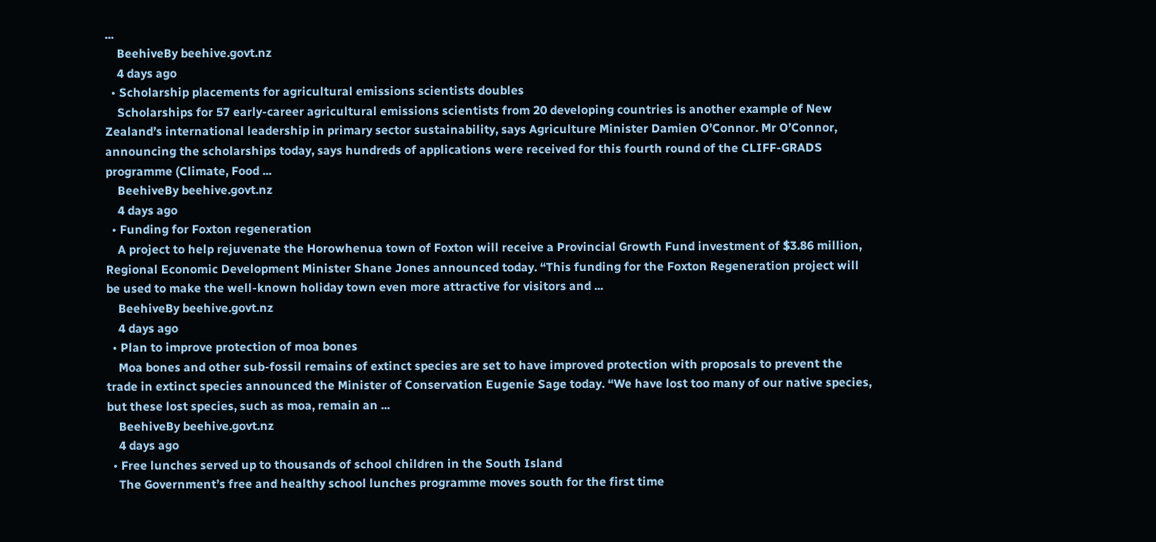...
    BeehiveBy beehive.govt.nz
    4 days ago
  • Scholarship placements for agricultural emissions scientists doubles
    Scholarships for 57 early-career agricultural emissions scientists from 20 developing countries is another example of New Zealand’s international leadership in primary sector sustainability, says Agriculture Minister Damien O’Connor. Mr O’Connor, announcing the scholarships today, says hundreds of applications were received for this fourth round of the CLIFF-GRADS programme (Climate, Food ...
    BeehiveBy beehive.govt.nz
    4 days ago
  • Funding for Foxton regeneration
    A project to help rejuvenate the Horowhenua town of Foxton will receive a Provincial Growth Fund investment of $3.86 million, Regional Economic Development Minister Shane Jones announced today. “This funding for the Foxton Regeneration project will be used to make the well-known holiday town even more attractive for visitors and ...
    BeehiveBy beehive.govt.nz
    4 days ago
  • Plan to improve protection of moa bones
    Moa bones and other sub-fossil remains of extinct species are set to have improved protection with proposals to prevent the trade in extinct species announced the Minister of Conservation Eugenie Sage today. “We have lost too many of our native species, but these lost species, such as moa, remain an ...
    BeehiveBy beehive.govt.nz
    4 days ago
  • Free lunches served up to thousands of school children in the South Island
    The Government’s free and healthy school lunches programme moves south for the first time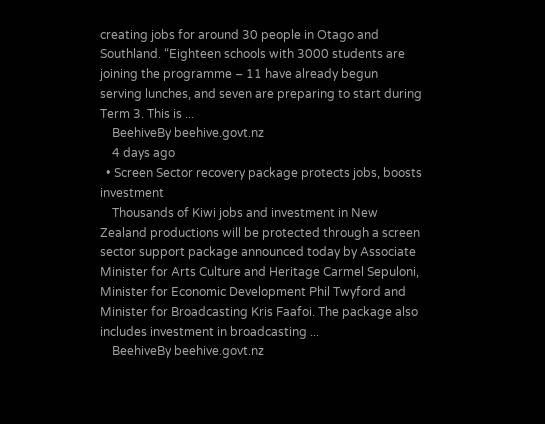creating jobs for around 30 people in Otago and Southland. “Eighteen schools with 3000 students are joining the programme – 11 have already begun serving lunches, and seven are preparing to start during Term 3. This is ...
    BeehiveBy beehive.govt.nz
    4 days ago
  • Screen Sector recovery package protects jobs, boosts investment
    Thousands of Kiwi jobs and investment in New Zealand productions will be protected through a screen sector support package announced today by Associate Minister for Arts Culture and Heritage Carmel Sepuloni, Minister for Economic Development Phil Twyford and Minister for Broadcasting Kris Faafoi. The package also includes investment in broadcasting ...
    BeehiveBy beehive.govt.nz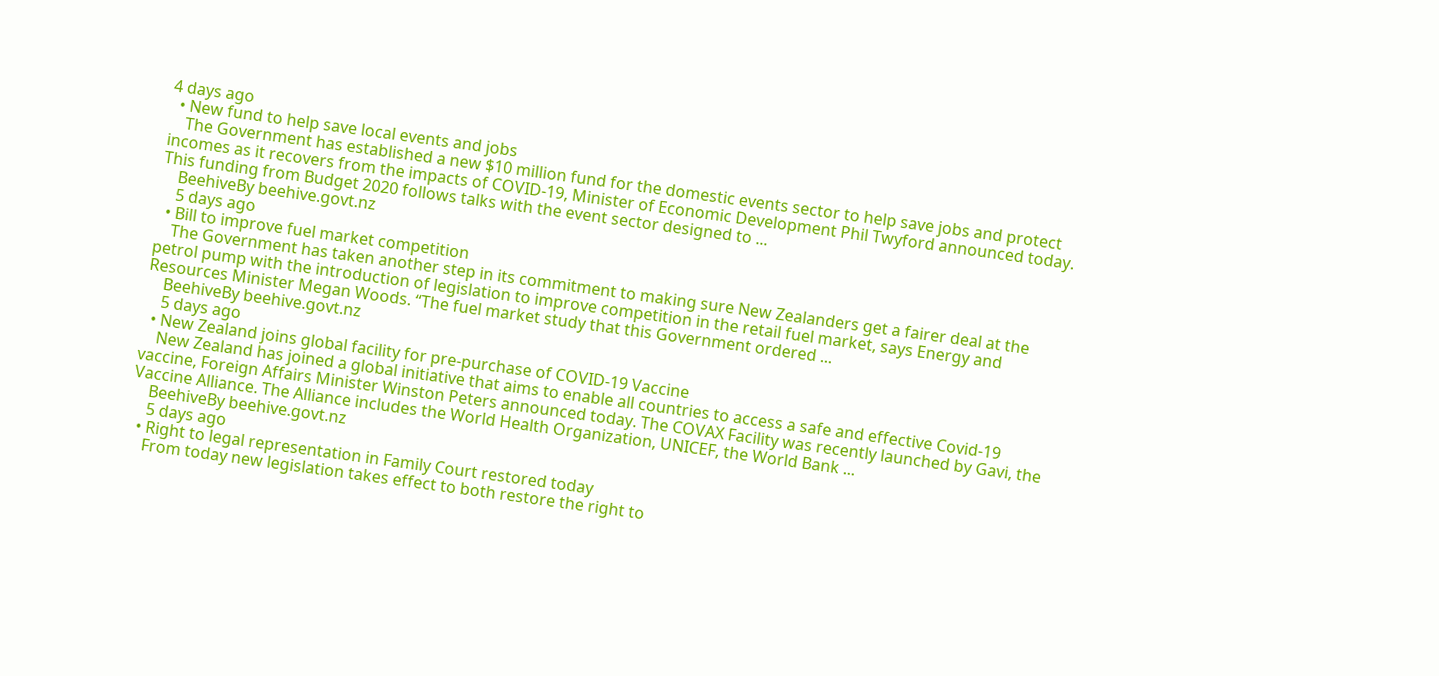4 days ago
  • New fund to help save local events and jobs
    The Government has established a new $10 million fund for the domestic events sector to help save jobs and protect incomes as it recovers from the impacts of COVID-19, Minister of Economic Development Phil Twyford announced today. This funding from Budget 2020 follows talks with the event sector designed to ...
    BeehiveBy beehive.govt.nz
    5 days ago
  • Bill to improve fuel market competition
    The Government has taken another step in its commitment to making sure New Zealanders get a fairer deal at the petrol pump with the introduction of legislation to improve competition in the retail fuel market, says Energy and Resources Minister Megan Woods. “The fuel market study that this Government ordered ...
    BeehiveBy beehive.govt.nz
    5 days ago
  • New Zealand joins global facility for pre-purchase of COVID-19 Vaccine
    New Zealand has joined a global initiative that aims to enable all countries to access a safe and effective Covid-19 vaccine, Foreign Affairs Minister Winston Peters announced today. The COVAX Facility was recently launched by Gavi, the Vaccine Alliance. The Alliance includes the World Health Organization, UNICEF, the World Bank ...
    BeehiveBy beehive.govt.nz
    5 days ago
  • Right to legal representation in Family Court restored today
    From today new legislation takes effect to both restore the right to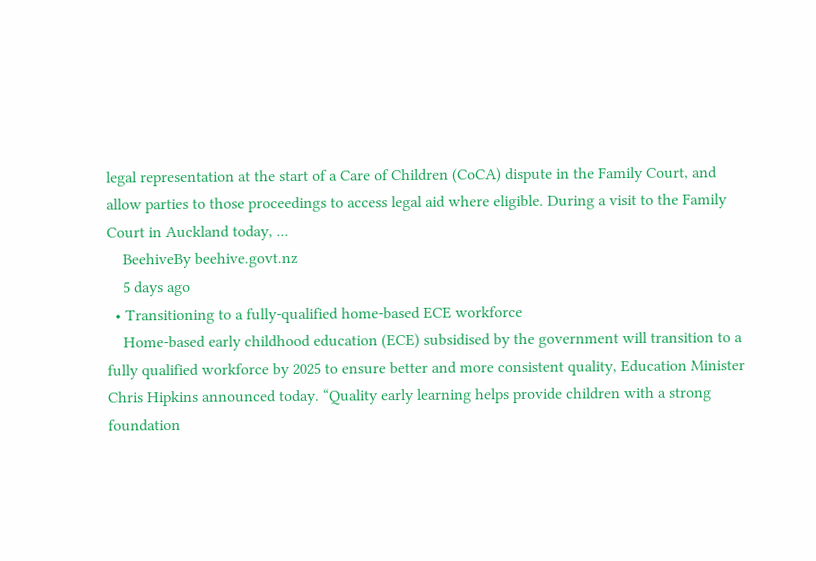legal representation at the start of a Care of Children (CoCA) dispute in the Family Court, and allow parties to those proceedings to access legal aid where eligible. During a visit to the Family Court in Auckland today, ...
    BeehiveBy beehive.govt.nz
    5 days ago
  • Transitioning to a fully-qualified home-based ECE workforce
    Home-based early childhood education (ECE) subsidised by the government will transition to a fully qualified workforce by 2025 to ensure better and more consistent quality, Education Minister Chris Hipkins announced today. “Quality early learning helps provide children with a strong foundation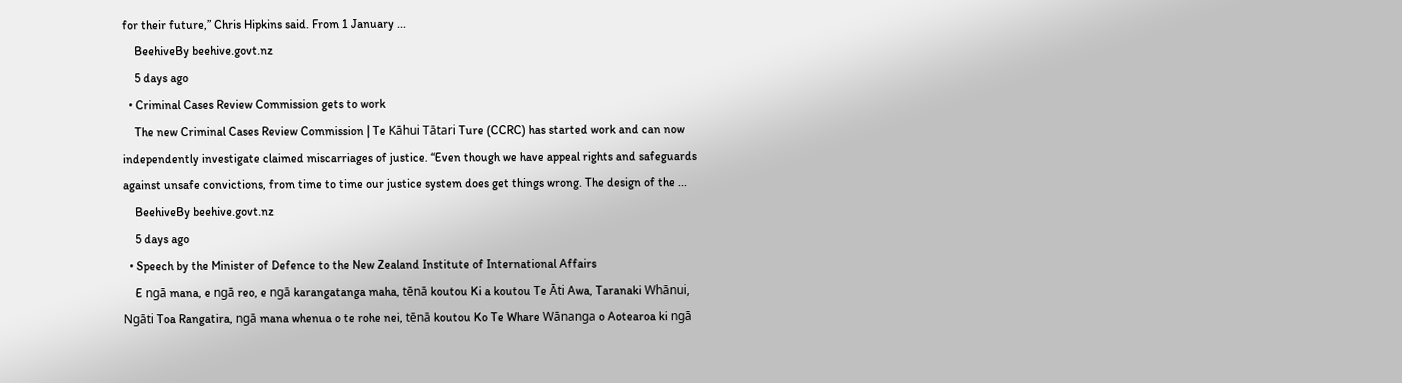for their future,” Chris Hipkins said. From 1 January ...
    BeehiveBy beehive.govt.nz
    5 days ago
  • Criminal Cases Review Commission gets to work
    The new Criminal Cases Review Commission | Te Kāhui Tātari Ture (CCRC) has started work and can now independently investigate claimed miscarriages of justice. “Even though we have appeal rights and safeguards against unsafe convictions, from time to time our justice system does get things wrong. The design of the ...
    BeehiveBy beehive.govt.nz
    5 days ago
  • Speech by the Minister of Defence to the New Zealand Institute of International Affairs
    E ngā mana, e ngā reo, e ngā karangatanga maha, tēnā koutou Ki a koutou Te Āti Awa, Taranaki Whānui, Ngāti Toa Rangatira, ngā mana whenua o te rohe nei, tēnā koutou Ko Te Whare Wānanga o Aotearoa ki ngā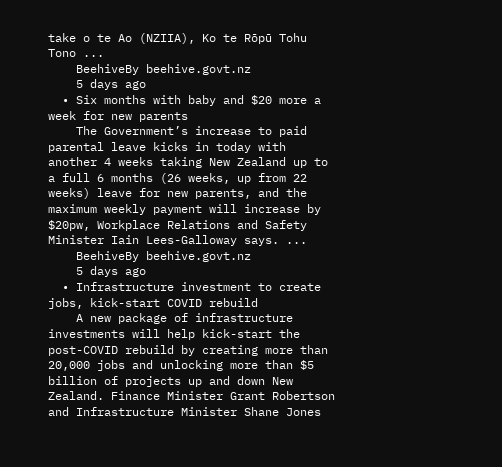take o te Ao (NZIIA), Ko te Rōpū Tohu Tono ...
    BeehiveBy beehive.govt.nz
    5 days ago
  • Six months with baby and $20 more a week for new parents
    The Government’s increase to paid parental leave kicks in today with another 4 weeks taking New Zealand up to a full 6 months (26 weeks, up from 22 weeks) leave for new parents, and the maximum weekly payment will increase by $20pw, Workplace Relations and Safety Minister Iain Lees-Galloway says. ...
    BeehiveBy beehive.govt.nz
    5 days ago
  • Infrastructure investment to create jobs, kick-start COVID rebuild
    A new package of infrastructure investments will help kick-start the post-COVID rebuild by creating more than 20,000 jobs and unlocking more than $5 billion of projects up and down New Zealand. Finance Minister Grant Robertson and Infrastructure Minister Shane Jones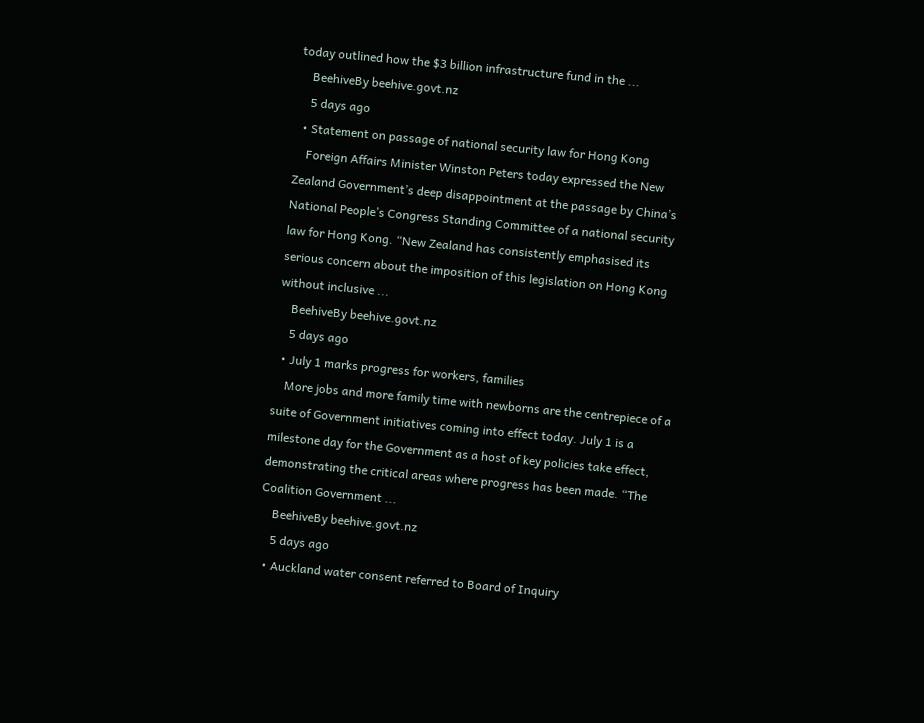today outlined how the $3 billion infrastructure fund in the ...
    BeehiveBy beehive.govt.nz
    5 days ago
  • Statement on passage of national security law for Hong Kong
    Foreign Affairs Minister Winston Peters today expressed the New Zealand Government’s deep disappointment at the passage by China’s National People’s Congress Standing Committee of a national security law for Hong Kong. “New Zealand has consistently emphasised its serious concern about the imposition of this legislation on Hong Kong without inclusive ...
    BeehiveBy beehive.govt.nz
    5 days ago
  • July 1 marks progress for workers, families
    More jobs and more family time with newborns are the centrepiece of a suite of Government initiatives coming into effect today. July 1 is a milestone day for the Government as a host of key policies take effect, demonstrating the critical areas where progress has been made. “The Coalition Government ...
    BeehiveBy beehive.govt.nz
    5 days ago
  • Auckland water consent referred to Board of Inquiry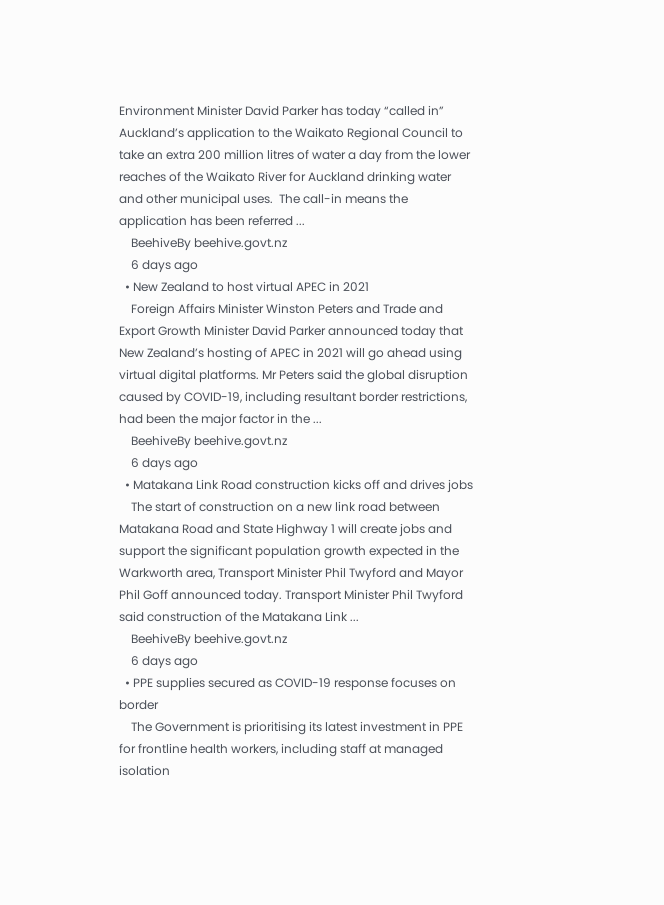Environment Minister David Parker has today “called in” Auckland’s application to the Waikato Regional Council to take an extra 200 million litres of water a day from the lower reaches of the Waikato River for Auckland drinking water and other municipal uses.  The call-in means the application has been referred ...
    BeehiveBy beehive.govt.nz
    6 days ago
  • New Zealand to host virtual APEC in 2021
    Foreign Affairs Minister Winston Peters and Trade and Export Growth Minister David Parker announced today that New Zealand’s hosting of APEC in 2021 will go ahead using virtual digital platforms. Mr Peters said the global disruption caused by COVID-19, including resultant border restrictions, had been the major factor in the ...
    BeehiveBy beehive.govt.nz
    6 days ago
  • Matakana Link Road construction kicks off and drives jobs
    The start of construction on a new link road between Matakana Road and State Highway 1 will create jobs and support the significant population growth expected in the Warkworth area, Transport Minister Phil Twyford and Mayor Phil Goff announced today. Transport Minister Phil Twyford said construction of the Matakana Link ...
    BeehiveBy beehive.govt.nz
    6 days ago
  • PPE supplies secured as COVID-19 response focuses on border
    The Government is prioritising its latest investment in PPE for frontline health workers, including staff at managed isolation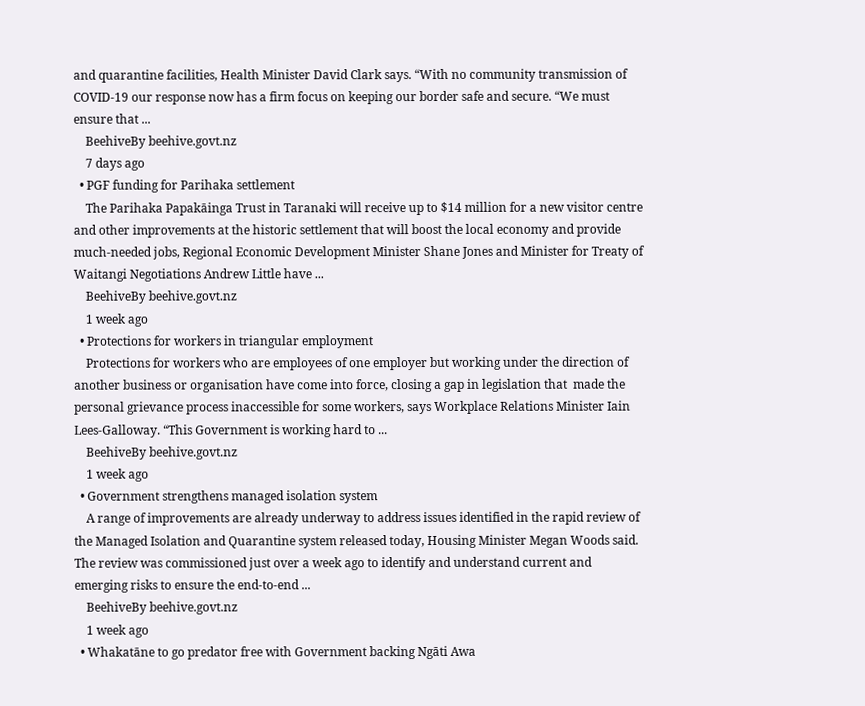and quarantine facilities, Health Minister David Clark says. “With no community transmission of COVID-19 our response now has a firm focus on keeping our border safe and secure. “We must ensure that ...
    BeehiveBy beehive.govt.nz
    7 days ago
  • PGF funding for Parihaka settlement
    The Parihaka Papakāinga Trust in Taranaki will receive up to $14 million for a new visitor centre and other improvements at the historic settlement that will boost the local economy and provide much-needed jobs, Regional Economic Development Minister Shane Jones and Minister for Treaty of Waitangi Negotiations Andrew Little have ...
    BeehiveBy beehive.govt.nz
    1 week ago
  • Protections for workers in triangular employment
    Protections for workers who are employees of one employer but working under the direction of another business or organisation have come into force, closing a gap in legislation that  made the personal grievance process inaccessible for some workers, says Workplace Relations Minister Iain Lees-Galloway. “This Government is working hard to ...
    BeehiveBy beehive.govt.nz
    1 week ago
  • Government strengthens managed isolation system
    A range of improvements are already underway to address issues identified in the rapid review of the Managed Isolation and Quarantine system released today, Housing Minister Megan Woods said. The review was commissioned just over a week ago to identify and understand current and emerging risks to ensure the end-to-end ...
    BeehiveBy beehive.govt.nz
    1 week ago
  • Whakatāne to go predator free with Government backing Ngāti Awa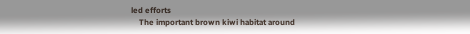led efforts
    The important brown kiwi habitat around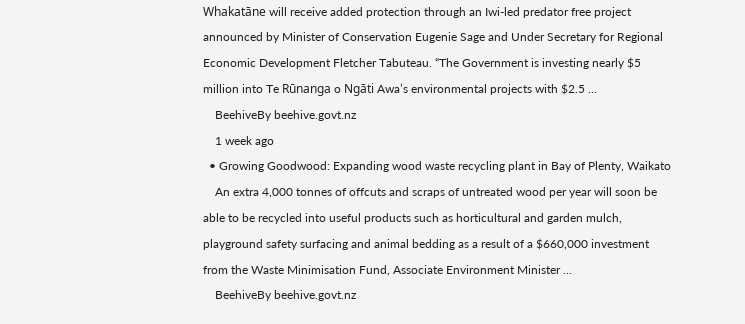Whakatāne will receive added protection through an Iwi-led predator free project announced by Minister of Conservation Eugenie Sage and Under Secretary for Regional Economic Development Fletcher Tabuteau. “The Government is investing nearly $5 million into Te Rūnanga o Ngāti Awa’s environmental projects with $2.5 ...
    BeehiveBy beehive.govt.nz
    1 week ago
  • Growing Goodwood: Expanding wood waste recycling plant in Bay of Plenty, Waikato
    An extra 4,000 tonnes of offcuts and scraps of untreated wood per year will soon be able to be recycled into useful products such as horticultural and garden mulch, playground safety surfacing and animal bedding as a result of a $660,000 investment from the Waste Minimisation Fund, Associate Environment Minister ...
    BeehiveBy beehive.govt.nz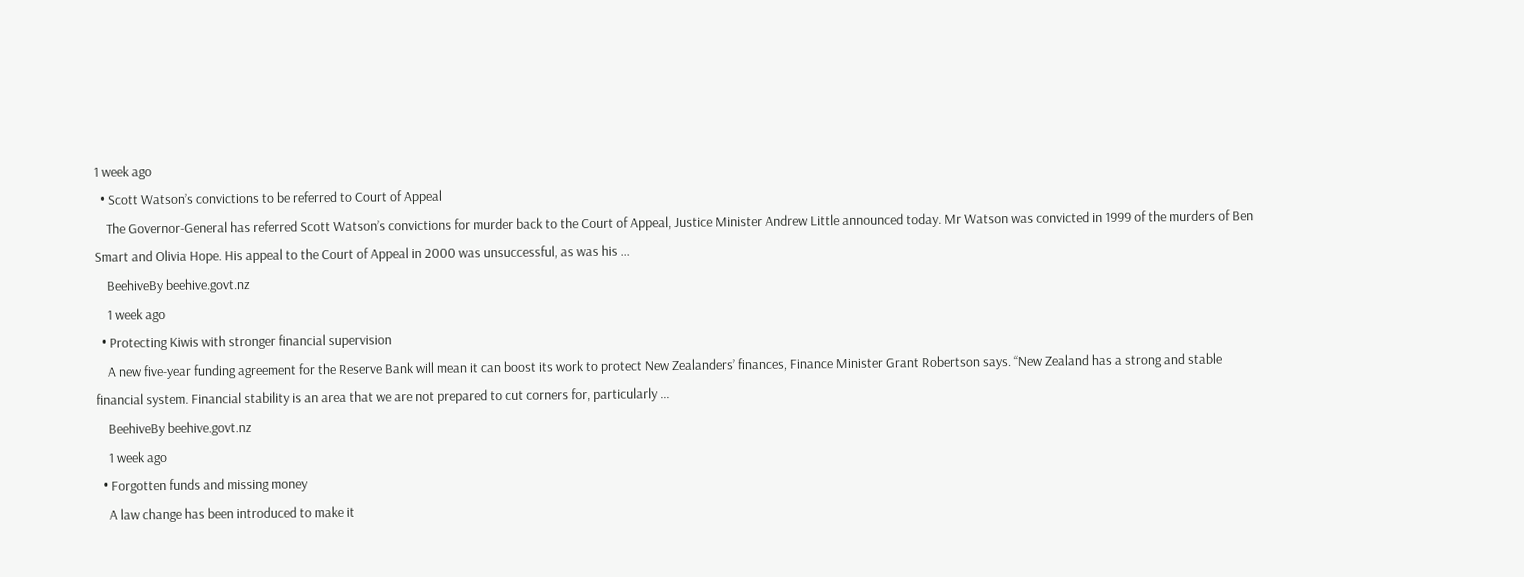1 week ago
  • Scott Watson’s convictions to be referred to Court of Appeal
    The Governor-General has referred Scott Watson’s convictions for murder back to the Court of Appeal, Justice Minister Andrew Little announced today. Mr Watson was convicted in 1999 of the murders of Ben Smart and Olivia Hope. His appeal to the Court of Appeal in 2000 was unsuccessful, as was his ...
    BeehiveBy beehive.govt.nz
    1 week ago
  • Protecting Kiwis with stronger financial supervision
    A new five-year funding agreement for the Reserve Bank will mean it can boost its work to protect New Zealanders’ finances, Finance Minister Grant Robertson says. “New Zealand has a strong and stable financial system. Financial stability is an area that we are not prepared to cut corners for, particularly ...
    BeehiveBy beehive.govt.nz
    1 week ago
  • Forgotten funds and missing money
    A law change has been introduced to make it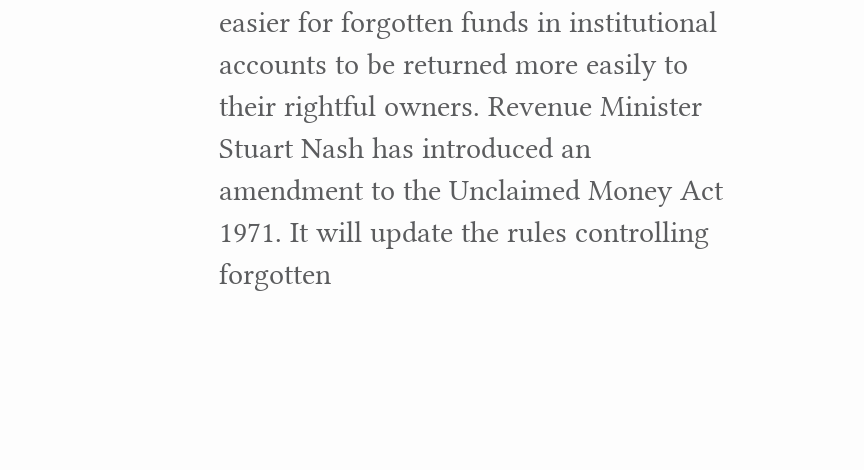easier for forgotten funds in institutional accounts to be returned more easily to their rightful owners. Revenue Minister Stuart Nash has introduced an amendment to the Unclaimed Money Act 1971. It will update the rules controlling forgotten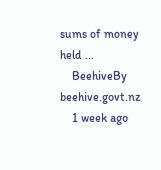sums of money held ...
    BeehiveBy beehive.govt.nz
    1 week ago